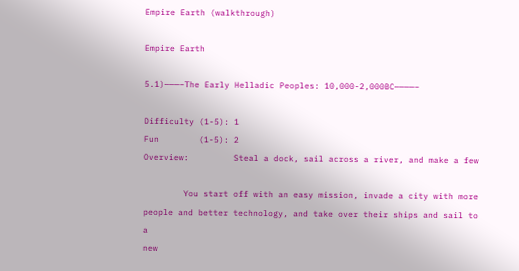Empire Earth (walkthrough)

Empire Earth

5.1)———–The Early Helladic Peoples: 10,000-2,000BC————–

Difficulty (1-5): 1
Fun        (1-5): 2
Overview:         Steal a dock, sail across a river, and make a few

        You start off with an easy mission, invade a city with more
people and better technology, and take over their ships and sail to a
new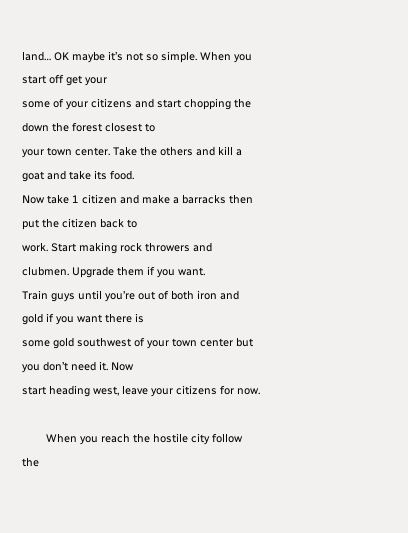land… OK maybe it’s not so simple. When you start off get your
some of your citizens and start chopping the down the forest closest to
your town center. Take the others and kill a goat and take its food.
Now take 1 citizen and make a barracks then put the citizen back to
work. Start making rock throwers and clubmen. Upgrade them if you want.
Train guys until you’re out of both iron and gold if you want there is
some gold southwest of your town center but you don’t need it. Now
start heading west, leave your citizens for now.

        When you reach the hostile city follow the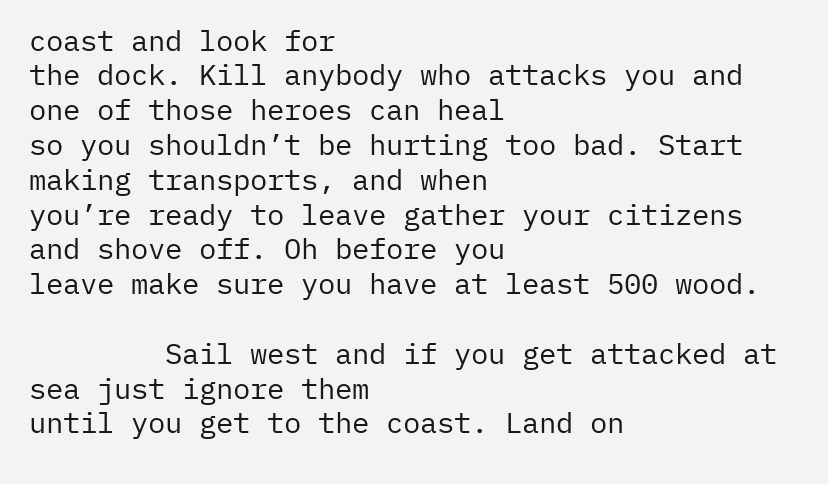coast and look for
the dock. Kill anybody who attacks you and one of those heroes can heal
so you shouldn’t be hurting too bad. Start making transports, and when
you’re ready to leave gather your citizens and shove off. Oh before you
leave make sure you have at least 500 wood.

        Sail west and if you get attacked at sea just ignore them
until you get to the coast. Land on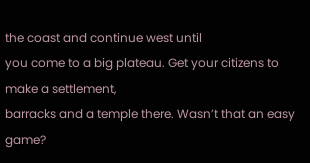the coast and continue west until
you come to a big plateau. Get your citizens to make a settlement,
barracks and a temple there. Wasn’t that an easy game?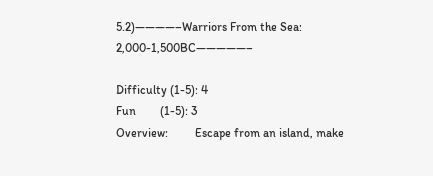5.2)————–Warriors From the Sea: 2,000-1,500BC—————–

Difficulty (1-5): 4
Fun        (1-5): 3
Overview:         Escape from an island, make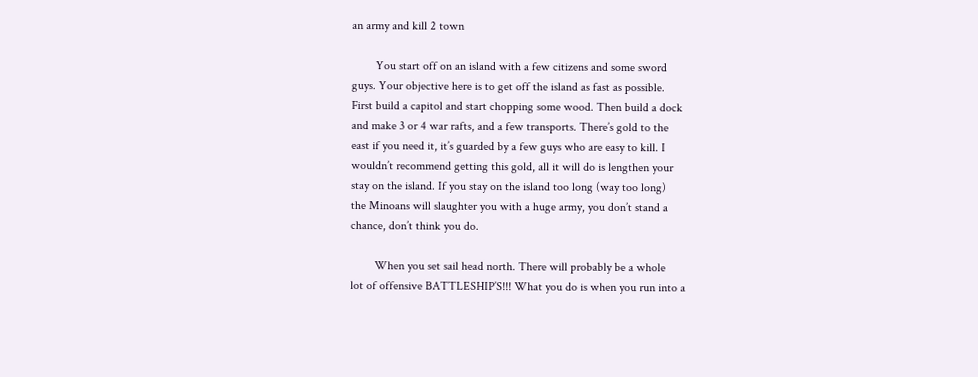an army and kill 2 town

        You start off on an island with a few citizens and some sword
guys. Your objective here is to get off the island as fast as possible.
First build a capitol and start chopping some wood. Then build a dock
and make 3 or 4 war rafts, and a few transports. There’s gold to the
east if you need it, it’s guarded by a few guys who are easy to kill. I
wouldn’t recommend getting this gold, all it will do is lengthen your
stay on the island. If you stay on the island too long (way too long)
the Minoans will slaughter you with a huge army, you don’t stand a
chance, don’t think you do.

        When you set sail head north. There will probably be a whole
lot of offensive BATTLESHIP’S!!! What you do is when you run into a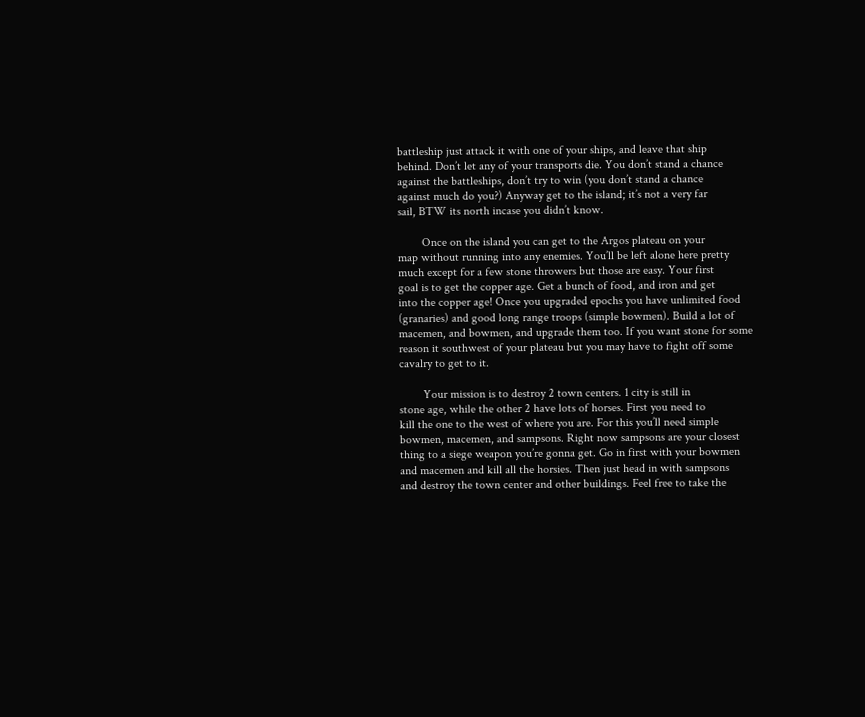battleship just attack it with one of your ships, and leave that ship
behind. Don’t let any of your transports die. You don’t stand a chance
against the battleships, don’t try to win (you don’t stand a chance
against much do you?) Anyway get to the island; it’s not a very far
sail, BTW its north incase you didn’t know.

        Once on the island you can get to the Argos plateau on your
map without running into any enemies. You’ll be left alone here pretty
much except for a few stone throwers but those are easy. Your first
goal is to get the copper age. Get a bunch of food, and iron and get
into the copper age! Once you upgraded epochs you have unlimited food
(granaries) and good long range troops (simple bowmen). Build a lot of
macemen, and bowmen, and upgrade them too. If you want stone for some
reason it southwest of your plateau but you may have to fight off some
cavalry to get to it.

        Your mission is to destroy 2 town centers. 1 city is still in
stone age, while the other 2 have lots of horses. First you need to
kill the one to the west of where you are. For this you’ll need simple
bowmen, macemen, and sampsons. Right now sampsons are your closest
thing to a siege weapon you’re gonna get. Go in first with your bowmen
and macemen and kill all the horsies. Then just head in with sampsons
and destroy the town center and other buildings. Feel free to take the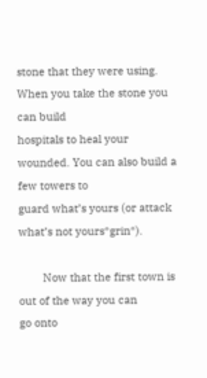stone that they were using. When you take the stone you can build
hospitals to heal your wounded. You can also build a few towers to
guard what’s yours (or attack what’s not yours*grin*).

        Now that the first town is out of the way you can
go onto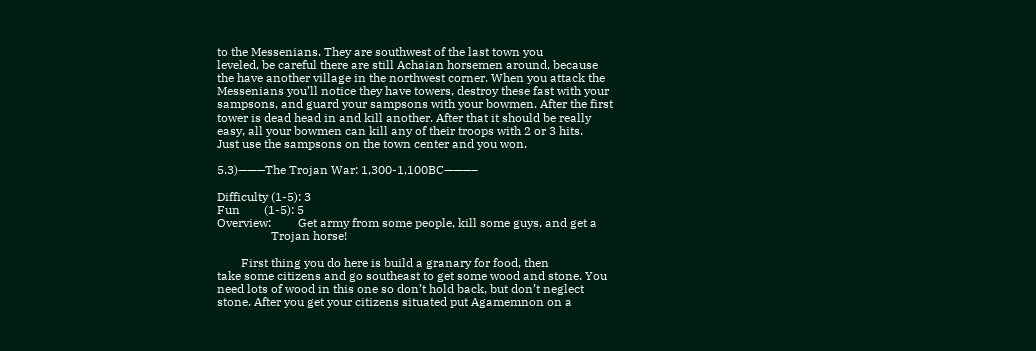to the Messenians. They are southwest of the last town you
leveled, be careful there are still Achaian horsemen around, because
the have another village in the northwest corner. When you attack the
Messenians you’ll notice they have towers, destroy these fast with your
sampsons, and guard your sampsons with your bowmen. After the first
tower is dead head in and kill another. After that it should be really
easy, all your bowmen can kill any of their troops with 2 or 3 hits.
Just use the sampsons on the town center and you won.

5.3)———The Trojan War: 1,300-1,100BC———–

Difficulty (1-5): 3
Fun        (1-5): 5
Overview:         Get army from some people, kill some guys, and get a
                  Trojan horse!

        First thing you do here is build a granary for food, then
take some citizens and go southeast to get some wood and stone. You
need lots of wood in this one so don’t hold back, but don’t neglect
stone. After you get your citizens situated put Agamemnon on a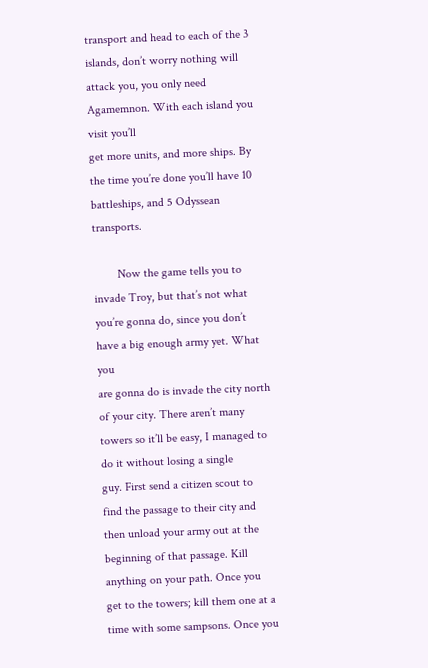transport and head to each of the 3 islands, don’t worry nothing will
attack you, you only need Agamemnon. With each island you visit you’ll
get more units, and more ships. By the time you’re done you’ll have 10
battleships, and 5 Odyssean transports.

        Now the game tells you to invade Troy, but that’s not what
you’re gonna do, since you don’t have a big enough army yet. What you
are gonna do is invade the city north of your city. There aren’t many
towers so it’ll be easy, I managed to do it without losing a single
guy. First send a citizen scout to find the passage to their city and
then unload your army out at the beginning of that passage. Kill
anything on your path. Once you get to the towers; kill them one at a
time with some sampsons. Once you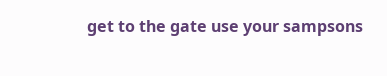get to the gate use your sampsons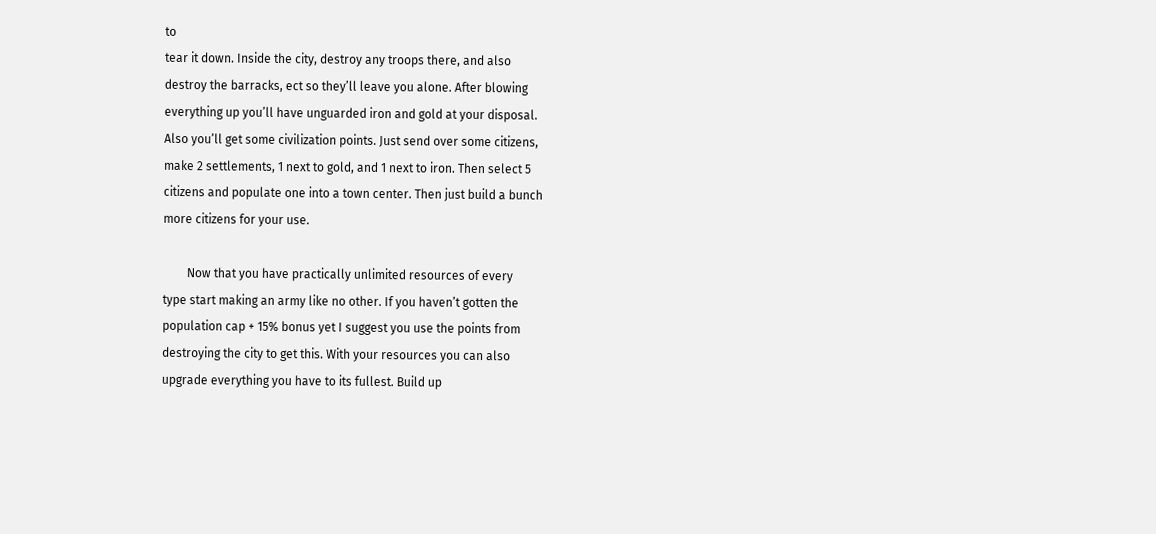to
tear it down. Inside the city, destroy any troops there, and also
destroy the barracks, ect so they’ll leave you alone. After blowing
everything up you’ll have unguarded iron and gold at your disposal.
Also you’ll get some civilization points. Just send over some citizens,
make 2 settlements, 1 next to gold, and 1 next to iron. Then select 5
citizens and populate one into a town center. Then just build a bunch
more citizens for your use.

        Now that you have practically unlimited resources of every
type start making an army like no other. If you haven’t gotten the
population cap + 15% bonus yet I suggest you use the points from
destroying the city to get this. With your resources you can also
upgrade everything you have to its fullest. Build up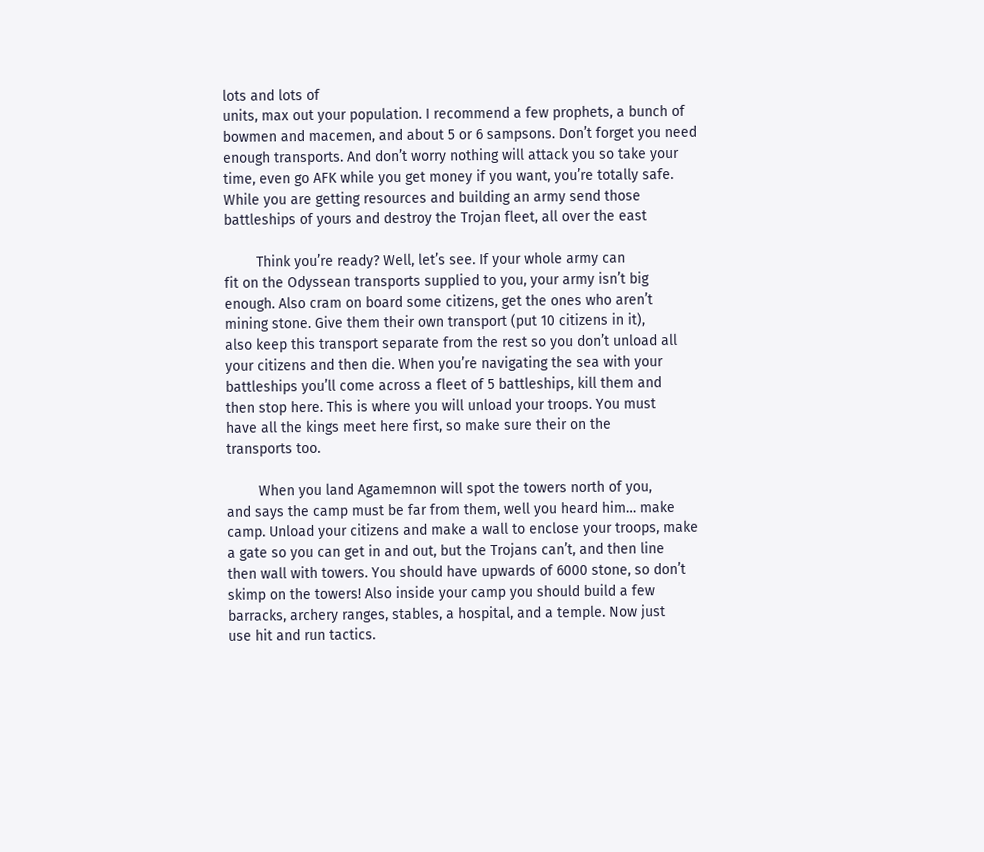lots and lots of
units, max out your population. I recommend a few prophets, a bunch of
bowmen and macemen, and about 5 or 6 sampsons. Don’t forget you need
enough transports. And don’t worry nothing will attack you so take your
time, even go AFK while you get money if you want, you’re totally safe.
While you are getting resources and building an army send those
battleships of yours and destroy the Trojan fleet, all over the east

        Think you’re ready? Well, let’s see. If your whole army can
fit on the Odyssean transports supplied to you, your army isn’t big
enough. Also cram on board some citizens, get the ones who aren’t
mining stone. Give them their own transport (put 10 citizens in it),
also keep this transport separate from the rest so you don’t unload all
your citizens and then die. When you’re navigating the sea with your
battleships you’ll come across a fleet of 5 battleships, kill them and
then stop here. This is where you will unload your troops. You must
have all the kings meet here first, so make sure their on the
transports too.

        When you land Agamemnon will spot the towers north of you,
and says the camp must be far from them, well you heard him… make
camp. Unload your citizens and make a wall to enclose your troops, make
a gate so you can get in and out, but the Trojans can’t, and then line
then wall with towers. You should have upwards of 6000 stone, so don’t
skimp on the towers! Also inside your camp you should build a few
barracks, archery ranges, stables, a hospital, and a temple. Now just
use hit and run tactics.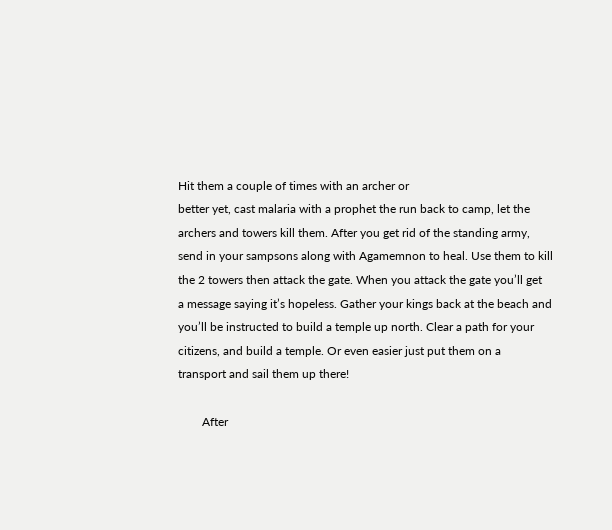Hit them a couple of times with an archer or
better yet, cast malaria with a prophet the run back to camp, let the
archers and towers kill them. After you get rid of the standing army,
send in your sampsons along with Agamemnon to heal. Use them to kill
the 2 towers then attack the gate. When you attack the gate you’ll get
a message saying it’s hopeless. Gather your kings back at the beach and
you’ll be instructed to build a temple up north. Clear a path for your
citizens, and build a temple. Or even easier just put them on a
transport and sail them up there!

        After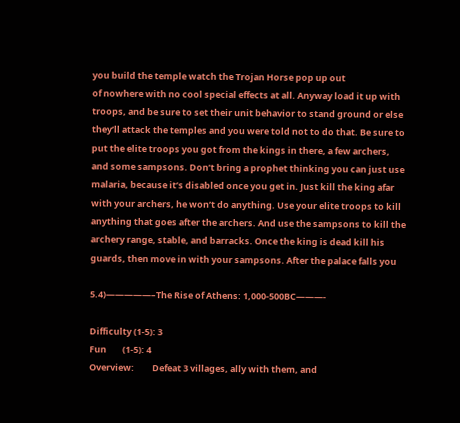you build the temple watch the Trojan Horse pop up out
of nowhere with no cool special effects at all. Anyway load it up with
troops, and be sure to set their unit behavior to stand ground or else
they’ll attack the temples and you were told not to do that. Be sure to
put the elite troops you got from the kings in there, a few archers,
and some sampsons. Don’t bring a prophet thinking you can just use
malaria, because it’s disabled once you get in. Just kill the king afar
with your archers, he won’t do anything. Use your elite troops to kill
anything that goes after the archers. And use the sampsons to kill the
archery range, stable, and barracks. Once the king is dead kill his
guards, then move in with your sampsons. After the palace falls you

5.4)—————–The Rise of Athens: 1,000-500BC———-

Difficulty (1-5): 3
Fun        (1-5): 4
Overview:         Defeat 3 villages, ally with them, and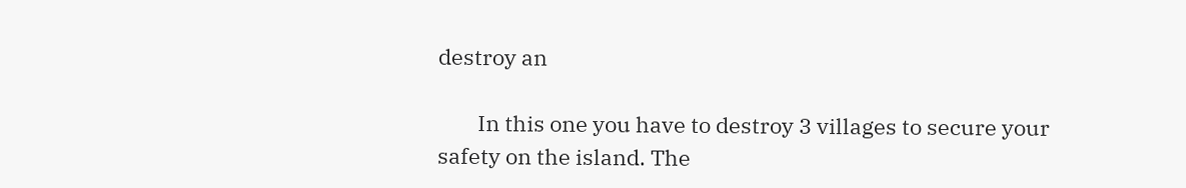destroy an

        In this one you have to destroy 3 villages to secure your
safety on the island. The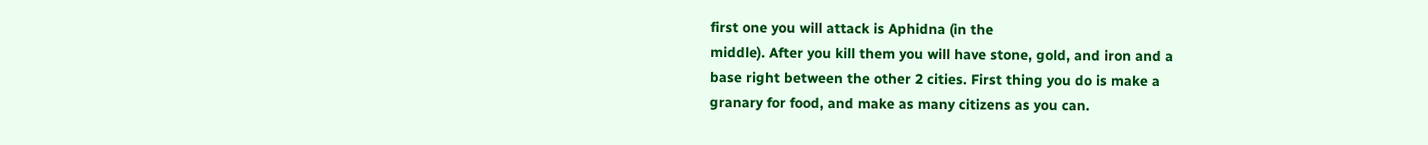first one you will attack is Aphidna (in the
middle). After you kill them you will have stone, gold, and iron and a
base right between the other 2 cities. First thing you do is make a
granary for food, and make as many citizens as you can.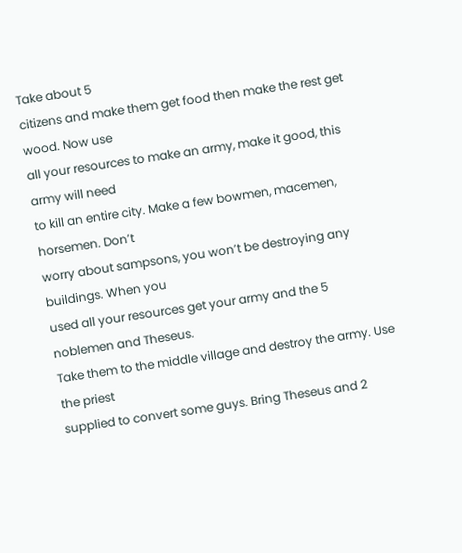Take about 5
citizens and make them get food then make the rest get wood. Now use
all your resources to make an army, make it good, this army will need
to kill an entire city. Make a few bowmen, macemen, horsemen. Don’t
worry about sampsons, you won’t be destroying any buildings. When you
used all your resources get your army and the 5 noblemen and Theseus.
Take them to the middle village and destroy the army. Use the priest
supplied to convert some guys. Bring Theseus and 2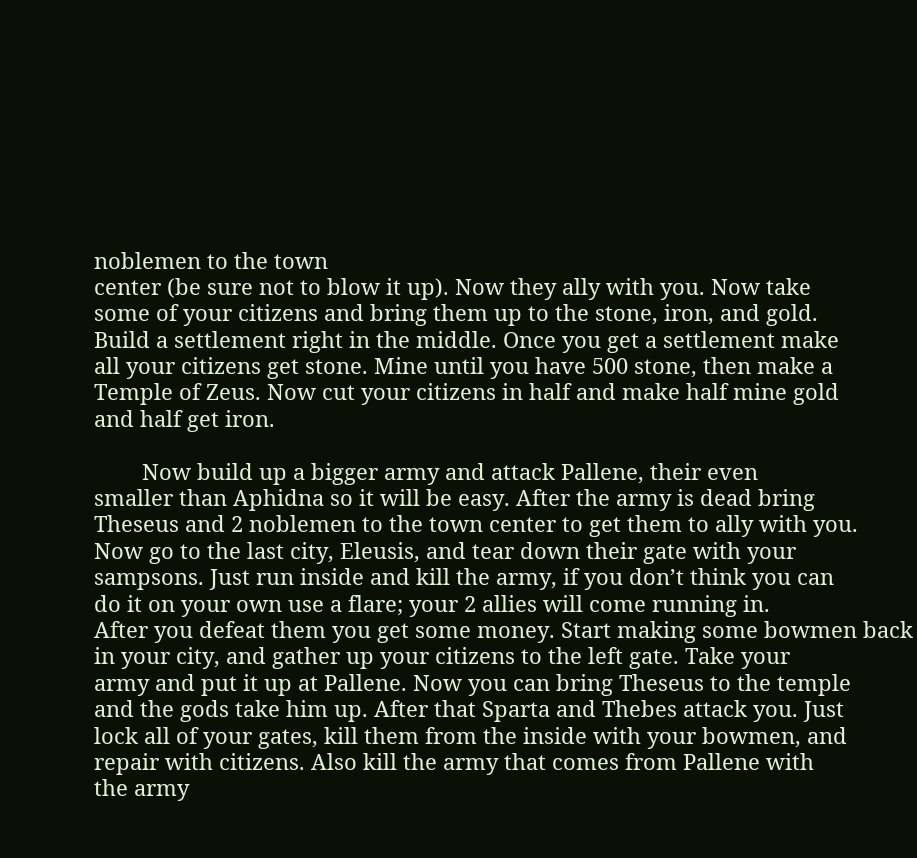noblemen to the town
center (be sure not to blow it up). Now they ally with you. Now take
some of your citizens and bring them up to the stone, iron, and gold.
Build a settlement right in the middle. Once you get a settlement make
all your citizens get stone. Mine until you have 500 stone, then make a
Temple of Zeus. Now cut your citizens in half and make half mine gold
and half get iron.

        Now build up a bigger army and attack Pallene, their even
smaller than Aphidna so it will be easy. After the army is dead bring
Theseus and 2 noblemen to the town center to get them to ally with you.
Now go to the last city, Eleusis, and tear down their gate with your
sampsons. Just run inside and kill the army, if you don’t think you can
do it on your own use a flare; your 2 allies will come running in.
After you defeat them you get some money. Start making some bowmen back
in your city, and gather up your citizens to the left gate. Take your
army and put it up at Pallene. Now you can bring Theseus to the temple
and the gods take him up. After that Sparta and Thebes attack you. Just
lock all of your gates, kill them from the inside with your bowmen, and
repair with citizens. Also kill the army that comes from Pallene with
the army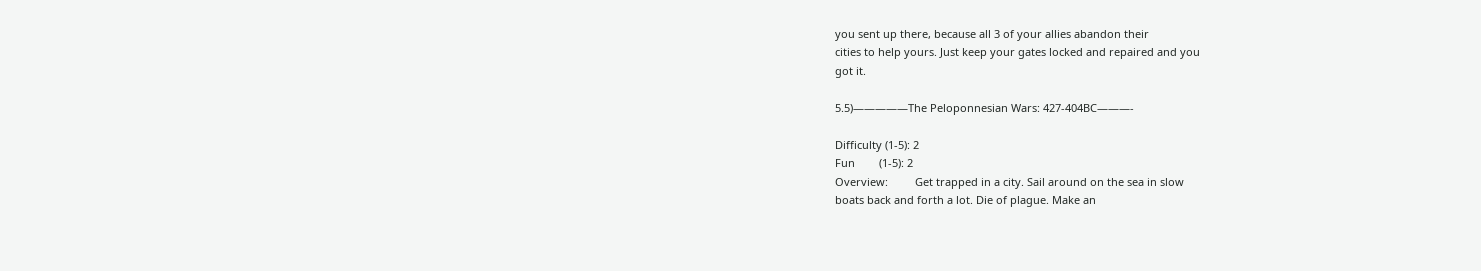you sent up there, because all 3 of your allies abandon their
cities to help yours. Just keep your gates locked and repaired and you
got it.

5.5)—————The Peloponnesian Wars: 427-404BC———-

Difficulty (1-5): 2
Fun        (1-5): 2
Overview:         Get trapped in a city. Sail around on the sea in slow
boats back and forth a lot. Die of plague. Make an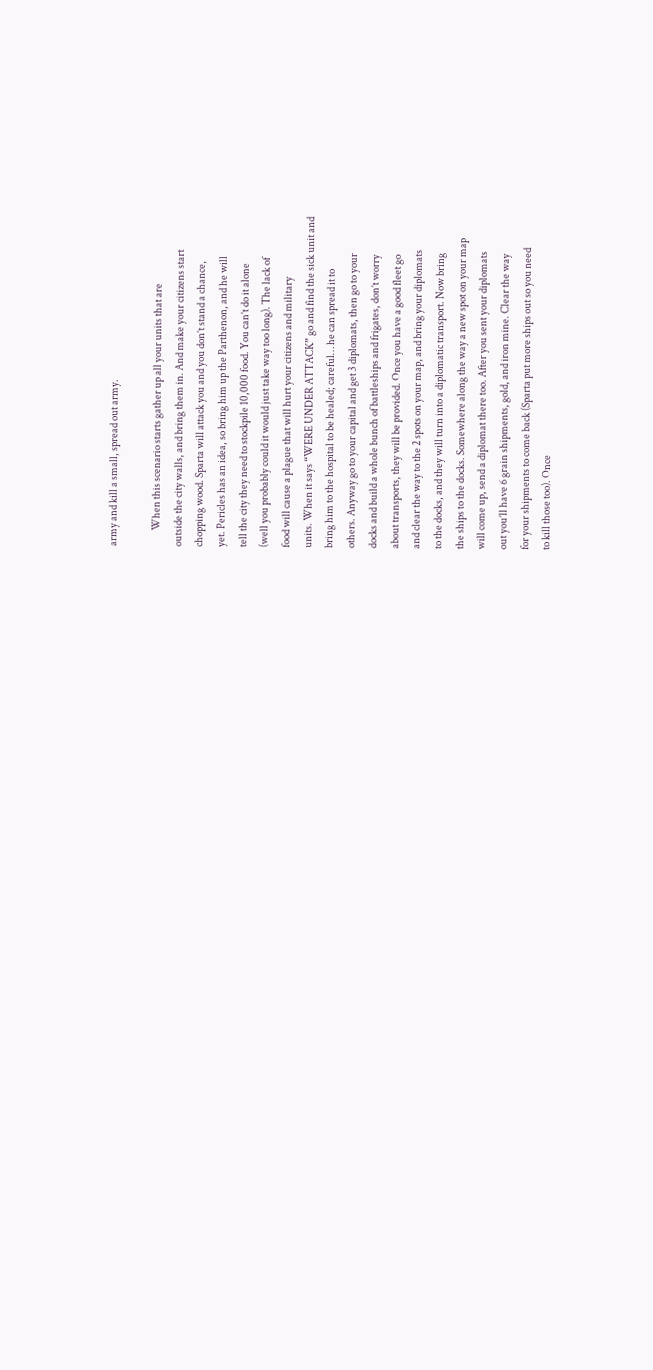army and kill a small, spread out army.

        When this scenario starts gather up all your units that are
outside the city walls, and bring them in. And make your citizens start
chopping wood. Sparta will attack you and you don’t stand a chance,
yet. Pericles has an idea, so bring him up the Parthenon, and he will
tell the city they need to stockpile 10,000 food. You can’t do it alone
(well you probably could it would just take way too long). The lack of
food will cause a plague that will hurt your citizens and military
units. When it says “WERE UNDER ATTACK” go and find the sick unit and
bring him to the hospital to be healed; careful… he can spread it to
others. Anyway go to your capital and get 3 diplomats, then go to your
docks and build a whole bunch of battleships and frigates, don’t worry
about transports, they will be provided. Once you have a good fleet go
and clear the way to the 2 spots on your map, and bring your diplomats
to the docks, and they will turn into a diplomatic transport. Now bring
the ships to the docks. Somewhere along the way a new spot on your map
will come up, send a diplomat there too. After you sent your diplomats
out you’ll have 6 grain shipments, gold, and iron mine. Clear the way
for your shipments to come back (Sparta put more ships out so you need
to kill those too). Once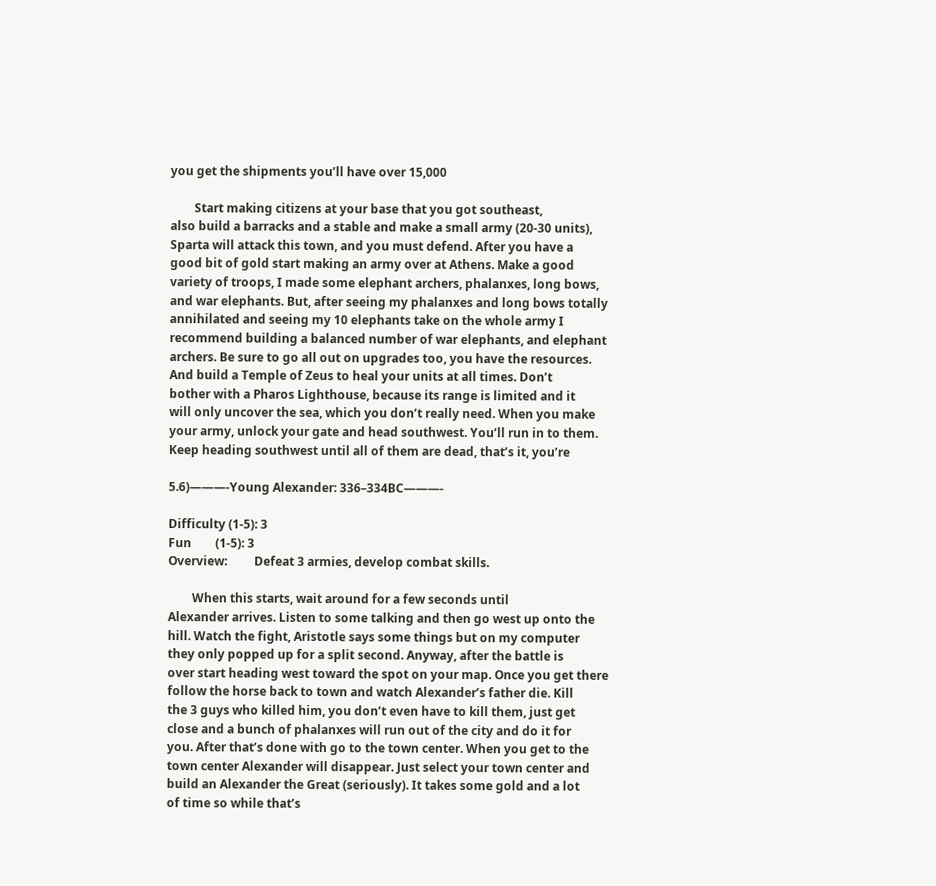you get the shipments you’ll have over 15,000

        Start making citizens at your base that you got southeast,
also build a barracks and a stable and make a small army (20-30 units),
Sparta will attack this town, and you must defend. After you have a
good bit of gold start making an army over at Athens. Make a good
variety of troops, I made some elephant archers, phalanxes, long bows,
and war elephants. But, after seeing my phalanxes and long bows totally
annihilated and seeing my 10 elephants take on the whole army I
recommend building a balanced number of war elephants, and elephant
archers. Be sure to go all out on upgrades too, you have the resources.
And build a Temple of Zeus to heal your units at all times. Don’t
bother with a Pharos Lighthouse, because its range is limited and it
will only uncover the sea, which you don’t really need. When you make
your army, unlock your gate and head southwest. You’ll run in to them.
Keep heading southwest until all of them are dead, that’s it, you’re

5.6)———-Young Alexander: 336–334BC———-

Difficulty (1-5): 3
Fun        (1-5): 3
Overview:         Defeat 3 armies, develop combat skills.

        When this starts, wait around for a few seconds until
Alexander arrives. Listen to some talking and then go west up onto the
hill. Watch the fight, Aristotle says some things but on my computer
they only popped up for a split second. Anyway, after the battle is
over start heading west toward the spot on your map. Once you get there
follow the horse back to town and watch Alexander’s father die. Kill
the 3 guys who killed him, you don’t even have to kill them, just get
close and a bunch of phalanxes will run out of the city and do it for
you. After that’s done with go to the town center. When you get to the
town center Alexander will disappear. Just select your town center and
build an Alexander the Great (seriously). It takes some gold and a lot
of time so while that’s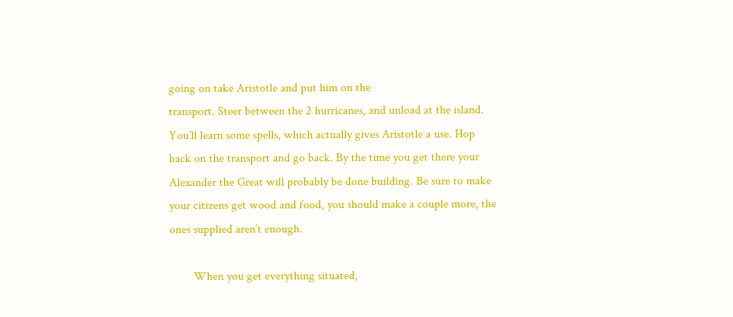going on take Aristotle and put him on the
transport. Steer between the 2 hurricanes, and unload at the island.
You’ll learn some spells, which actually gives Aristotle a use. Hop
back on the transport and go back. By the time you get there your
Alexander the Great will probably be done building. Be sure to make
your citizens get wood and food, you should make a couple more, the
ones supplied aren’t enough.

        When you get everything situated,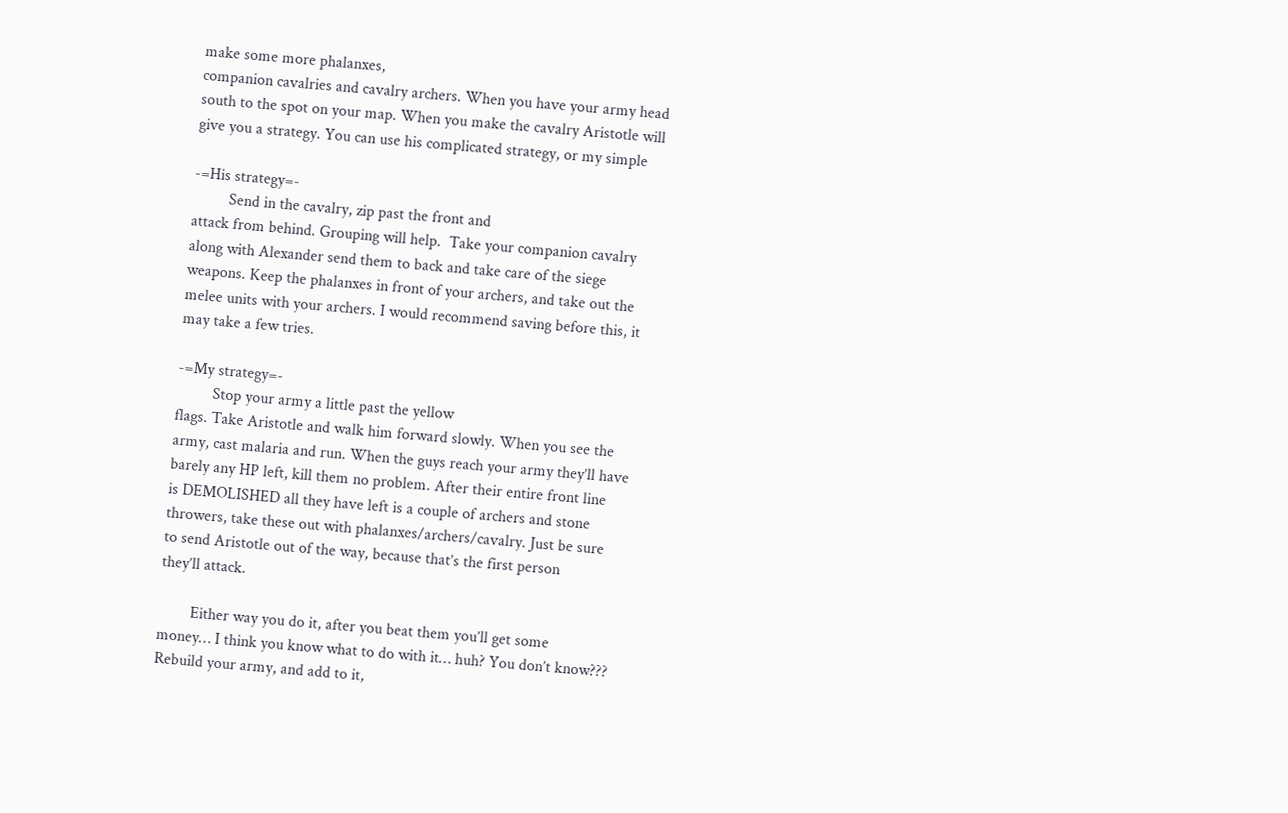make some more phalanxes,
companion cavalries and cavalry archers. When you have your army head
south to the spot on your map. When you make the cavalry Aristotle will
give you a strategy. You can use his complicated strategy, or my simple

-=His strategy=-
         Send in the cavalry, zip past the front and
attack from behind. Grouping will help.  Take your companion cavalry
along with Alexander send them to back and take care of the siege
weapons. Keep the phalanxes in front of your archers, and take out the
melee units with your archers. I would recommend saving before this, it
may take a few tries.

-=My strategy=-
         Stop your army a little past the yellow
flags. Take Aristotle and walk him forward slowly. When you see the
army, cast malaria and run. When the guys reach your army they’ll have
barely any HP left, kill them no problem. After their entire front line
is DEMOLISHED all they have left is a couple of archers and stone
throwers, take these out with phalanxes/archers/cavalry. Just be sure
to send Aristotle out of the way, because that’s the first person
they’ll attack.

        Either way you do it, after you beat them you’ll get some
money… I think you know what to do with it… huh? You don’t know???
Rebuild your army, and add to it,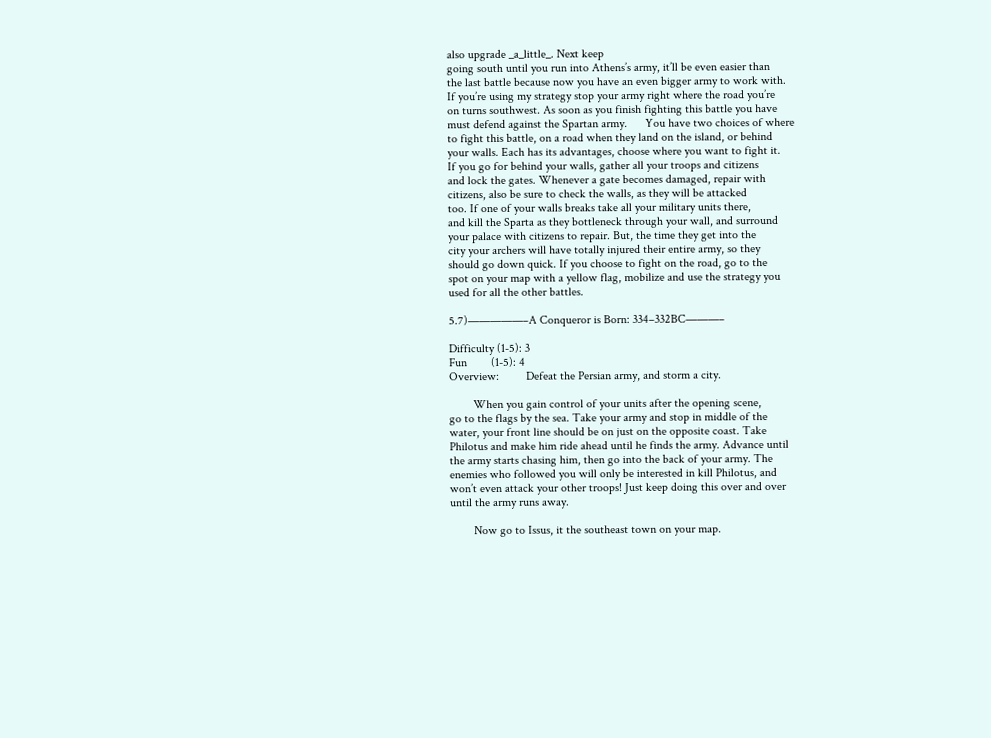also upgrade _a_little_. Next keep
going south until you run into Athens’s army, it’ll be even easier than
the last battle because now you have an even bigger army to work with.
If you’re using my strategy stop your army right where the road you’re
on turns southwest. As soon as you finish fighting this battle you have
must defend against the Spartan army.      You have two choices of where
to fight this battle, on a road when they land on the island, or behind
your walls. Each has its advantages, choose where you want to fight it.
If you go for behind your walls, gather all your troops and citizens
and lock the gates. Whenever a gate becomes damaged, repair with
citizens, also be sure to check the walls, as they will be attacked
too. If one of your walls breaks take all your military units there,
and kill the Sparta as they bottleneck through your wall, and surround
your palace with citizens to repair. But, the time they get into the
city your archers will have totally injured their entire army, so they
should go down quick. If you choose to fight on the road, go to the
spot on your map with a yellow flag, mobilize and use the strategy you
used for all the other battles.

5.7)—————–A Conqueror is Born: 334–332BC———–

Difficulty (1-5): 3
Fun        (1-5): 4
Overview:         Defeat the Persian army, and storm a city.

        When you gain control of your units after the opening scene,
go to the flags by the sea. Take your army and stop in middle of the
water, your front line should be on just on the opposite coast. Take
Philotus and make him ride ahead until he finds the army. Advance until
the army starts chasing him, then go into the back of your army. The
enemies who followed you will only be interested in kill Philotus, and
won’t even attack your other troops! Just keep doing this over and over
until the army runs away.

        Now go to Issus, it the southeast town on your map.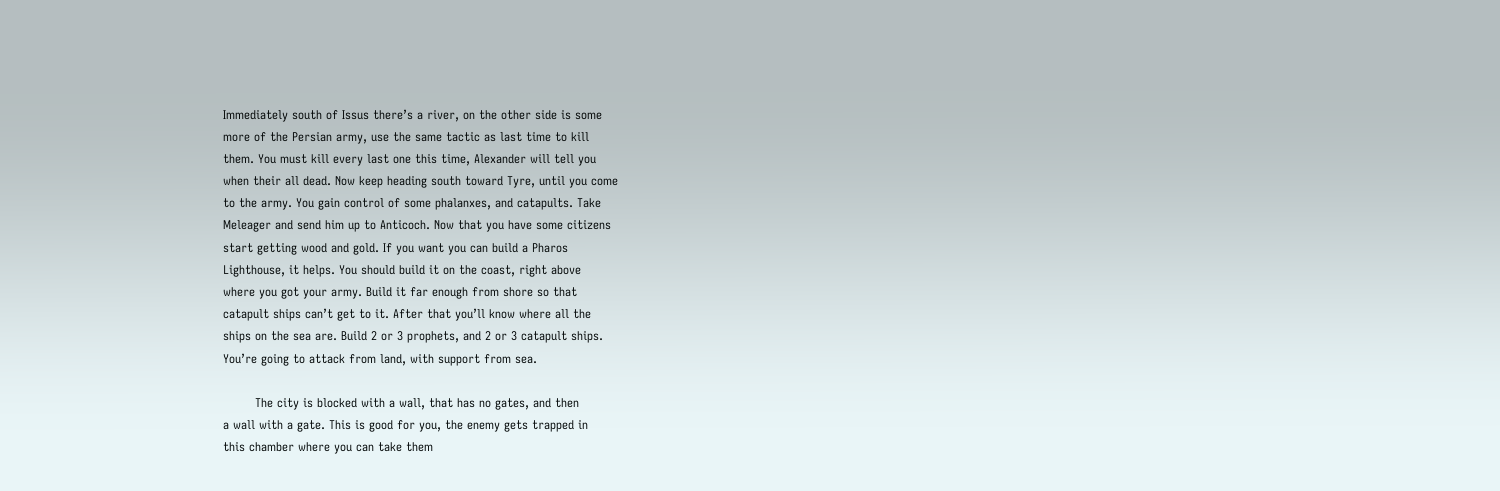Immediately south of Issus there’s a river, on the other side is some
more of the Persian army, use the same tactic as last time to kill
them. You must kill every last one this time, Alexander will tell you
when their all dead. Now keep heading south toward Tyre, until you come
to the army. You gain control of some phalanxes, and catapults. Take
Meleager and send him up to Anticoch. Now that you have some citizens
start getting wood and gold. If you want you can build a Pharos
Lighthouse, it helps. You should build it on the coast, right above
where you got your army. Build it far enough from shore so that
catapult ships can’t get to it. After that you’ll know where all the
ships on the sea are. Build 2 or 3 prophets, and 2 or 3 catapult ships.
You’re going to attack from land, with support from sea.

        The city is blocked with a wall, that has no gates, and then
a wall with a gate. This is good for you, the enemy gets trapped in
this chamber where you can take them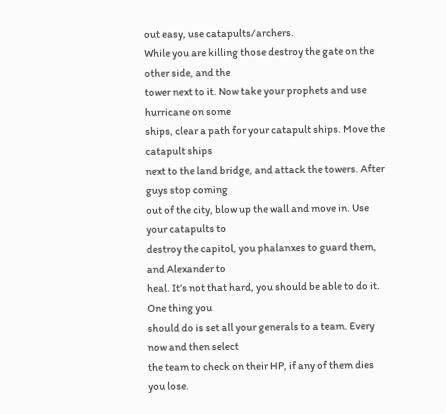out easy, use catapults/archers.
While you are killing those destroy the gate on the other side, and the
tower next to it. Now take your prophets and use hurricane on some
ships, clear a path for your catapult ships. Move the catapult ships
next to the land bridge, and attack the towers. After guys stop coming
out of the city, blow up the wall and move in. Use your catapults to
destroy the capitol, you phalanxes to guard them, and Alexander to
heal. It’s not that hard, you should be able to do it. One thing you
should do is set all your generals to a team. Every now and then select
the team to check on their HP, if any of them dies you lose.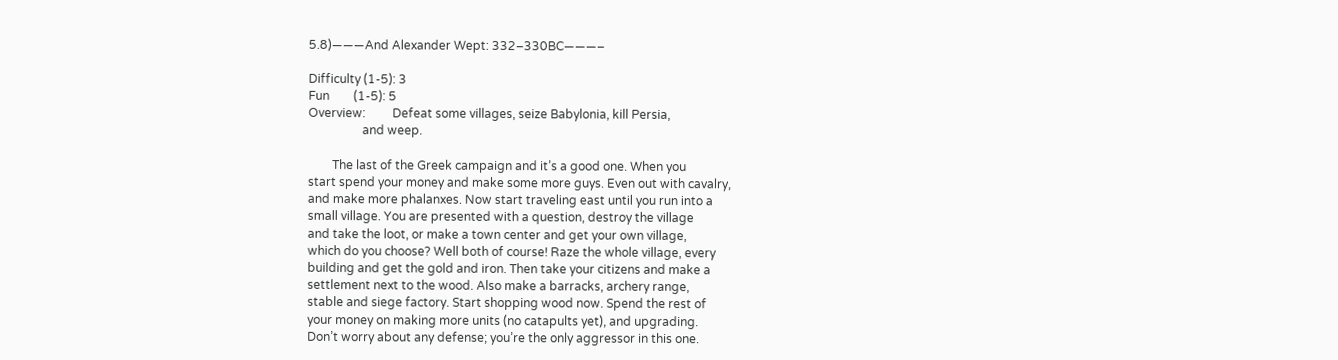5.8)———And Alexander Wept: 332–330BC———–

Difficulty (1-5): 3
Fun        (1-5): 5
Overview:         Defeat some villages, seize Babylonia, kill Persia,
                  and weep.

        The last of the Greek campaign and it’s a good one. When you
start spend your money and make some more guys. Even out with cavalry,
and make more phalanxes. Now start traveling east until you run into a
small village. You are presented with a question, destroy the village
and take the loot, or make a town center and get your own village,
which do you choose? Well both of course! Raze the whole village, every
building and get the gold and iron. Then take your citizens and make a
settlement next to the wood. Also make a barracks, archery range,
stable and siege factory. Start shopping wood now. Spend the rest of
your money on making more units (no catapults yet), and upgrading.
Don’t worry about any defense; you’re the only aggressor in this one.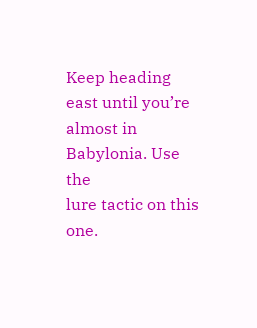Keep heading east until you’re almost in Babylonia. Use the
lure tactic on this one.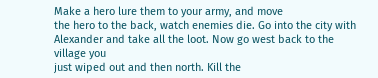Make a hero lure them to your army, and move
the hero to the back, watch enemies die. Go into the city with
Alexander and take all the loot. Now go west back to the village you
just wiped out and then north. Kill the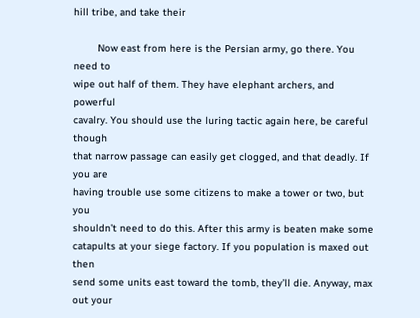hill tribe, and take their

        Now east from here is the Persian army, go there. You need to
wipe out half of them. They have elephant archers, and powerful
cavalry. You should use the luring tactic again here, be careful though
that narrow passage can easily get clogged, and that deadly. If you are
having trouble use some citizens to make a tower or two, but you
shouldn’t need to do this. After this army is beaten make some
catapults at your siege factory. If you population is maxed out then
send some units east toward the tomb, they’ll die. Anyway, max out your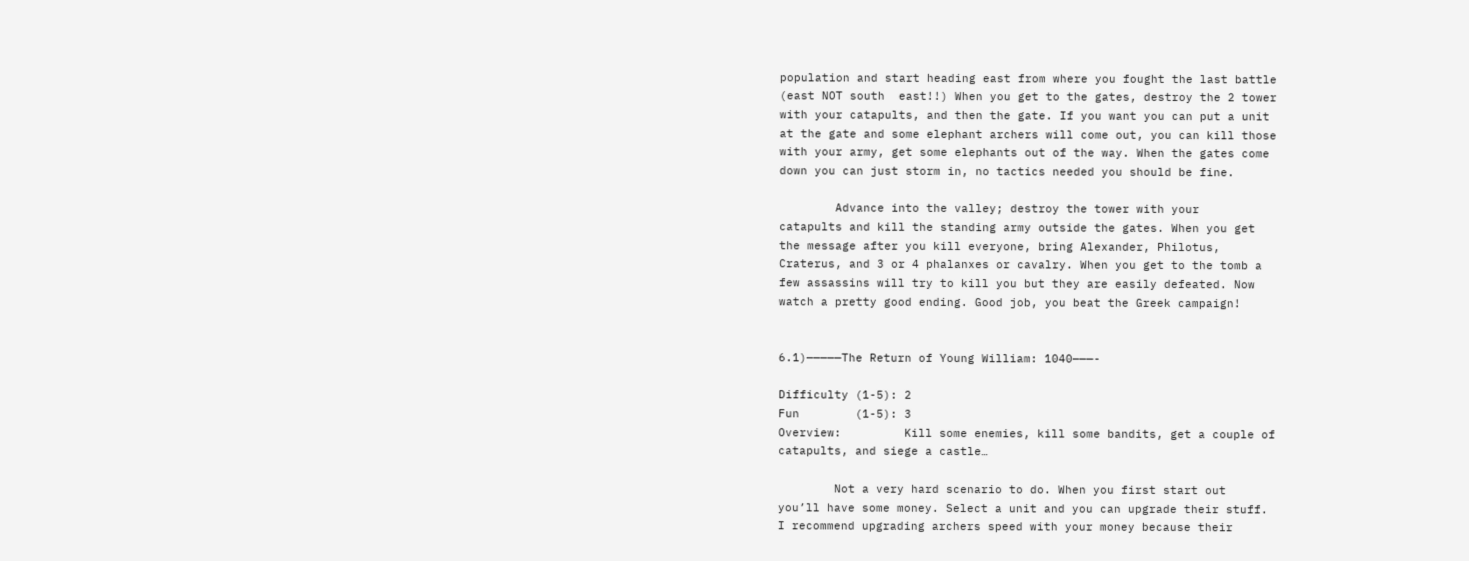population and start heading east from where you fought the last battle
(east NOT south  east!!) When you get to the gates, destroy the 2 tower
with your catapults, and then the gate. If you want you can put a unit
at the gate and some elephant archers will come out, you can kill those
with your army, get some elephants out of the way. When the gates come
down you can just storm in, no tactics needed you should be fine.

        Advance into the valley; destroy the tower with your
catapults and kill the standing army outside the gates. When you get
the message after you kill everyone, bring Alexander, Philotus,
Craterus, and 3 or 4 phalanxes or cavalry. When you get to the tomb a
few assassins will try to kill you but they are easily defeated. Now
watch a pretty good ending. Good job, you beat the Greek campaign!


6.1)—————The Return of Young William: 1040———-

Difficulty (1-5): 2
Fun        (1-5): 3
Overview:         Kill some enemies, kill some bandits, get a couple of
catapults, and siege a castle…

        Not a very hard scenario to do. When you first start out
you’ll have some money. Select a unit and you can upgrade their stuff.
I recommend upgrading archers speed with your money because their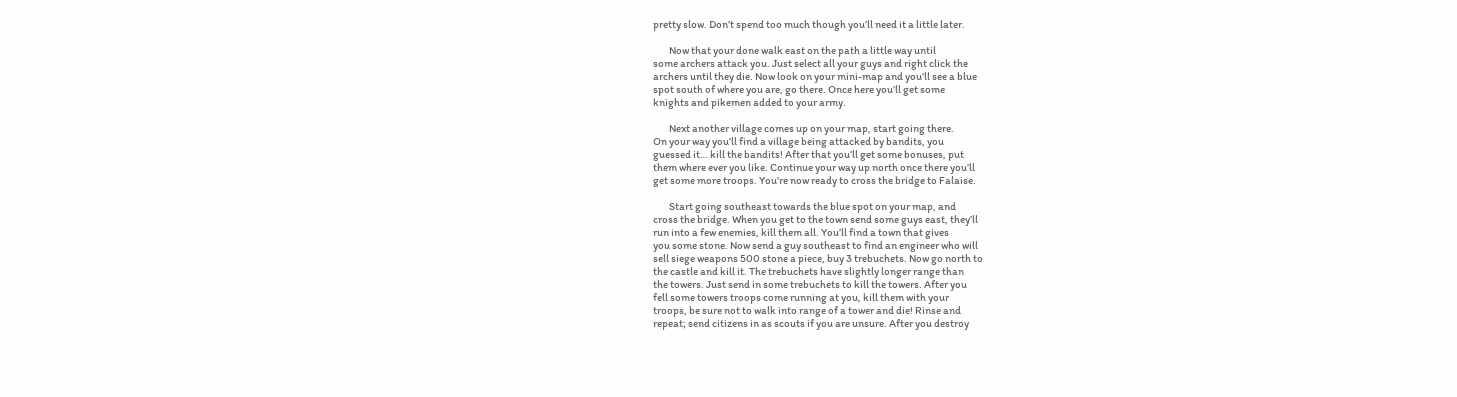pretty slow. Don’t spend too much though you’ll need it a little later.

        Now that your done walk east on the path a little way until
some archers attack you. Just select all your guys and right click the
archers until they die. Now look on your mini-map and you’ll see a blue
spot south of where you are, go there. Once here you’ll get some
knights and pikemen added to your army.

        Next another village comes up on your map, start going there.
On your way you’ll find a village being attacked by bandits, you
guessed it… kill the bandits! After that you’ll get some bonuses, put
them where ever you like. Continue your way up north once there you’ll
get some more troops. You’re now ready to cross the bridge to Falaise.

        Start going southeast towards the blue spot on your map, and
cross the bridge. When you get to the town send some guys east, they’ll
run into a few enemies, kill them all. You’ll find a town that gives
you some stone. Now send a guy southeast to find an engineer who will
sell siege weapons 500 stone a piece, buy 3 trebuchets. Now go north to
the castle and kill it. The trebuchets have slightly longer range than
the towers. Just send in some trebuchets to kill the towers. After you
fell some towers troops come running at you, kill them with your
troops, be sure not to walk into range of a tower and die! Rinse and
repeat; send citizens in as scouts if you are unsure. After you destroy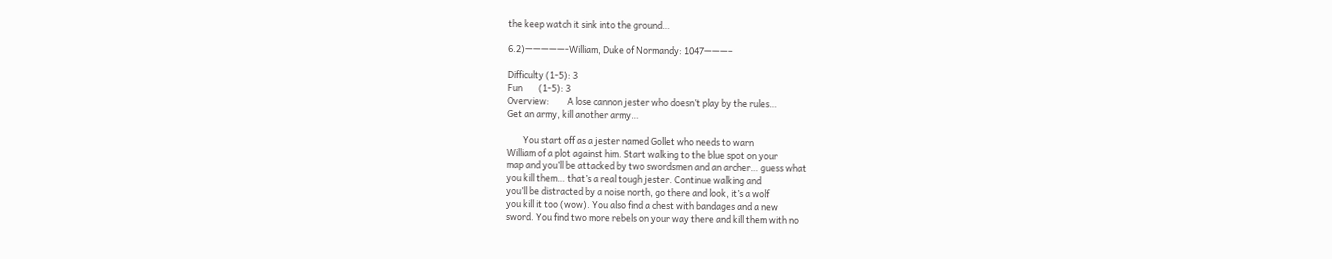the keep watch it sink into the ground…

6.2)—————-William, Duke of Normandy: 1047———–

Difficulty (1-5): 3
Fun        (1-5): 3
Overview:         A lose cannon jester who doesn’t play by the rules…
Get an army, kill another army…

        You start off as a jester named Gollet who needs to warn
William of a plot against him. Start walking to the blue spot on your
map and you’ll be attacked by two swordsmen and an archer… guess what
you kill them… that’s a real tough jester. Continue walking and
you’ll be distracted by a noise north, go there and look, it’s a wolf
you kill it too (wow). You also find a chest with bandages and a new
sword. You find two more rebels on your way there and kill them with no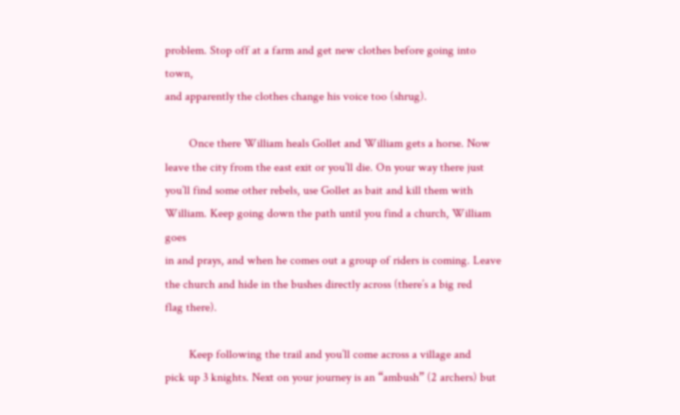problem. Stop off at a farm and get new clothes before going into town,
and apparently the clothes change his voice too (shrug).

        Once there William heals Gollet and William gets a horse. Now
leave the city from the east exit or you’ll die. On your way there just
you’ll find some other rebels, use Gollet as bait and kill them with
William. Keep going down the path until you find a church, William goes
in and prays, and when he comes out a group of riders is coming. Leave
the church and hide in the bushes directly across (there’s a big red
flag there).

        Keep following the trail and you’ll come across a village and
pick up 3 knights. Next on your journey is an “ambush” (2 archers) but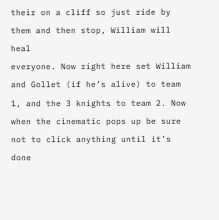their on a cliff so just ride by them and then stop, William will heal
everyone. Now right here set William and Gollet (if he’s alive) to team
1, and the 3 knights to team 2. Now when the cinematic pops up be sure
not to click anything until it’s done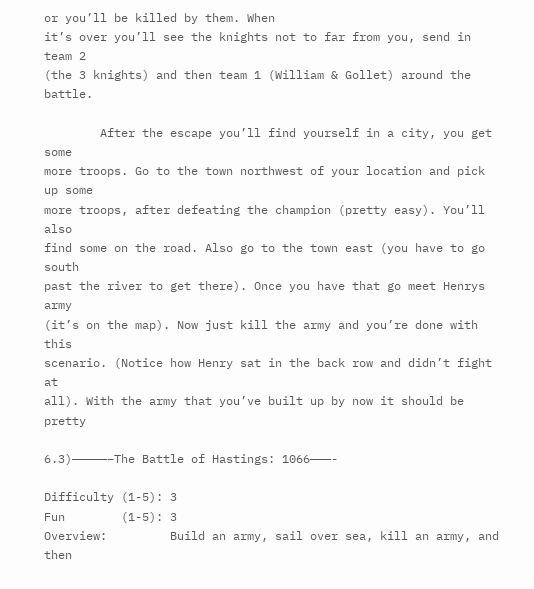or you’ll be killed by them. When
it’s over you’ll see the knights not to far from you, send in team 2
(the 3 knights) and then team 1 (William & Gollet) around the battle.

        After the escape you’ll find yourself in a city, you get some
more troops. Go to the town northwest of your location and pick up some
more troops, after defeating the champion (pretty easy). You’ll also
find some on the road. Also go to the town east (you have to go south
past the river to get there). Once you have that go meet Henrys army
(it’s on the map). Now just kill the army and you’re done with this
scenario. (Notice how Henry sat in the back row and didn’t fight at
all). With the army that you’ve built up by now it should be pretty

6.3)—————–The Battle of Hastings: 1066———-

Difficulty (1-5): 3
Fun        (1-5): 3
Overview:         Build an army, sail over sea, kill an army, and then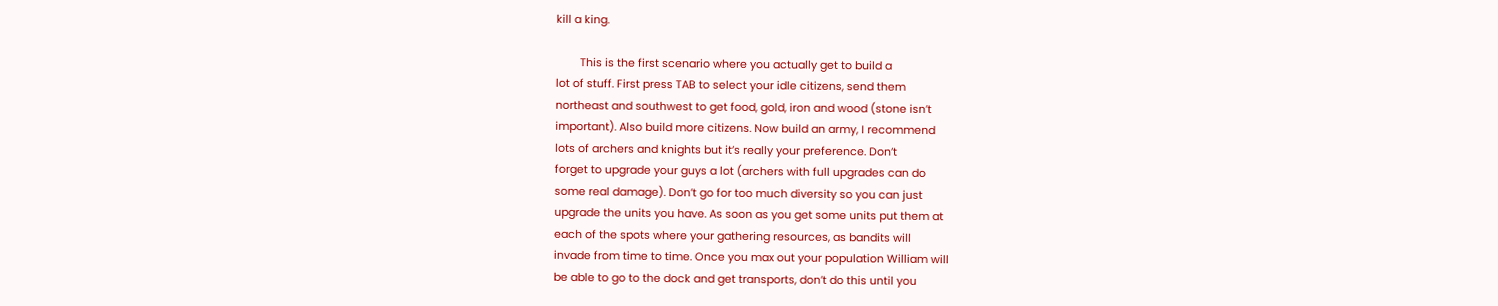kill a king.

        This is the first scenario where you actually get to build a
lot of stuff. First press TAB to select your idle citizens, send them
northeast and southwest to get food, gold, iron and wood (stone isn’t
important). Also build more citizens. Now build an army, I recommend
lots of archers and knights but it’s really your preference. Don’t
forget to upgrade your guys a lot (archers with full upgrades can do
some real damage). Don’t go for too much diversity so you can just
upgrade the units you have. As soon as you get some units put them at
each of the spots where your gathering resources, as bandits will
invade from time to time. Once you max out your population William will
be able to go to the dock and get transports, don’t do this until you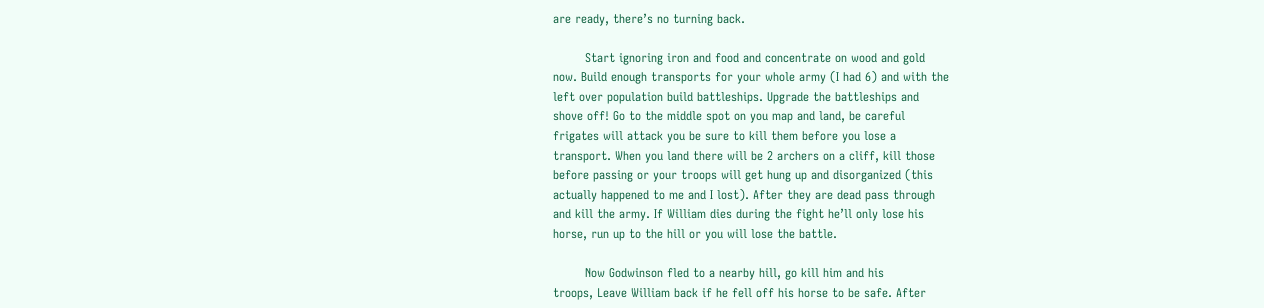are ready, there’s no turning back.

        Start ignoring iron and food and concentrate on wood and gold
now. Build enough transports for your whole army (I had 6) and with the
left over population build battleships. Upgrade the battleships and
shove off! Go to the middle spot on you map and land, be careful
frigates will attack you be sure to kill them before you lose a
transport. When you land there will be 2 archers on a cliff, kill those
before passing or your troops will get hung up and disorganized (this
actually happened to me and I lost). After they are dead pass through
and kill the army. If William dies during the fight he’ll only lose his
horse, run up to the hill or you will lose the battle.

        Now Godwinson fled to a nearby hill, go kill him and his
troops, Leave William back if he fell off his horse to be safe. After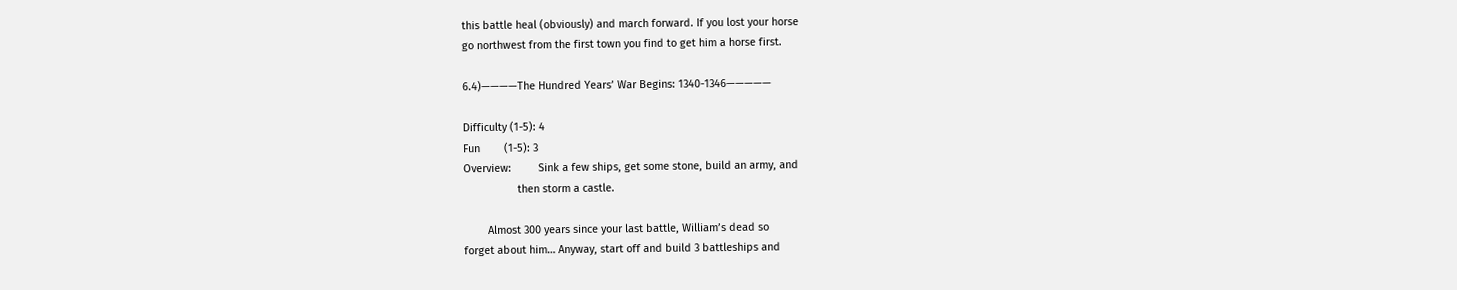this battle heal (obviously) and march forward. If you lost your horse
go northwest from the first town you find to get him a horse first.

6.4)————The Hundred Years’ War Begins: 1340-1346—————

Difficulty (1-5): 4
Fun        (1-5): 3
Overview:         Sink a few ships, get some stone, build an army, and
                  then storm a castle.

        Almost 300 years since your last battle, William’s dead so
forget about him… Anyway, start off and build 3 battleships and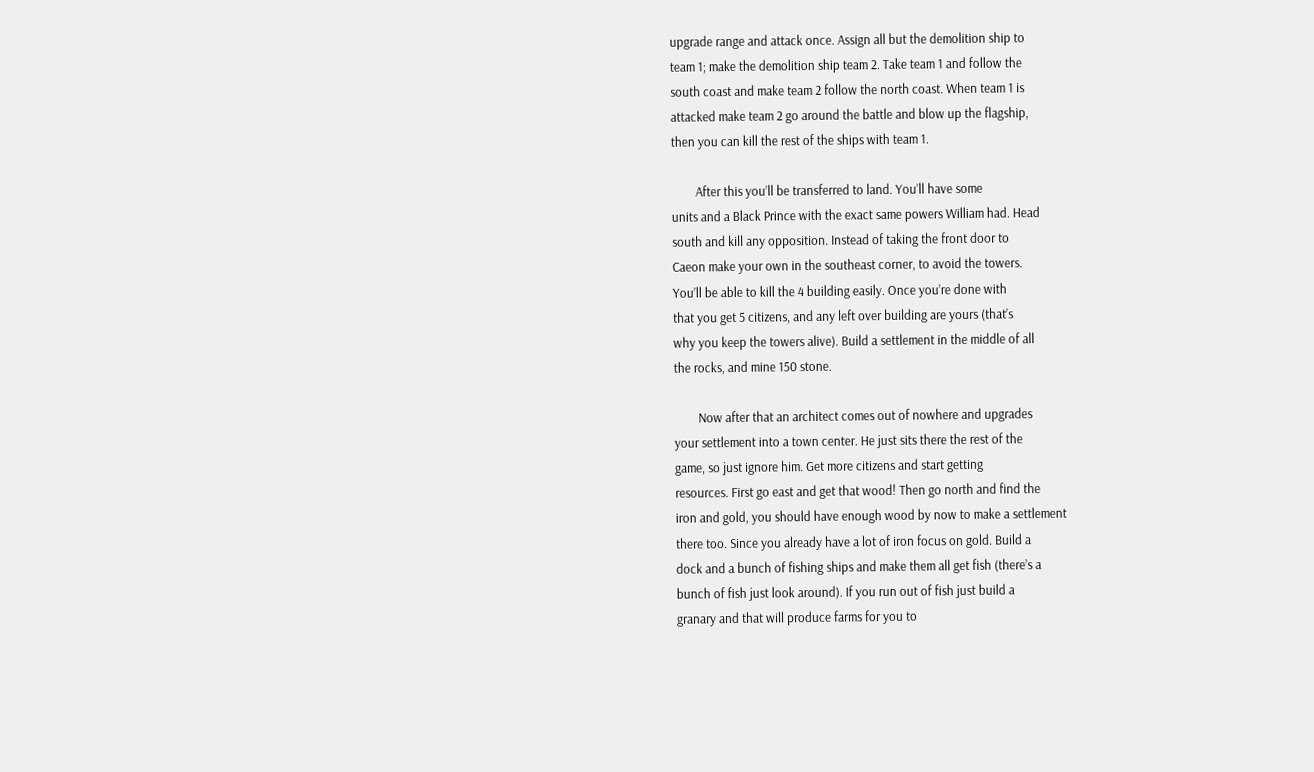upgrade range and attack once. Assign all but the demolition ship to
team 1; make the demolition ship team 2. Take team 1 and follow the
south coast and make team 2 follow the north coast. When team 1 is
attacked make team 2 go around the battle and blow up the flagship,
then you can kill the rest of the ships with team 1.

        After this you’ll be transferred to land. You’ll have some
units and a Black Prince with the exact same powers William had. Head
south and kill any opposition. Instead of taking the front door to
Caeon make your own in the southeast corner, to avoid the towers.
You’ll be able to kill the 4 building easily. Once you’re done with
that you get 5 citizens, and any left over building are yours (that’s
why you keep the towers alive). Build a settlement in the middle of all
the rocks, and mine 150 stone.

        Now after that an architect comes out of nowhere and upgrades
your settlement into a town center. He just sits there the rest of the
game, so just ignore him. Get more citizens and start getting
resources. First go east and get that wood! Then go north and find the
iron and gold, you should have enough wood by now to make a settlement
there too. Since you already have a lot of iron focus on gold. Build a
dock and a bunch of fishing ships and make them all get fish (there’s a
bunch of fish just look around). If you run out of fish just build a
granary and that will produce farms for you to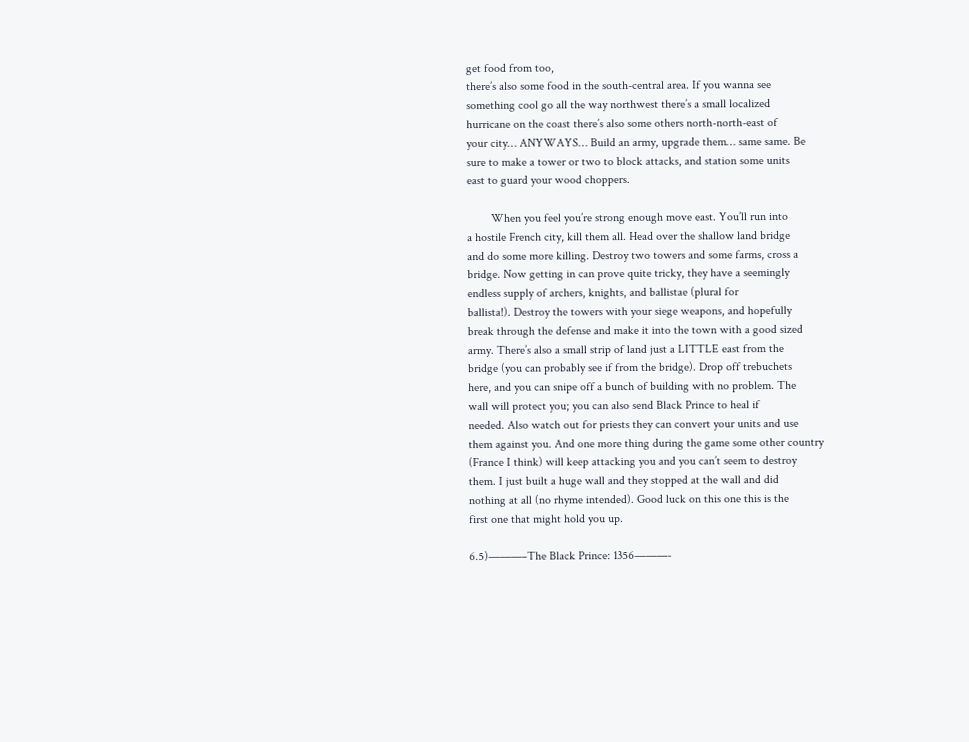get food from too,
there’s also some food in the south-central area. If you wanna see
something cool go all the way northwest there’s a small localized
hurricane on the coast there’s also some others north-north-east of
your city… ANYWAYS… Build an army, upgrade them… same same. Be
sure to make a tower or two to block attacks, and station some units
east to guard your wood choppers.

        When you feel you’re strong enough move east. You’ll run into
a hostile French city, kill them all. Head over the shallow land bridge
and do some more killing. Destroy two towers and some farms, cross a
bridge. Now getting in can prove quite tricky, they have a seemingly
endless supply of archers, knights, and ballistae (plural for
ballista!). Destroy the towers with your siege weapons, and hopefully
break through the defense and make it into the town with a good sized
army. There’s also a small strip of land just a LITTLE east from the
bridge (you can probably see if from the bridge). Drop off trebuchets
here, and you can snipe off a bunch of building with no problem. The
wall will protect you; you can also send Black Prince to heal if
needed. Also watch out for priests they can convert your units and use
them against you. And one more thing during the game some other country
(France I think) will keep attacking you and you can’t seem to destroy
them. I just built a huge wall and they stopped at the wall and did
nothing at all (no rhyme intended). Good luck on this one this is the
first one that might hold you up.

6.5)———–The Black Prince: 1356———-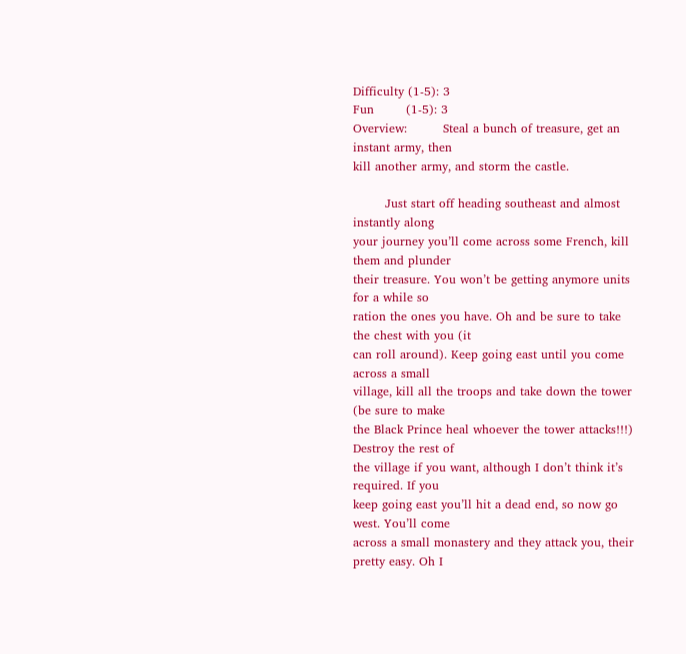Difficulty (1-5): 3
Fun        (1-5): 3
Overview:         Steal a bunch of treasure, get an instant army, then
kill another army, and storm the castle.

        Just start off heading southeast and almost instantly along
your journey you’ll come across some French, kill them and plunder
their treasure. You won’t be getting anymore units for a while so
ration the ones you have. Oh and be sure to take the chest with you (it
can roll around). Keep going east until you come across a small
village, kill all the troops and take down the tower (be sure to make
the Black Prince heal whoever the tower attacks!!!) Destroy the rest of
the village if you want, although I don’t think it’s required. If you
keep going east you’ll hit a dead end, so now go west. You’ll come
across a small monastery and they attack you, their pretty easy. Oh I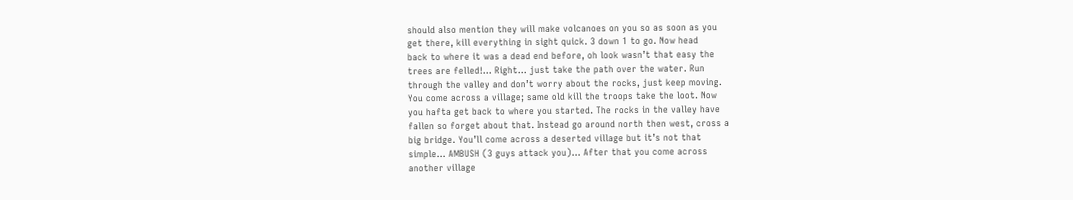should also mention they will make volcanoes on you so as soon as you
get there, kill everything in sight quick. 3 down 1 to go. Now head
back to where it was a dead end before, oh look wasn’t that easy the
trees are felled!… Right… just take the path over the water. Run
through the valley and don’t worry about the rocks, just keep moving.
You come across a village; same old kill the troops take the loot. Now
you hafta get back to where you started. The rocks in the valley have
fallen so forget about that. Instead go around north then west, cross a
big bridge. You’ll come across a deserted village but it’s not that
simple… AMBUSH (3 guys attack you)… After that you come across
another village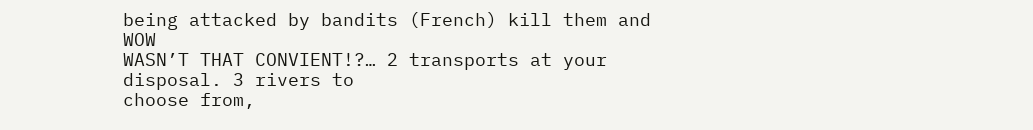being attacked by bandits (French) kill them and WOW
WASN’T THAT CONVIENT!?… 2 transports at your disposal. 3 rivers to
choose from,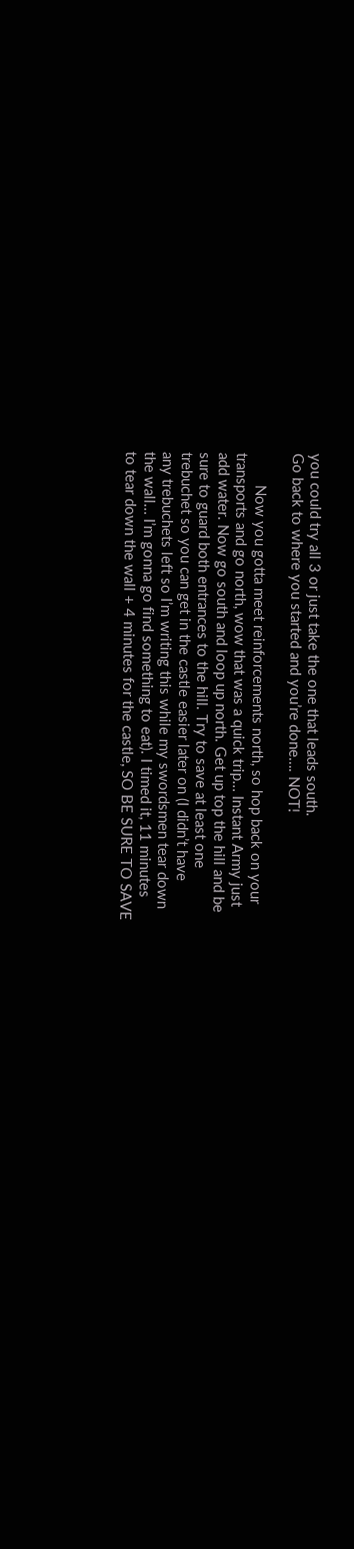you could try all 3 or just take the one that leads south.
Go back to where you started and you’re done…. NOT!

        Now you gotta meet reinforcements north, so hop back on your
transports and go north, wow that was a quick trip… Instant Army just
add water. Now go south and loop up north. Get up top the hill and be
sure to guard both entrances to the hill. Try to save at least one
trebuchet so you can get in the castle easier later on (I didn’t have
any trebuchets left so I’m writing this while my swordsmen tear down
the wall… I’m gonna go find something to eat). I timed it, 11 minutes
to tear down the wall + 4 minutes for the castle, SO BE SURE TO SAVE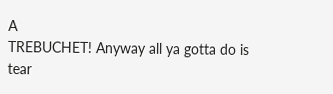A
TREBUCHET! Anyway all ya gotta do is tear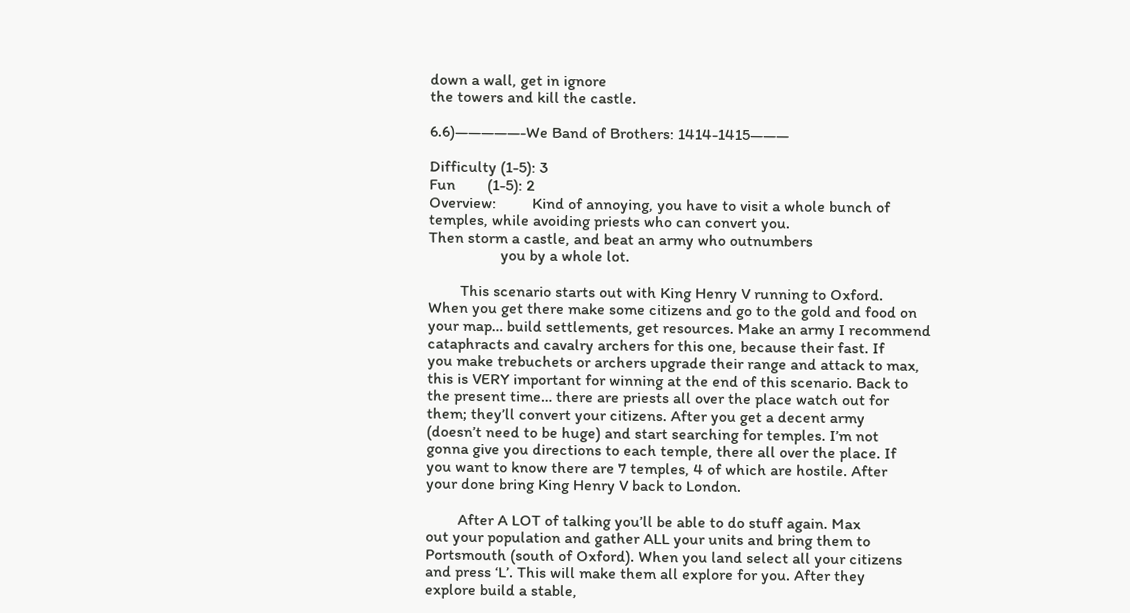down a wall, get in ignore
the towers and kill the castle.

6.6)—————-We Band of Brothers: 1414-1415———

Difficulty (1-5): 3
Fun        (1-5): 2
Overview:         Kind of annoying, you have to visit a whole bunch of
temples, while avoiding priests who can convert you.
Then storm a castle, and beat an army who outnumbers
                  you by a whole lot.

        This scenario starts out with King Henry V running to Oxford.
When you get there make some citizens and go to the gold and food on
your map… build settlements, get resources. Make an army I recommend
cataphracts and cavalry archers for this one, because their fast. If
you make trebuchets or archers upgrade their range and attack to max,
this is VERY important for winning at the end of this scenario. Back to
the present time… there are priests all over the place watch out for
them; they’ll convert your citizens. After you get a decent army
(doesn’t need to be huge) and start searching for temples. I’m not
gonna give you directions to each temple, there all over the place. If
you want to know there are 7 temples, 4 of which are hostile. After
your done bring King Henry V back to London.

        After A LOT of talking you’ll be able to do stuff again. Max
out your population and gather ALL your units and bring them to
Portsmouth (south of Oxford). When you land select all your citizens
and press ‘L’. This will make them all explore for you. After they
explore build a stable,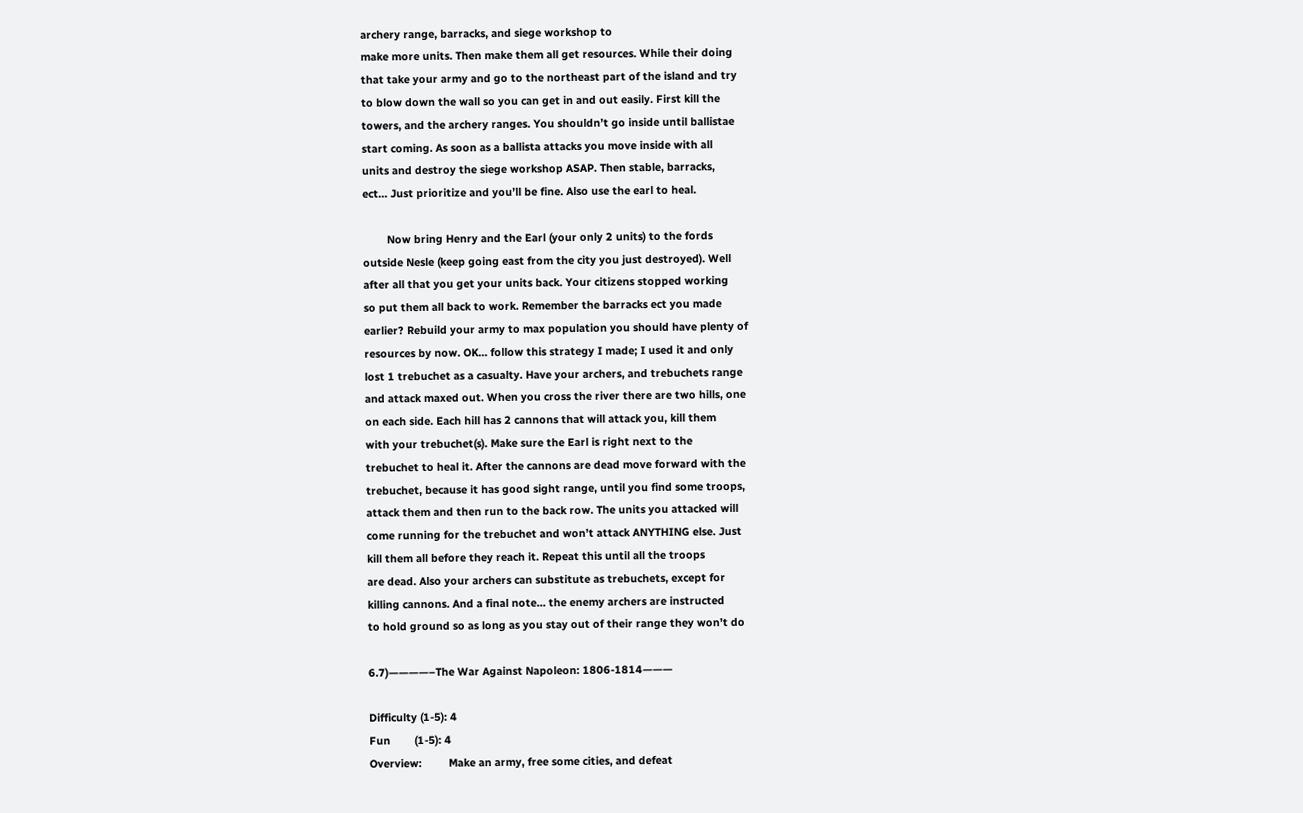archery range, barracks, and siege workshop to
make more units. Then make them all get resources. While their doing
that take your army and go to the northeast part of the island and try
to blow down the wall so you can get in and out easily. First kill the
towers, and the archery ranges. You shouldn’t go inside until ballistae
start coming. As soon as a ballista attacks you move inside with all
units and destroy the siege workshop ASAP. Then stable, barracks,
ect… Just prioritize and you’ll be fine. Also use the earl to heal.

        Now bring Henry and the Earl (your only 2 units) to the fords
outside Nesle (keep going east from the city you just destroyed). Well
after all that you get your units back. Your citizens stopped working
so put them all back to work. Remember the barracks ect you made
earlier? Rebuild your army to max population you should have plenty of
resources by now. OK… follow this strategy I made; I used it and only
lost 1 trebuchet as a casualty. Have your archers, and trebuchets range
and attack maxed out. When you cross the river there are two hills, one
on each side. Each hill has 2 cannons that will attack you, kill them
with your trebuchet(s). Make sure the Earl is right next to the
trebuchet to heal it. After the cannons are dead move forward with the
trebuchet, because it has good sight range, until you find some troops,
attack them and then run to the back row. The units you attacked will
come running for the trebuchet and won’t attack ANYTHING else. Just
kill them all before they reach it. Repeat this until all the troops
are dead. Also your archers can substitute as trebuchets, except for
killing cannons. And a final note… the enemy archers are instructed
to hold ground so as long as you stay out of their range they won’t do

6.7)————–The War Against Napoleon: 1806-1814———

Difficulty (1-5): 4
Fun        (1-5): 4
Overview:         Make an army, free some cities, and defeat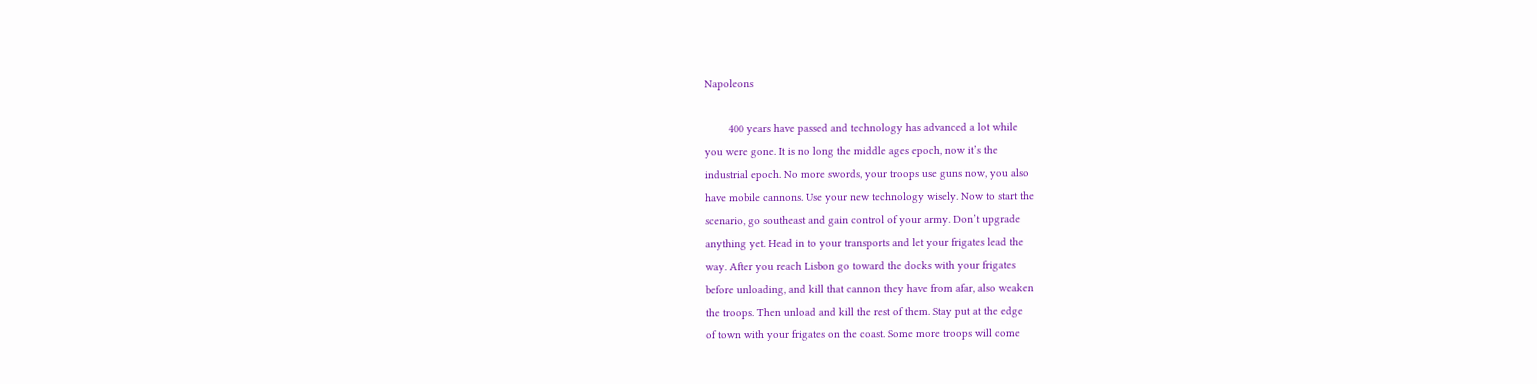Napoleons

        400 years have passed and technology has advanced a lot while
you were gone. It is no long the middle ages epoch, now it’s the
industrial epoch. No more swords, your troops use guns now, you also
have mobile cannons. Use your new technology wisely. Now to start the
scenario, go southeast and gain control of your army. Don’t upgrade
anything yet. Head in to your transports and let your frigates lead the
way. After you reach Lisbon go toward the docks with your frigates
before unloading, and kill that cannon they have from afar, also weaken
the troops. Then unload and kill the rest of them. Stay put at the edge
of town with your frigates on the coast. Some more troops will come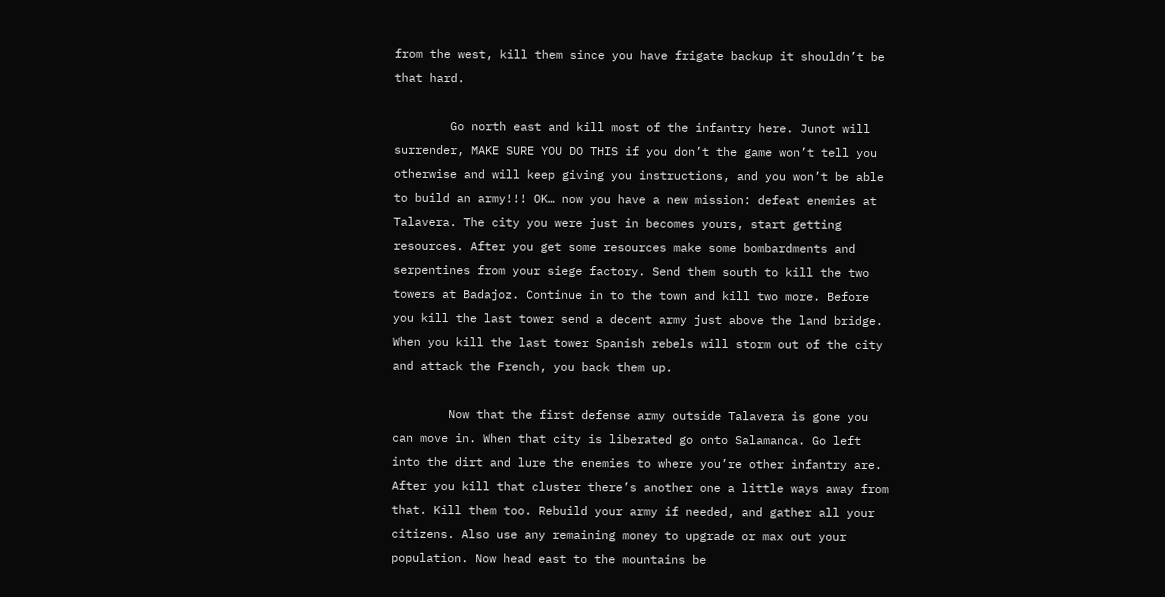from the west, kill them since you have frigate backup it shouldn’t be
that hard.

        Go north east and kill most of the infantry here. Junot will
surrender, MAKE SURE YOU DO THIS if you don’t the game won’t tell you
otherwise and will keep giving you instructions, and you won’t be able
to build an army!!! OK… now you have a new mission: defeat enemies at
Talavera. The city you were just in becomes yours, start getting
resources. After you get some resources make some bombardments and
serpentines from your siege factory. Send them south to kill the two
towers at Badajoz. Continue in to the town and kill two more. Before
you kill the last tower send a decent army just above the land bridge.
When you kill the last tower Spanish rebels will storm out of the city
and attack the French, you back them up.

        Now that the first defense army outside Talavera is gone you
can move in. When that city is liberated go onto Salamanca. Go left
into the dirt and lure the enemies to where you’re other infantry are.
After you kill that cluster there’s another one a little ways away from
that. Kill them too. Rebuild your army if needed, and gather all your
citizens. Also use any remaining money to upgrade or max out your
population. Now head east to the mountains be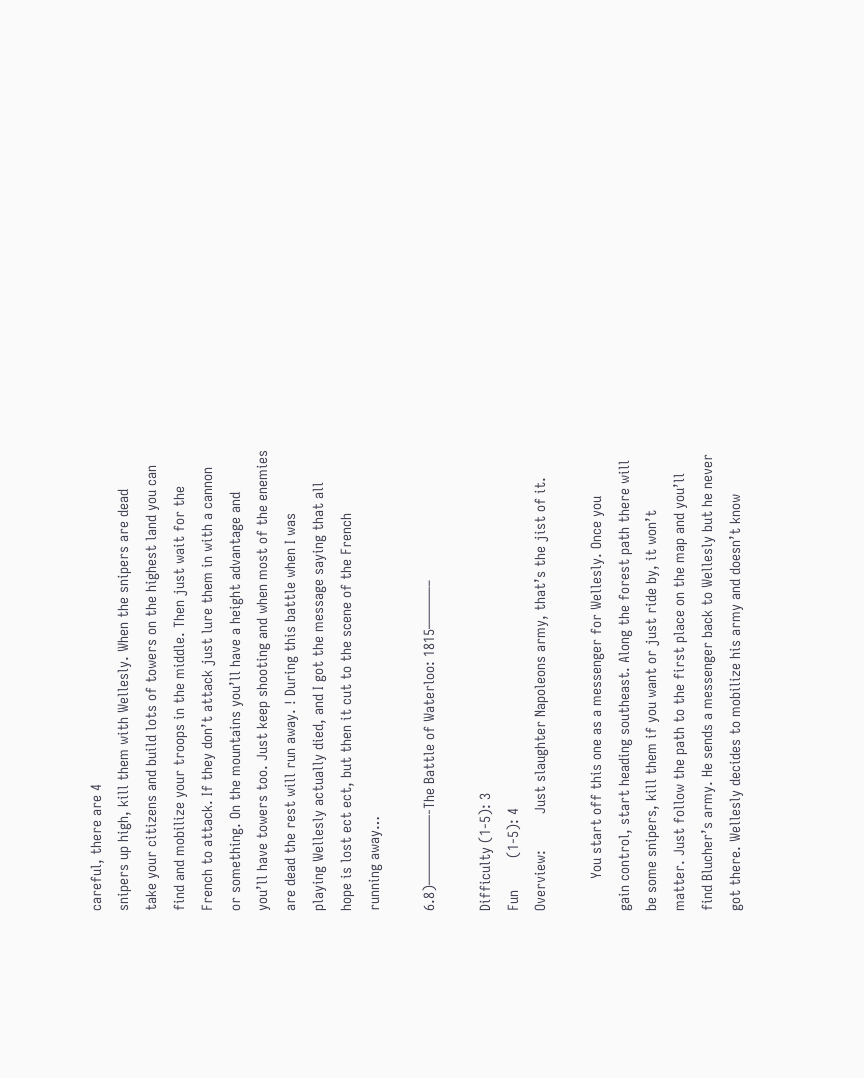careful, there are 4
snipers up high, kill them with Wellesly. When the snipers are dead
take your citizens and build lots of towers on the highest land you can
find and mobilize your troops in the middle. Then just wait for the
French to attack. If they don’t attack just lure them in with a cannon
or something. On the mountains you’ll have a height advantage and
you’ll have towers too. Just keep shooting and when most of the enemies
are dead the rest will run away. ! During this battle when I was
playing Wellesly actually died, and I got the message saying that all
hope is lost ect ect, but then it cut to the scene of the French
running away…

6.8)—————-The Battle of Waterloo: 1815———–

Difficulty (1-5): 3
Fun        (1-5): 4
Overview:         Just slaughter Napoleons army, that’s the jist of it.

        You start off this one as a messenger for Wellesly. Once you
gain control, start heading southeast. Along the forest path there will
be some snipers, kill them if you want or just ride by, it won’t
matter. Just follow the path to the first place on the map and you’ll
find Blucher’s army. He sends a messenger back to Wellesly but he never
got there. Wellesly decides to mobilize his army and doesn’t know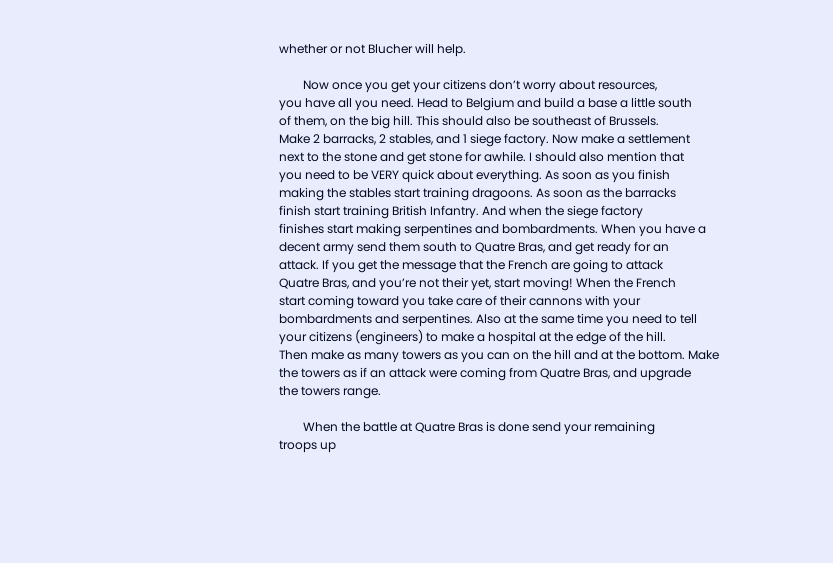whether or not Blucher will help.

        Now once you get your citizens don’t worry about resources,
you have all you need. Head to Belgium and build a base a little south
of them, on the big hill. This should also be southeast of Brussels.
Make 2 barracks, 2 stables, and 1 siege factory. Now make a settlement
next to the stone and get stone for awhile. I should also mention that
you need to be VERY quick about everything. As soon as you finish
making the stables start training dragoons. As soon as the barracks
finish start training British Infantry. And when the siege factory
finishes start making serpentines and bombardments. When you have a
decent army send them south to Quatre Bras, and get ready for an
attack. If you get the message that the French are going to attack
Quatre Bras, and you’re not their yet, start moving! When the French
start coming toward you take care of their cannons with your
bombardments and serpentines. Also at the same time you need to tell
your citizens (engineers) to make a hospital at the edge of the hill.
Then make as many towers as you can on the hill and at the bottom. Make
the towers as if an attack were coming from Quatre Bras, and upgrade
the towers range.

        When the battle at Quatre Bras is done send your remaining
troops up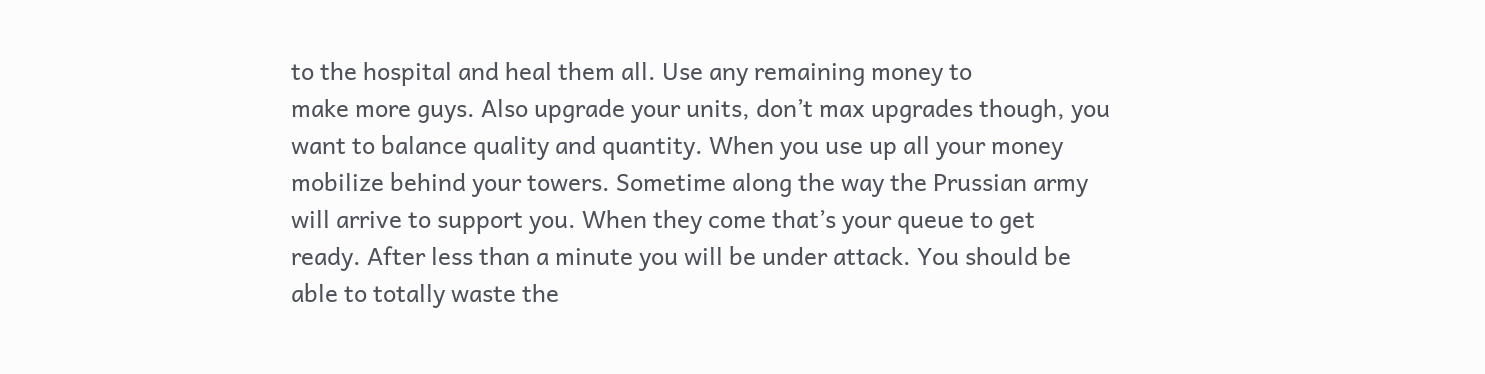to the hospital and heal them all. Use any remaining money to
make more guys. Also upgrade your units, don’t max upgrades though, you
want to balance quality and quantity. When you use up all your money
mobilize behind your towers. Sometime along the way the Prussian army
will arrive to support you. When they come that’s your queue to get
ready. After less than a minute you will be under attack. You should be
able to totally waste the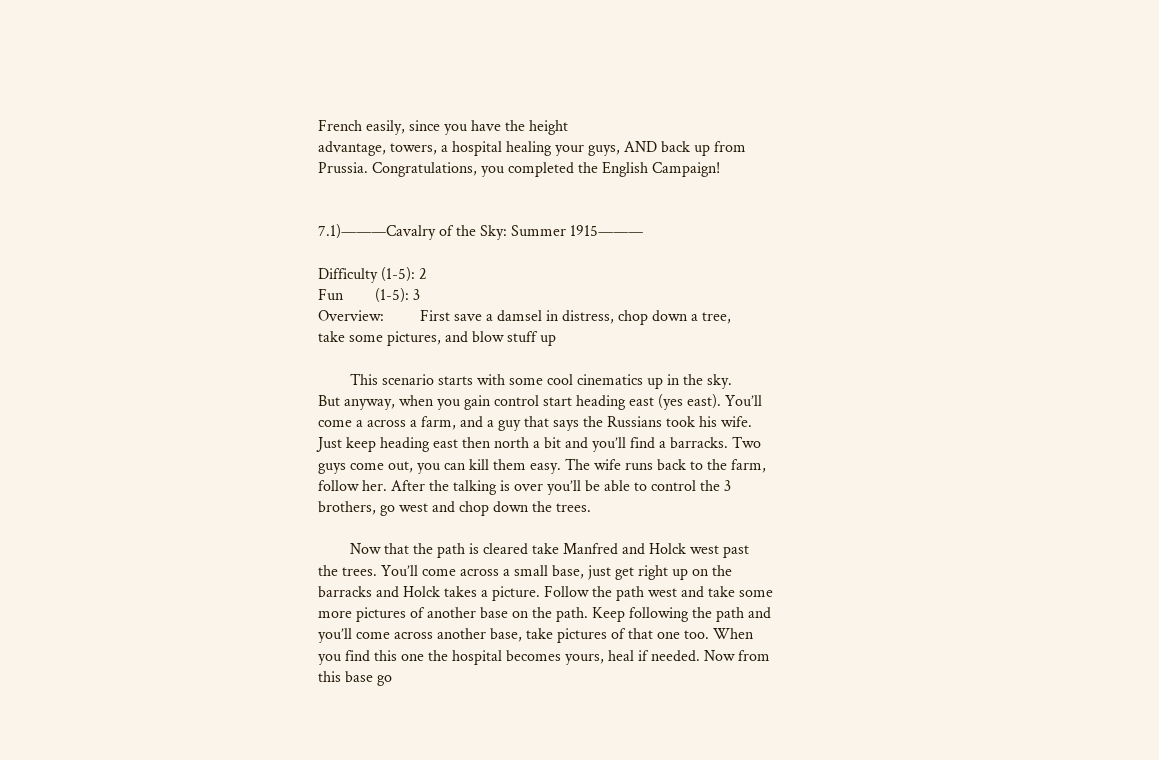French easily, since you have the height
advantage, towers, a hospital healing your guys, AND back up from
Prussia. Congratulations, you completed the English Campaign!


7.1)———Cavalry of the Sky: Summer 1915———

Difficulty (1-5): 2
Fun        (1-5): 3
Overview:         First save a damsel in distress, chop down a tree,
take some pictures, and blow stuff up

        This scenario starts with some cool cinematics up in the sky.
But anyway, when you gain control start heading east (yes east). You’ll
come a across a farm, and a guy that says the Russians took his wife.
Just keep heading east then north a bit and you’ll find a barracks. Two
guys come out, you can kill them easy. The wife runs back to the farm,
follow her. After the talking is over you’ll be able to control the 3
brothers, go west and chop down the trees.

        Now that the path is cleared take Manfred and Holck west past
the trees. You’ll come across a small base, just get right up on the
barracks and Holck takes a picture. Follow the path west and take some
more pictures of another base on the path. Keep following the path and
you’ll come across another base, take pictures of that one too. When
you find this one the hospital becomes yours, heal if needed. Now from
this base go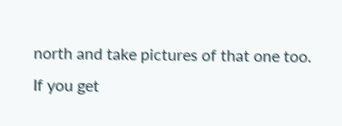north and take pictures of that one too. If you get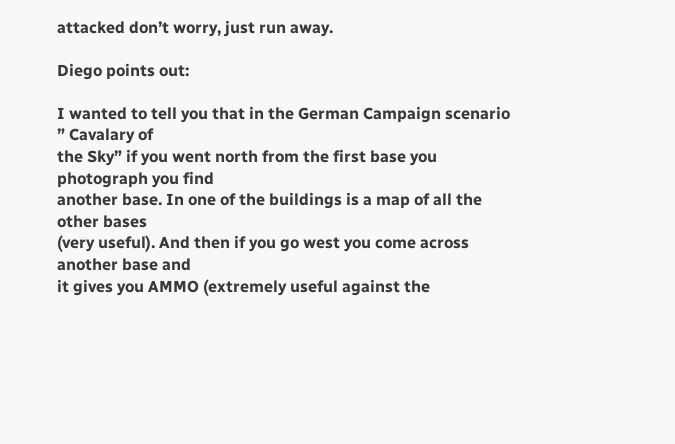attacked don’t worry, just run away.

Diego points out:

I wanted to tell you that in the German Campaign scenario ” Cavalary of
the Sky” if you went north from the first base you photograph you find
another base. In one of the buildings is a map of all the other bases
(very useful). And then if you go west you come across another base and
it gives you AMMO (extremely useful against the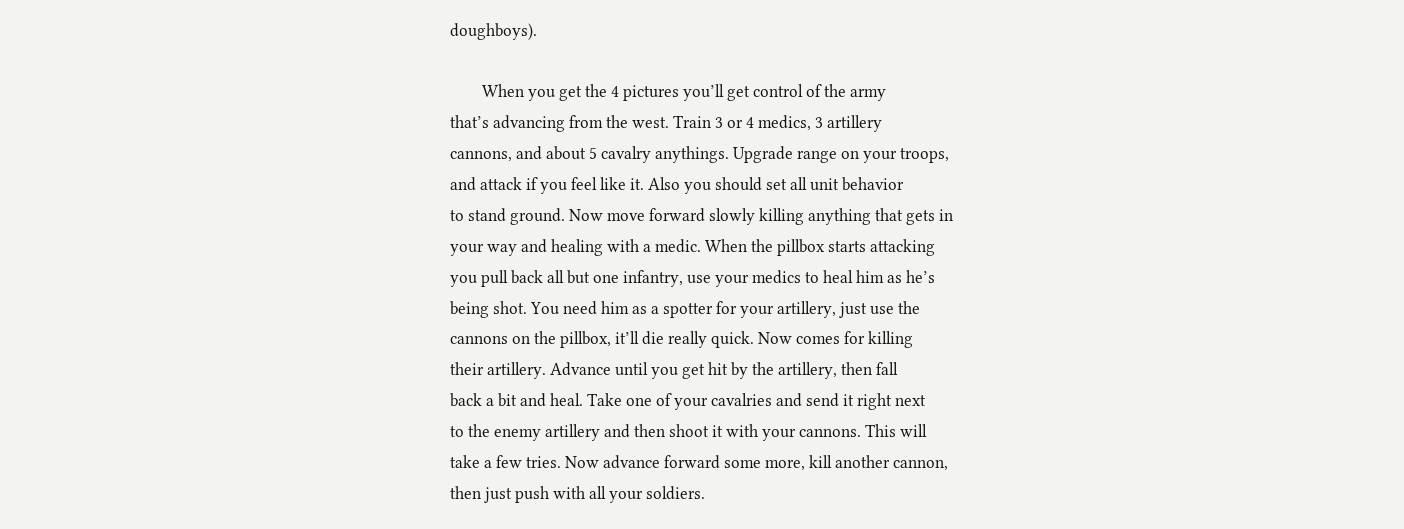doughboys).

        When you get the 4 pictures you’ll get control of the army
that’s advancing from the west. Train 3 or 4 medics, 3 artillery
cannons, and about 5 cavalry anythings. Upgrade range on your troops,
and attack if you feel like it. Also you should set all unit behavior
to stand ground. Now move forward slowly killing anything that gets in
your way and healing with a medic. When the pillbox starts attacking
you pull back all but one infantry, use your medics to heal him as he’s
being shot. You need him as a spotter for your artillery, just use the
cannons on the pillbox, it’ll die really quick. Now comes for killing
their artillery. Advance until you get hit by the artillery, then fall
back a bit and heal. Take one of your cavalries and send it right next
to the enemy artillery and then shoot it with your cannons. This will
take a few tries. Now advance forward some more, kill another cannon,
then just push with all your soldiers.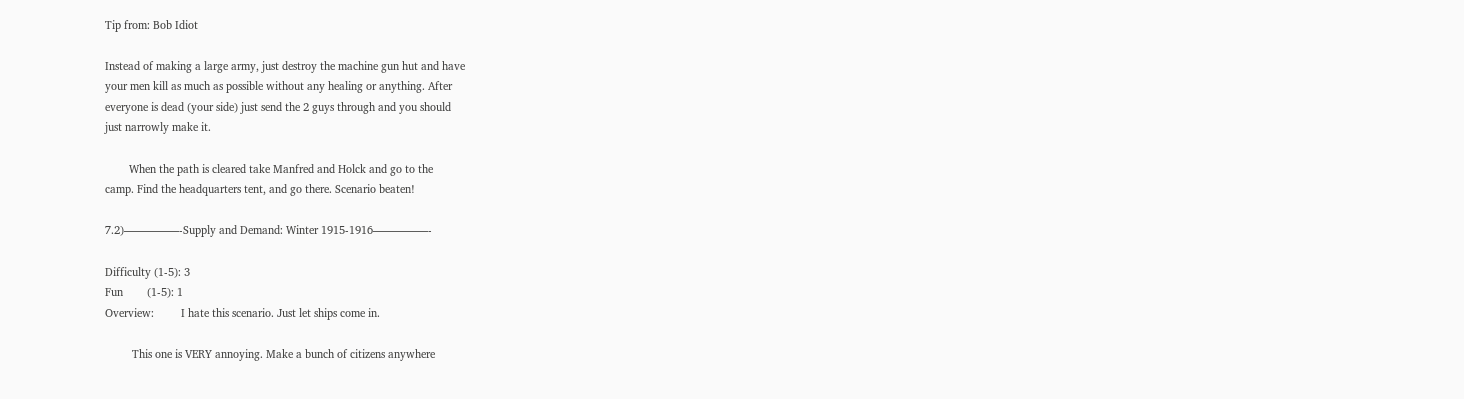Tip from: Bob Idiot

Instead of making a large army, just destroy the machine gun hut and have
your men kill as much as possible without any healing or anything. After
everyone is dead (your side) just send the 2 guys through and you should
just narrowly make it.

        When the path is cleared take Manfred and Holck and go to the
camp. Find the headquarters tent, and go there. Scenario beaten!

7.2)—————-Supply and Demand: Winter 1915-1916—————-

Difficulty (1-5): 3
Fun        (1-5): 1
Overview:         I hate this scenario. Just let ships come in.

         This one is VERY annoying. Make a bunch of citizens anywhere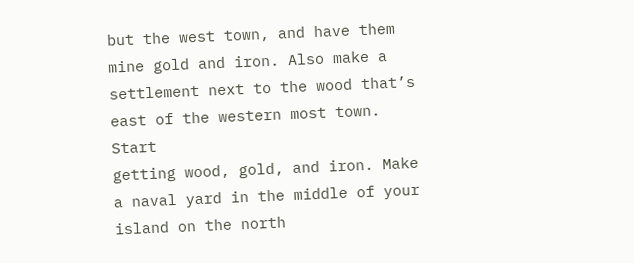but the west town, and have them mine gold and iron. Also make a
settlement next to the wood that’s east of the western most town. Start
getting wood, gold, and iron. Make a naval yard in the middle of your
island on the north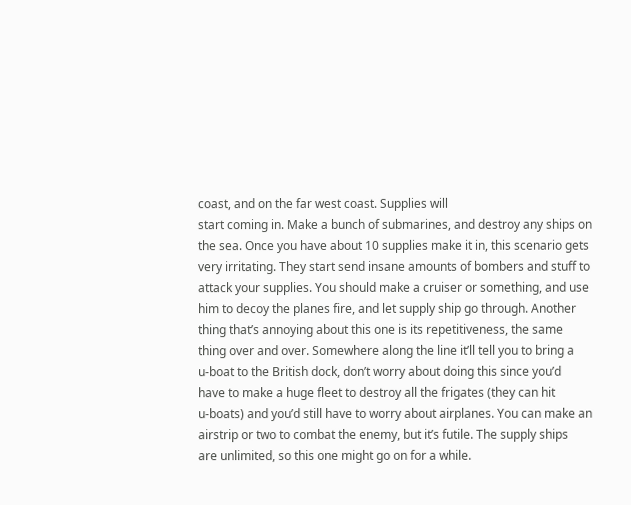coast, and on the far west coast. Supplies will
start coming in. Make a bunch of submarines, and destroy any ships on
the sea. Once you have about 10 supplies make it in, this scenario gets
very irritating. They start send insane amounts of bombers and stuff to
attack your supplies. You should make a cruiser or something, and use
him to decoy the planes fire, and let supply ship go through. Another
thing that’s annoying about this one is its repetitiveness, the same
thing over and over. Somewhere along the line it’ll tell you to bring a
u-boat to the British dock, don’t worry about doing this since you’d
have to make a huge fleet to destroy all the frigates (they can hit
u-boats) and you’d still have to worry about airplanes. You can make an
airstrip or two to combat the enemy, but it’s futile. The supply ships
are unlimited, so this one might go on for a while.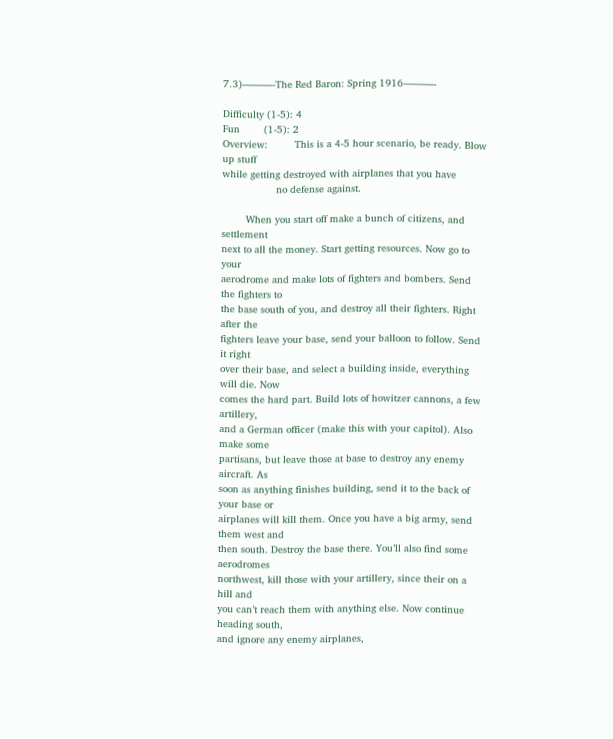7.3)———-The Red Baron: Spring 1916———-

Difficulty (1-5): 4
Fun        (1-5): 2
Overview:         This is a 4-5 hour scenario, be ready. Blow up stuff
while getting destroyed with airplanes that you have
                  no defense against.

        When you start off make a bunch of citizens, and settlement
next to all the money. Start getting resources. Now go to your
aerodrome and make lots of fighters and bombers. Send the fighters to
the base south of you, and destroy all their fighters. Right after the
fighters leave your base, send your balloon to follow. Send it right
over their base, and select a building inside, everything will die. Now
comes the hard part. Build lots of howitzer cannons, a few artillery,
and a German officer (make this with your capitol). Also make some
partisans, but leave those at base to destroy any enemy aircraft. As
soon as anything finishes building, send it to the back of your base or
airplanes will kill them. Once you have a big army, send them west and
then south. Destroy the base there. You’ll also find some aerodromes
northwest, kill those with your artillery, since their on a hill and
you can’t reach them with anything else. Now continue heading south,
and ignore any enemy airplanes,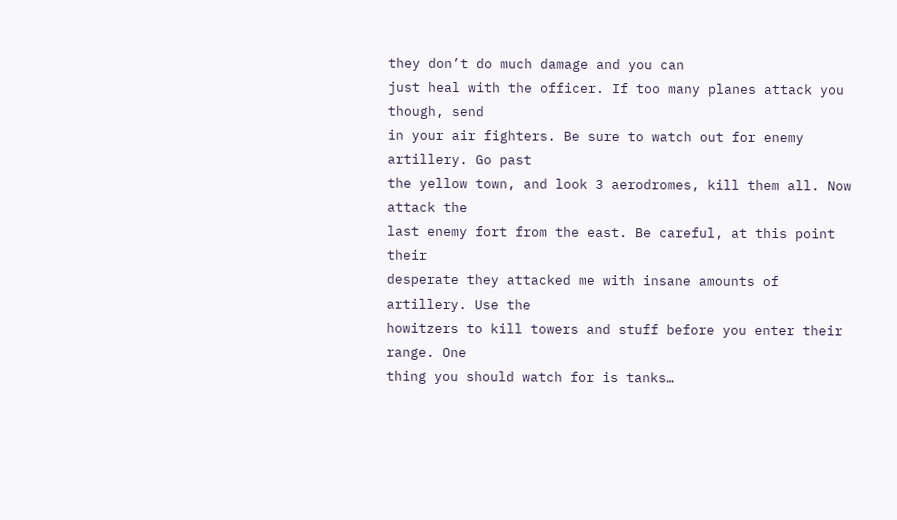they don’t do much damage and you can
just heal with the officer. If too many planes attack you though, send
in your air fighters. Be sure to watch out for enemy artillery. Go past
the yellow town, and look 3 aerodromes, kill them all. Now attack the
last enemy fort from the east. Be careful, at this point their
desperate they attacked me with insane amounts of artillery. Use the
howitzers to kill towers and stuff before you enter their range. One
thing you should watch for is tanks…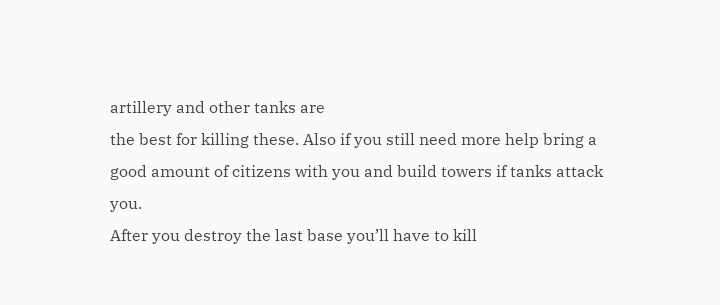artillery and other tanks are
the best for killing these. Also if you still need more help bring a
good amount of citizens with you and build towers if tanks attack you.
After you destroy the last base you’ll have to kill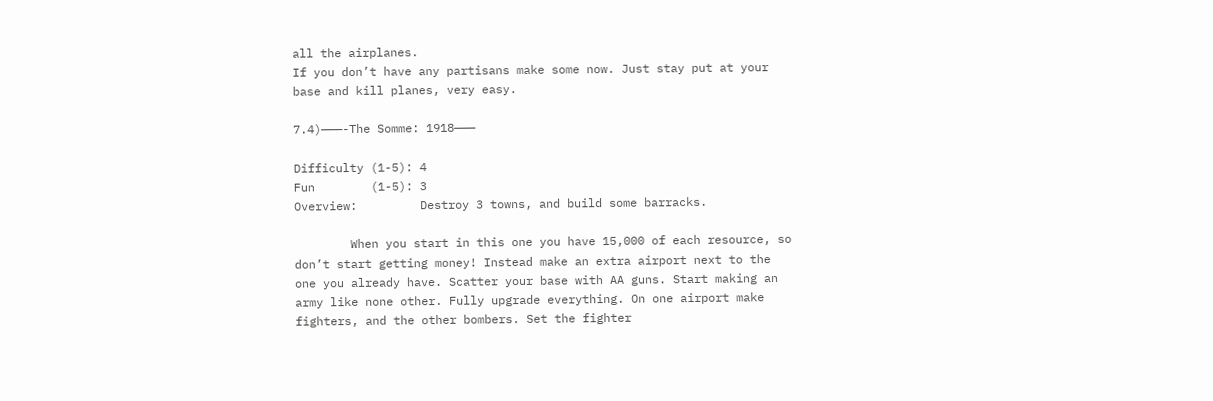all the airplanes.
If you don’t have any partisans make some now. Just stay put at your
base and kill planes, very easy.

7.4)———-The Somme: 1918———

Difficulty (1-5): 4
Fun        (1-5): 3
Overview:         Destroy 3 towns, and build some barracks.

        When you start in this one you have 15,000 of each resource, so
don’t start getting money! Instead make an extra airport next to the
one you already have. Scatter your base with AA guns. Start making an
army like none other. Fully upgrade everything. On one airport make
fighters, and the other bombers. Set the fighter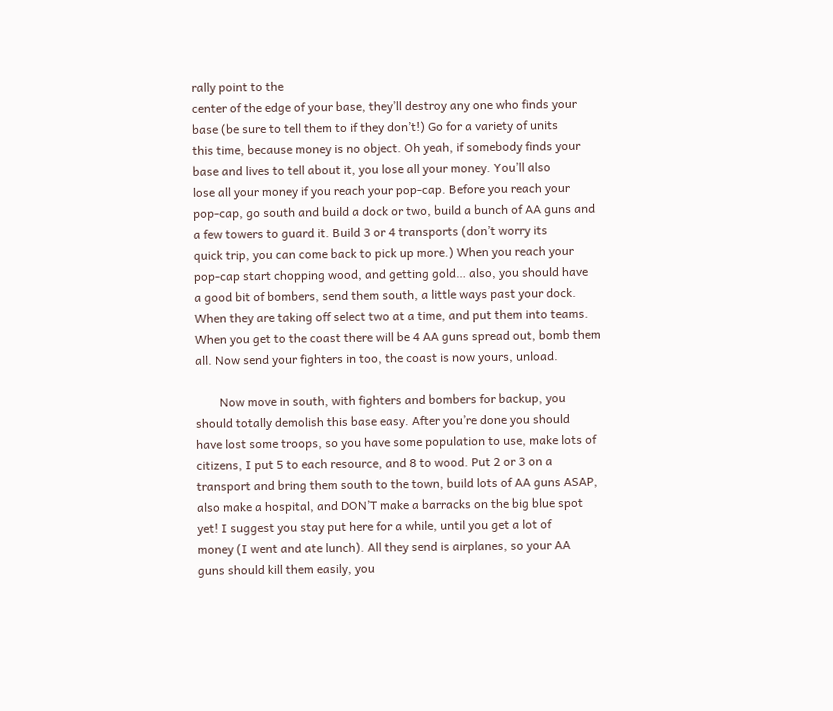rally point to the
center of the edge of your base, they’ll destroy any one who finds your
base (be sure to tell them to if they don’t!) Go for a variety of units
this time, because money is no object. Oh yeah, if somebody finds your
base and lives to tell about it, you lose all your money. You’ll also
lose all your money if you reach your pop-cap. Before you reach your
pop-cap, go south and build a dock or two, build a bunch of AA guns and
a few towers to guard it. Build 3 or 4 transports (don’t worry its
quick trip, you can come back to pick up more.) When you reach your
pop-cap start chopping wood, and getting gold… also, you should have
a good bit of bombers, send them south, a little ways past your dock.
When they are taking off select two at a time, and put them into teams.
When you get to the coast there will be 4 AA guns spread out, bomb them
all. Now send your fighters in too, the coast is now yours, unload.

        Now move in south, with fighters and bombers for backup, you
should totally demolish this base easy. After you’re done you should
have lost some troops, so you have some population to use, make lots of
citizens, I put 5 to each resource, and 8 to wood. Put 2 or 3 on a
transport and bring them south to the town, build lots of AA guns ASAP,
also make a hospital, and DON’T make a barracks on the big blue spot
yet! I suggest you stay put here for a while, until you get a lot of
money (I went and ate lunch). All they send is airplanes, so your AA
guns should kill them easily, you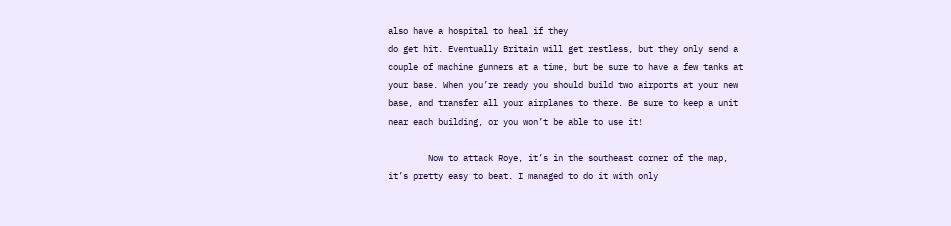also have a hospital to heal if they
do get hit. Eventually Britain will get restless, but they only send a
couple of machine gunners at a time, but be sure to have a few tanks at
your base. When you’re ready you should build two airports at your new
base, and transfer all your airplanes to there. Be sure to keep a unit
near each building, or you won’t be able to use it!

        Now to attack Roye, it’s in the southeast corner of the map,
it’s pretty easy to beat. I managed to do it with only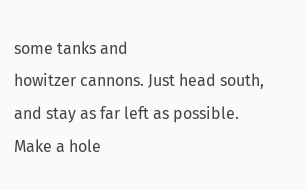some tanks and
howitzer cannons. Just head south, and stay as far left as possible.
Make a hole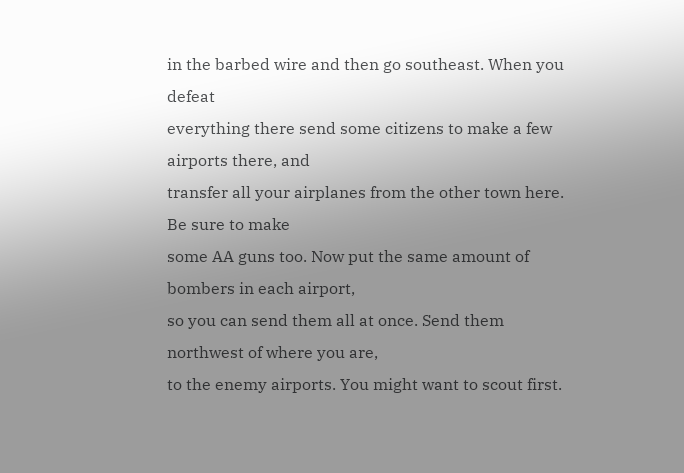in the barbed wire and then go southeast. When you defeat
everything there send some citizens to make a few airports there, and
transfer all your airplanes from the other town here. Be sure to make
some AA guns too. Now put the same amount of bombers in each airport,
so you can send them all at once. Send them northwest of where you are,
to the enemy airports. You might want to scout first.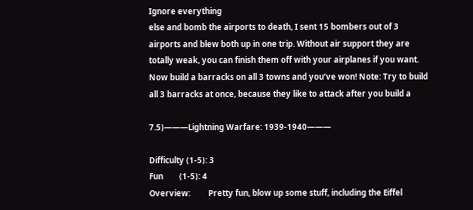Ignore everything
else and bomb the airports to death, I sent 15 bombers out of 3
airports and blew both up in one trip. Without air support they are
totally weak, you can finish them off with your airplanes if you want.
Now build a barracks on all 3 towns and you’ve won! Note: Try to build
all 3 barracks at once, because they like to attack after you build a

7.5)———Lightning Warfare: 1939-1940———

Difficulty (1-5): 3
Fun        (1-5): 4
Overview:         Pretty fun, blow up some stuff, including the Eiffel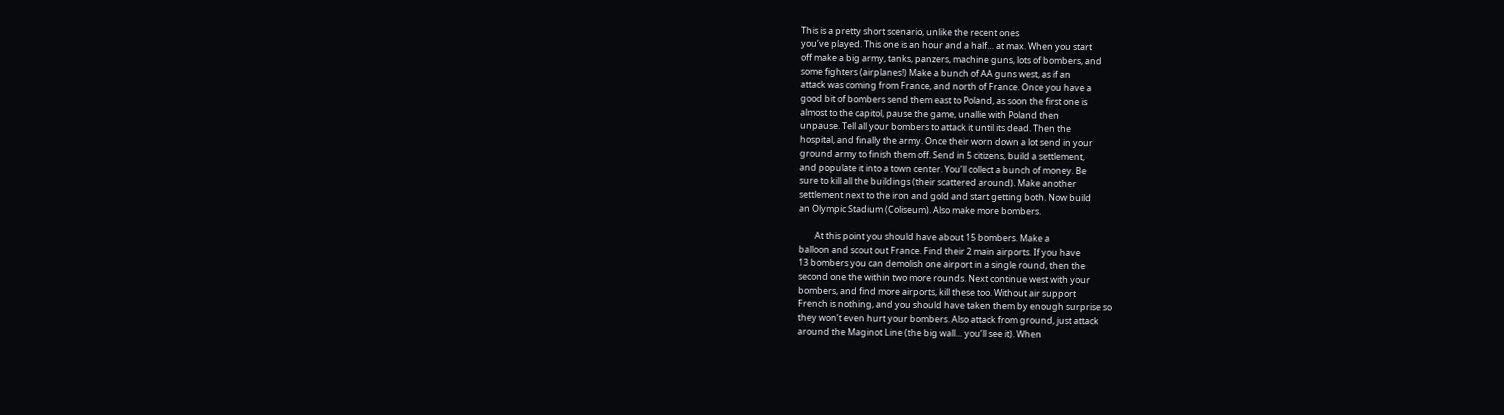This is a pretty short scenario, unlike the recent ones
you’ve played. This one is an hour and a half… at max. When you start
off make a big army, tanks, panzers, machine guns, lots of bombers, and
some fighters (airplanes!) Make a bunch of AA guns west, as if an
attack was coming from France, and north of France. Once you have a
good bit of bombers send them east to Poland, as soon the first one is
almost to the capitol, pause the game, unallie with Poland then
unpause. Tell all your bombers to attack it until its dead. Then the
hospital, and finally the army. Once their worn down a lot send in your
ground army to finish them off. Send in 5 citizens, build a settlement,
and populate it into a town center. You’ll collect a bunch of money. Be
sure to kill all the buildings (their scattered around). Make another
settlement next to the iron and gold and start getting both. Now build
an Olympic Stadium (Coliseum). Also make more bombers.

        At this point you should have about 15 bombers. Make a
balloon and scout out France. Find their 2 main airports. If you have
13 bombers you can demolish one airport in a single round, then the
second one the within two more rounds. Next continue west with your
bombers, and find more airports, kill these too. Without air support
French is nothing, and you should have taken them by enough surprise so
they won’t even hurt your bombers. Also attack from ground, just attack
around the Maginot Line (the big wall… you’ll see it). When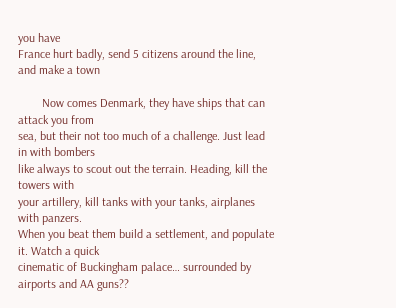you have
France hurt badly, send 5 citizens around the line, and make a town

        Now comes Denmark, they have ships that can attack you from
sea, but their not too much of a challenge. Just lead in with bombers
like always to scout out the terrain. Heading, kill the towers with
your artillery, kill tanks with your tanks, airplanes with panzers.
When you beat them build a settlement, and populate it. Watch a quick
cinematic of Buckingham palace… surrounded by airports and AA guns??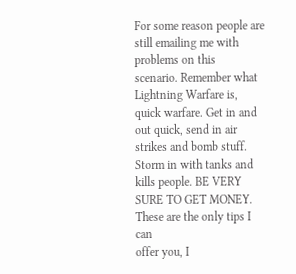For some reason people are still emailing me with problems on this
scenario. Remember what Lightning Warfare is, quick warfare. Get in and
out quick, send in air strikes and bomb stuff. Storm in with tanks and
kills people. BE VERY SURE TO GET MONEY. These are the only tips I can
offer you, I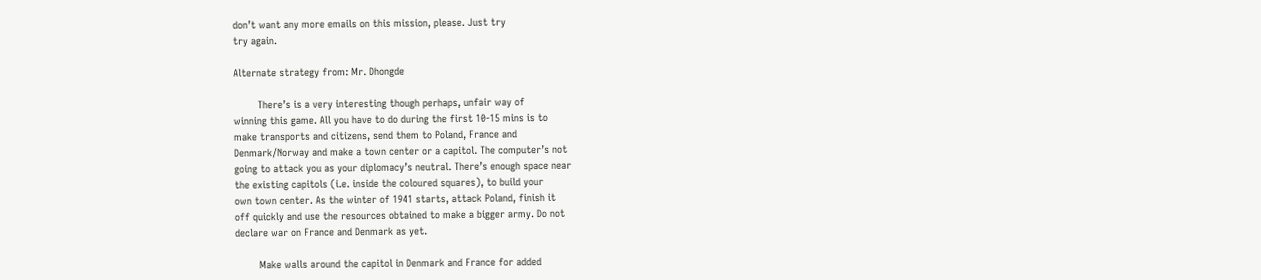don’t want any more emails on this mission, please. Just try
try again.

Alternate strategy from: Mr. Dhongde

        There’s is a very interesting though perhaps, unfair way of
winning this game. All you have to do during the first 10-15 mins is to
make transports and citizens, send them to Poland, France and
Denmark/Norway and make a town center or a capitol. The computer’s not
going to attack you as your diplomacy’s neutral. There’s enough space near
the existing capitols (i.e. inside the coloured squares), to build your
own town center. As the winter of 1941 starts, attack Poland, finish it
off quickly and use the resources obtained to make a bigger army. Do not
declare war on France and Denmark as yet.

        Make walls around the capitol in Denmark and France for added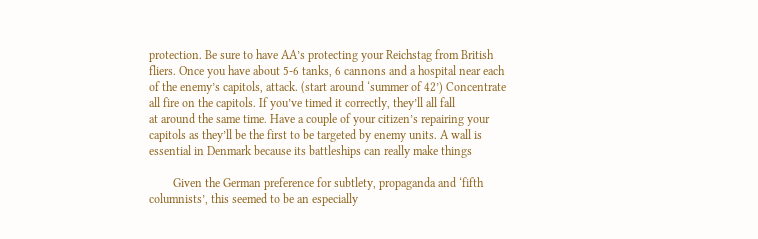protection. Be sure to have AA’s protecting your Reichstag from British
fliers. Once you have about 5-6 tanks, 6 cannons and a hospital near each
of the enemy’s capitols, attack. (start around ‘summer of 42’) Concentrate
all fire on the capitols. If you’ve timed it correctly, they’ll all fall
at around the same time. Have a couple of your citizen’s repairing your
capitols as they’ll be the first to be targeted by enemy units. A wall is
essential in Denmark because its battleships can really make things

        Given the German preference for subtlety, propaganda and ‘fifth
columnists’, this seemed to be an especially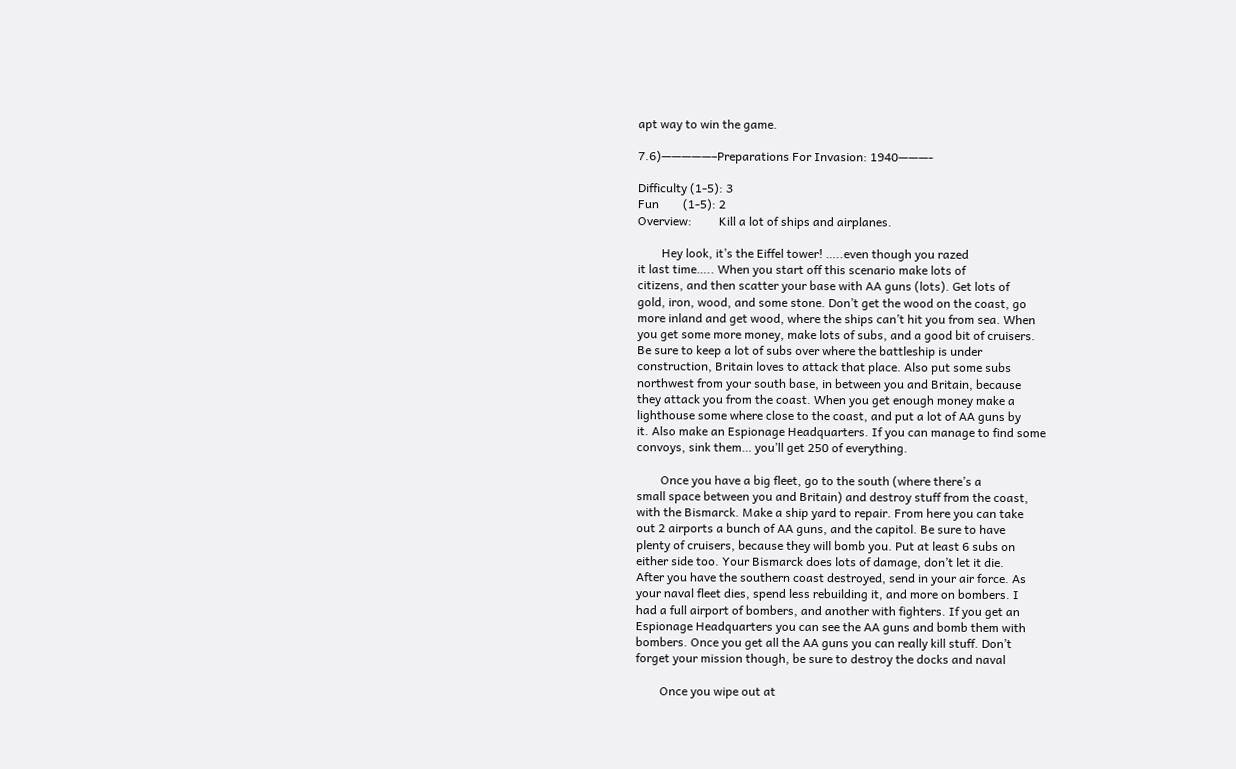apt way to win the game.

7.6)—————–Preparations For Invasion: 1940———-

Difficulty (1-5): 3
Fun        (1-5): 2
Overview:         Kill a lot of ships and airplanes.

        Hey look, it’s the Eiffel tower! …..even though you razed
it last time….. When you start off this scenario make lots of
citizens, and then scatter your base with AA guns (lots). Get lots of
gold, iron, wood, and some stone. Don’t get the wood on the coast, go
more inland and get wood, where the ships can’t hit you from sea. When
you get some more money, make lots of subs, and a good bit of cruisers.
Be sure to keep a lot of subs over where the battleship is under
construction, Britain loves to attack that place. Also put some subs
northwest from your south base, in between you and Britain, because
they attack you from the coast. When you get enough money make a
lighthouse some where close to the coast, and put a lot of AA guns by
it. Also make an Espionage Headquarters. If you can manage to find some
convoys, sink them… you’ll get 250 of everything.

        Once you have a big fleet, go to the south (where there’s a
small space between you and Britain) and destroy stuff from the coast,
with the Bismarck. Make a ship yard to repair. From here you can take
out 2 airports a bunch of AA guns, and the capitol. Be sure to have
plenty of cruisers, because they will bomb you. Put at least 6 subs on
either side too. Your Bismarck does lots of damage, don’t let it die.
After you have the southern coast destroyed, send in your air force. As
your naval fleet dies, spend less rebuilding it, and more on bombers. I
had a full airport of bombers, and another with fighters. If you get an
Espionage Headquarters you can see the AA guns and bomb them with
bombers. Once you get all the AA guns you can really kill stuff. Don’t
forget your mission though, be sure to destroy the docks and naval

        Once you wipe out at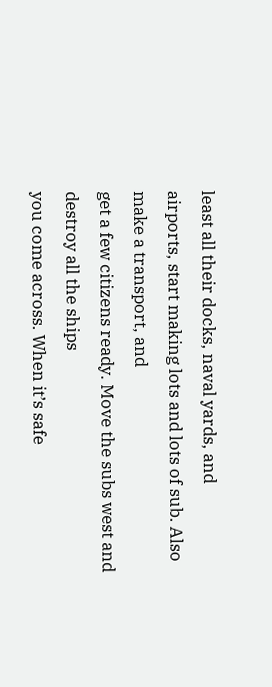least all their docks, naval yards, and
airports, start making lots and lots of sub. Also make a transport, and
get a few citizens ready. Move the subs west and destroy all the ships
you come across. When it’s safe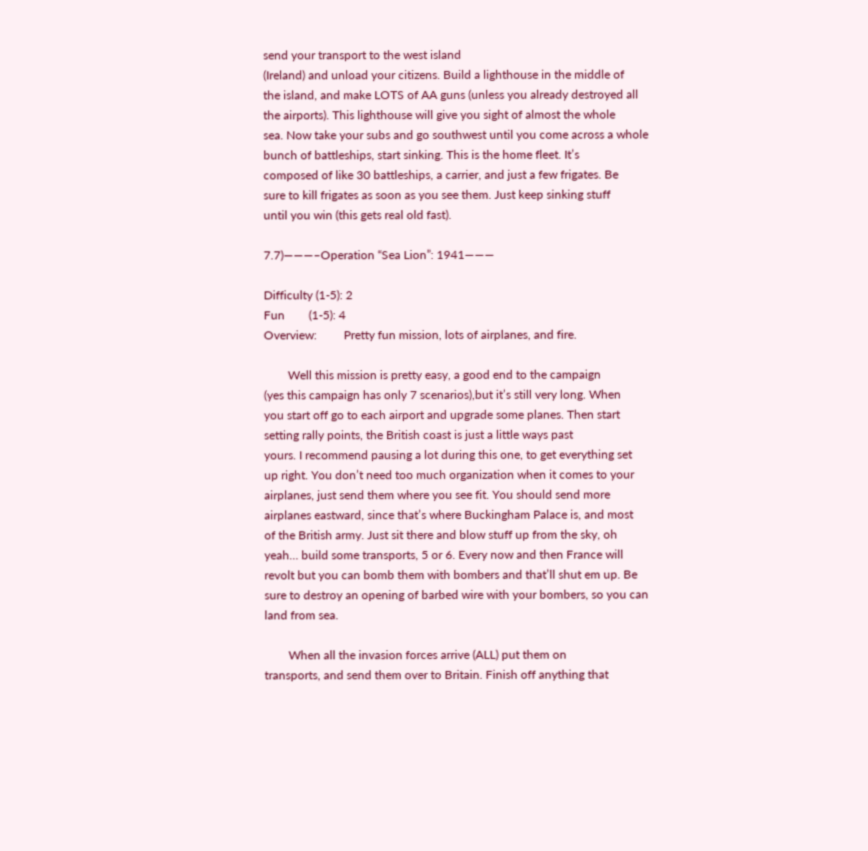send your transport to the west island
(Ireland) and unload your citizens. Build a lighthouse in the middle of
the island, and make LOTS of AA guns (unless you already destroyed all
the airports). This lighthouse will give you sight of almost the whole
sea. Now take your subs and go southwest until you come across a whole
bunch of battleships, start sinking. This is the home fleet. It’s
composed of like 30 battleships, a carrier, and just a few frigates. Be
sure to kill frigates as soon as you see them. Just keep sinking stuff
until you win (this gets real old fast).

7.7)———–Operation “Sea Lion”: 1941———

Difficulty (1-5): 2
Fun        (1-5): 4
Overview:         Pretty fun mission, lots of airplanes, and fire.

        Well this mission is pretty easy, a good end to the campaign
(yes this campaign has only 7 scenarios),but it’s still very long. When
you start off go to each airport and upgrade some planes. Then start
setting rally points, the British coast is just a little ways past
yours. I recommend pausing a lot during this one, to get everything set
up right. You don’t need too much organization when it comes to your
airplanes, just send them where you see fit. You should send more
airplanes eastward, since that’s where Buckingham Palace is, and most
of the British army. Just sit there and blow stuff up from the sky, oh
yeah… build some transports, 5 or 6. Every now and then France will
revolt but you can bomb them with bombers and that’ll shut em up. Be
sure to destroy an opening of barbed wire with your bombers, so you can
land from sea.

        When all the invasion forces arrive (ALL) put them on
transports, and send them over to Britain. Finish off anything that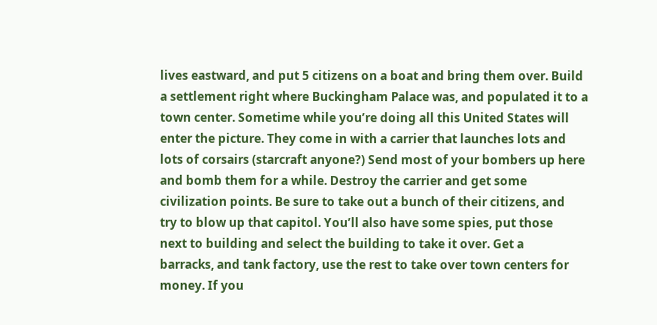lives eastward, and put 5 citizens on a boat and bring them over. Build
a settlement right where Buckingham Palace was, and populated it to a
town center. Sometime while you’re doing all this United States will
enter the picture. They come in with a carrier that launches lots and
lots of corsairs (starcraft anyone?) Send most of your bombers up here
and bomb them for a while. Destroy the carrier and get some
civilization points. Be sure to take out a bunch of their citizens, and
try to blow up that capitol. You’ll also have some spies, put those
next to building and select the building to take it over. Get a
barracks, and tank factory, use the rest to take over town centers for
money. If you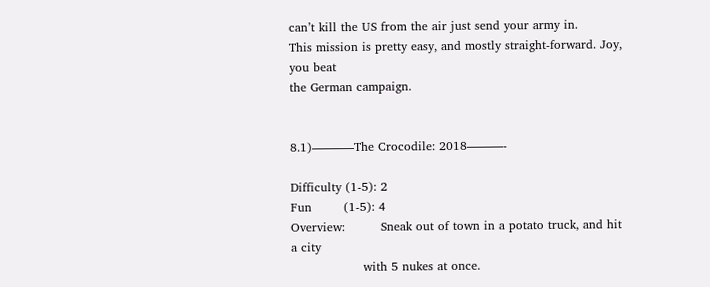can’t kill the US from the air just send your army in.
This mission is pretty easy, and mostly straight-forward. Joy, you beat
the German campaign.


8.1)———–The Crocodile: 2018———-

Difficulty (1-5): 2
Fun        (1-5): 4
Overview:         Sneak out of town in a potato truck, and hit a city
                  with 5 nukes at once.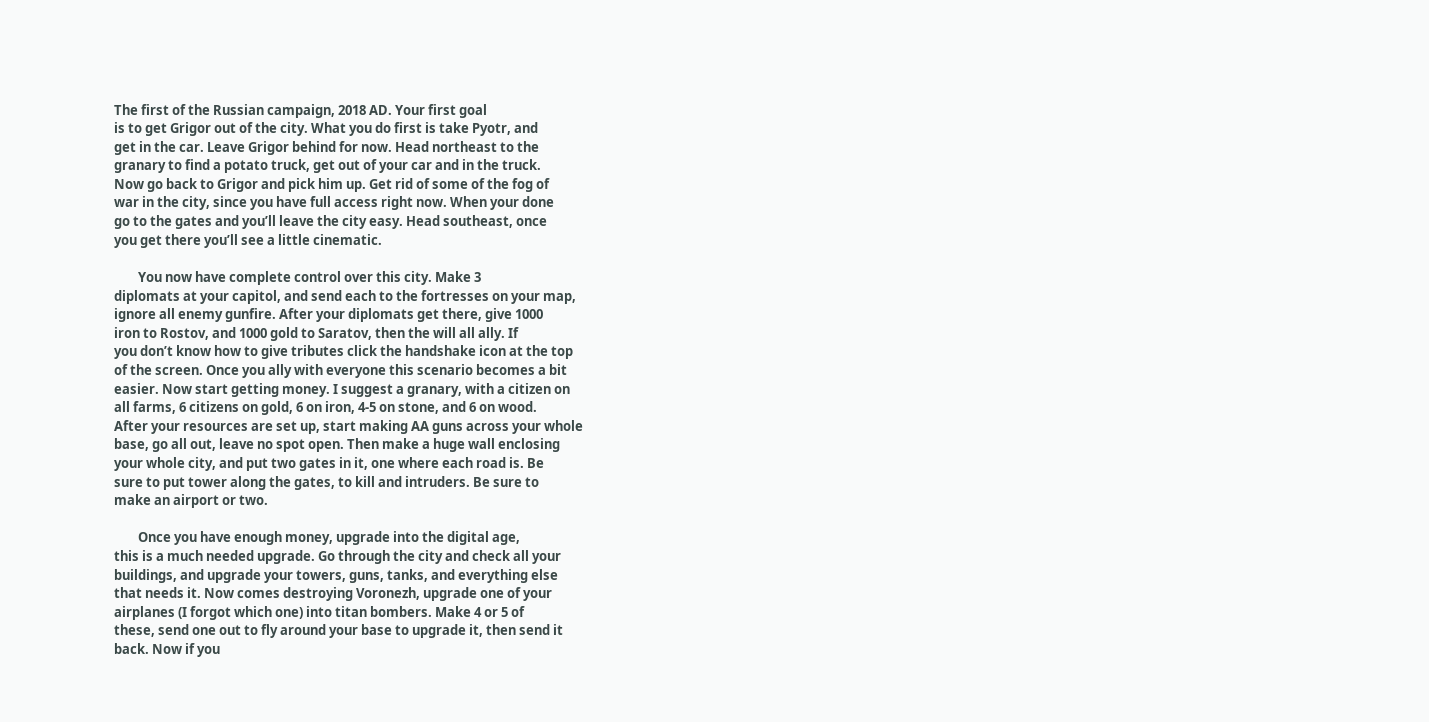The first of the Russian campaign, 2018 AD. Your first goal
is to get Grigor out of the city. What you do first is take Pyotr, and
get in the car. Leave Grigor behind for now. Head northeast to the
granary to find a potato truck, get out of your car and in the truck.
Now go back to Grigor and pick him up. Get rid of some of the fog of
war in the city, since you have full access right now. When your done
go to the gates and you’ll leave the city easy. Head southeast, once
you get there you’ll see a little cinematic.

        You now have complete control over this city. Make 3
diplomats at your capitol, and send each to the fortresses on your map,
ignore all enemy gunfire. After your diplomats get there, give 1000
iron to Rostov, and 1000 gold to Saratov, then the will all ally. If
you don’t know how to give tributes click the handshake icon at the top
of the screen. Once you ally with everyone this scenario becomes a bit
easier. Now start getting money. I suggest a granary, with a citizen on
all farms, 6 citizens on gold, 6 on iron, 4-5 on stone, and 6 on wood.
After your resources are set up, start making AA guns across your whole
base, go all out, leave no spot open. Then make a huge wall enclosing
your whole city, and put two gates in it, one where each road is. Be
sure to put tower along the gates, to kill and intruders. Be sure to
make an airport or two.

        Once you have enough money, upgrade into the digital age,
this is a much needed upgrade. Go through the city and check all your
buildings, and upgrade your towers, guns, tanks, and everything else
that needs it. Now comes destroying Voronezh, upgrade one of your
airplanes (I forgot which one) into titan bombers. Make 4 or 5 of
these, send one out to fly around your base to upgrade it, then send it
back. Now if you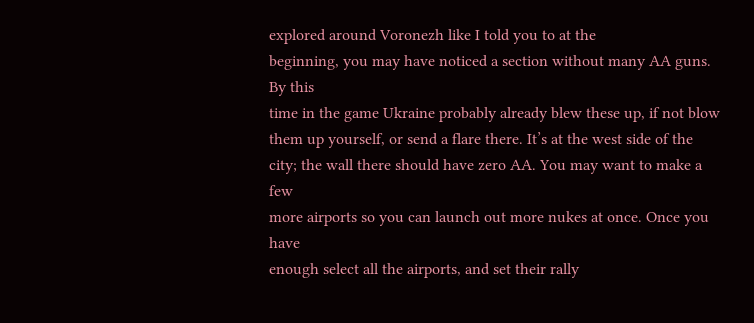explored around Voronezh like I told you to at the
beginning, you may have noticed a section without many AA guns. By this
time in the game Ukraine probably already blew these up, if not blow
them up yourself, or send a flare there. It’s at the west side of the
city; the wall there should have zero AA. You may want to make a few
more airports so you can launch out more nukes at once. Once you have
enough select all the airports, and set their rally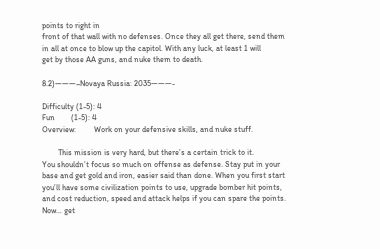points to right in
front of that wall with no defenses. Once they all get there, send them
in all at once to blow up the capitol. With any luck, at least 1 will
get by those AA guns, and nuke them to death.

8.2)———–Novaya Russia: 2035———-

Difficulty (1-5): 4
Fun        (1-5): 4
Overview:         Work on your defensive skills, and nuke stuff.

        This mission is very hard, but there’s a certain trick to it.
You shouldn’t focus so much on offense as defense. Stay put in your
base and get gold and iron, easier said than done. When you first start
you’ll have some civilization points to use, upgrade bomber hit points,
and cost reduction, speed and attack helps if you can spare the points.
Now… get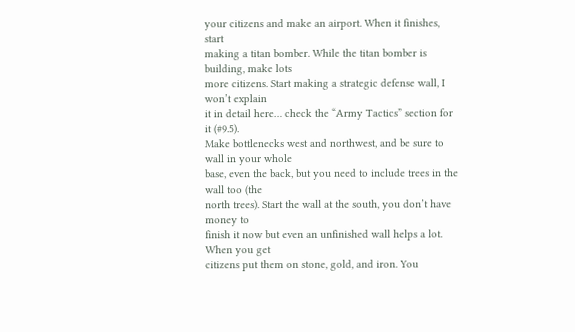your citizens and make an airport. When it finishes, start
making a titan bomber. While the titan bomber is building, make lots
more citizens. Start making a strategic defense wall, I won’t explain
it in detail here… check the “Army Tactics” section for it (#9.5).
Make bottlenecks west and northwest, and be sure to wall in your whole
base, even the back, but you need to include trees in the wall too (the
north trees). Start the wall at the south, you don’t have money to
finish it now but even an unfinished wall helps a lot. When you get
citizens put them on stone, gold, and iron. You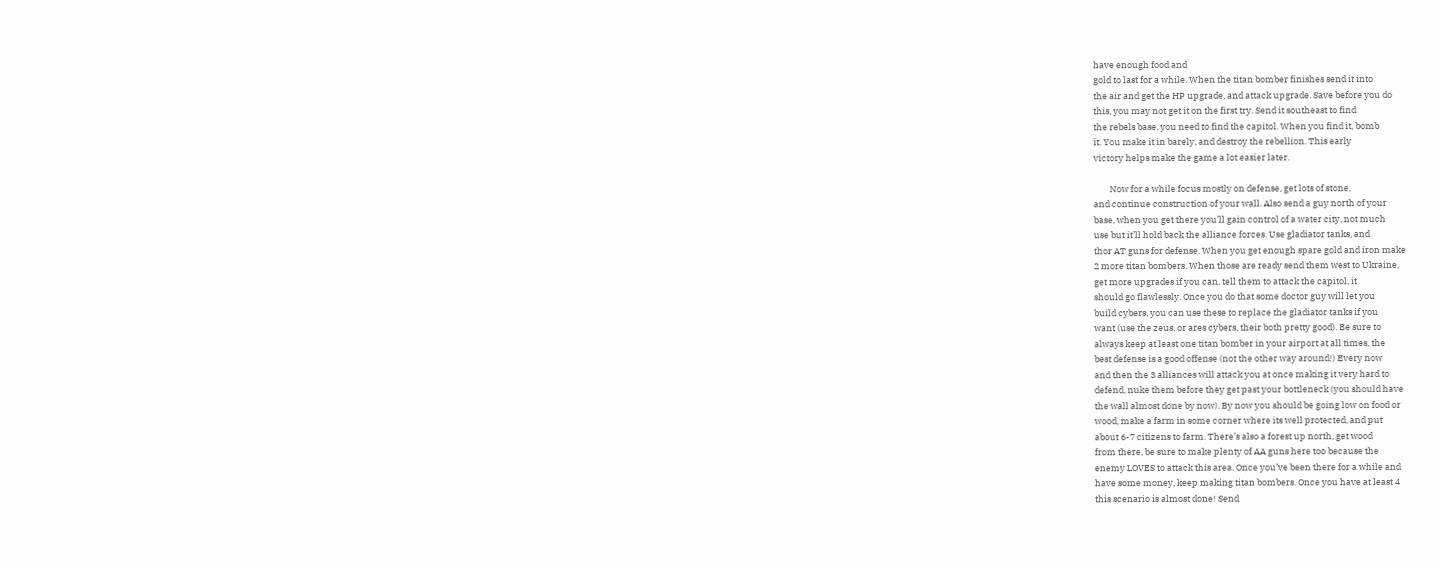have enough food and
gold to last for a while. When the titan bomber finishes send it into
the air and get the HP upgrade, and attack upgrade. Save before you do
this, you may not get it on the first try. Send it southeast to find
the rebels base, you need to find the capitol. When you find it, bomb
it. You make it in barely, and destroy the rebellion. This early
victory helps make the game a lot easier later.

        Now for a while focus mostly on defense, get lots of stone,
and continue construction of your wall. Also send a guy north of your
base, when you get there you’ll gain control of a water city, not much
use but it’ll hold back the alliance forces. Use gladiator tanks, and
thor AT guns for defense. When you get enough spare gold and iron make
2 more titan bombers. When those are ready send them west to Ukraine,
get more upgrades if you can, tell them to attack the capitol, it
should go flawlessly. Once you do that some doctor guy will let you
build cybers, you can use these to replace the gladiator tanks if you
want (use the zeus, or ares cybers, their both pretty good). Be sure to
always keep at least one titan bomber in your airport at all times, the
best defense is a good offense (not the other way around!) Every now
and then the 3 alliances will attack you at once making it very hard to
defend, nuke them before they get past your bottleneck (you should have
the wall almost done by now). By now you should be going low on food or
wood, make a farm in some corner where its well protected, and put
about 6-7 citizens to farm. There’s also a forest up north, get wood
from there, be sure to make plenty of AA guns here too because the
enemy LOVES to attack this area. Once you’ve been there for a while and
have some money, keep making titan bombers. Once you have at least 4
this scenario is almost done! Send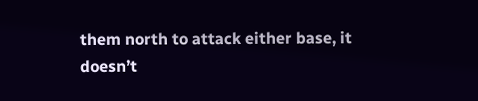them north to attack either base, it
doesn’t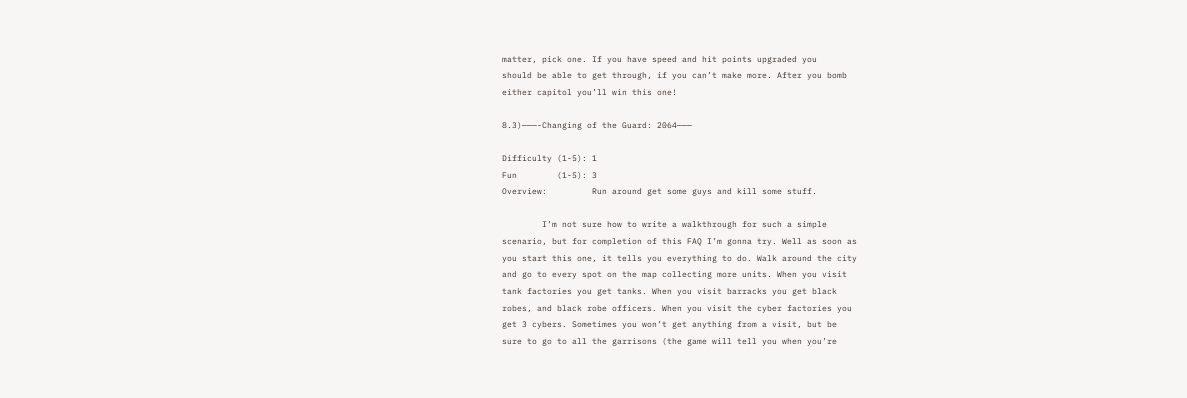matter, pick one. If you have speed and hit points upgraded you
should be able to get through, if you can’t make more. After you bomb
either capitol you’ll win this one!

8.3)———-Changing of the Guard: 2064———

Difficulty (1-5): 1
Fun        (1-5): 3
Overview:         Run around get some guys and kill some stuff.

        I’m not sure how to write a walkthrough for such a simple
scenario, but for completion of this FAQ I’m gonna try. Well as soon as
you start this one, it tells you everything to do. Walk around the city
and go to every spot on the map collecting more units. When you visit
tank factories you get tanks. When you visit barracks you get black
robes, and black robe officers. When you visit the cyber factories you
get 3 cybers. Sometimes you won’t get anything from a visit, but be
sure to go to all the garrisons (the game will tell you when you’re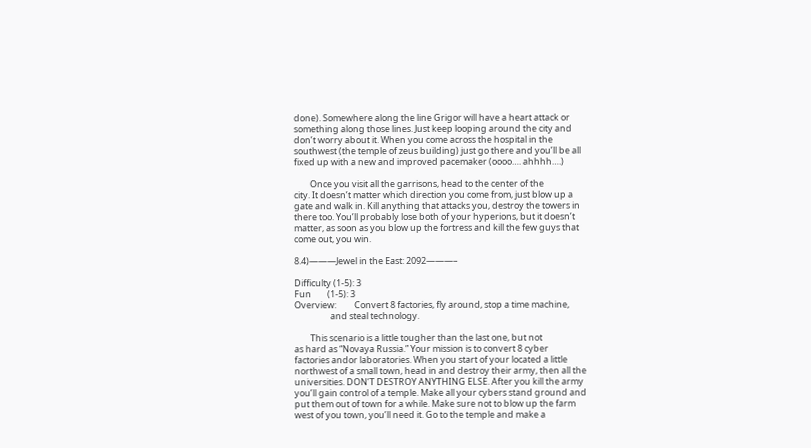done). Somewhere along the line Grigor will have a heart attack or
something along those lines. Just keep looping around the city and
don’t worry about it. When you come across the hospital in the
southwest (the temple of zeus building) just go there and you’ll be all
fixed up with a new and improved pacemaker (oooo…. ahhhh….)

        Once you visit all the garrisons, head to the center of the
city. It doesn’t matter which direction you come from, just blow up a
gate and walk in. Kill anything that attacks you, destroy the towers in
there too. You’ll probably lose both of your hyperions, but it doesn’t
matter, as soon as you blow up the fortress and kill the few guys that
come out, you win.

8.4)———Jewel in the East: 2092———–

Difficulty (1-5): 3
Fun        (1-5): 3
Overview:         Convert 8 factories, fly around, stop a time machine,
                  and steal technology.

        This scenario is a little tougher than the last one, but not
as hard as “Novaya Russia.” Your mission is to convert 8 cyber
factories andor laboratories. When you start of your located a little
northwest of a small town, head in and destroy their army, then all the
universities. DON’T DESTROY ANYTHING ELSE. After you kill the army
you’ll gain control of a temple. Make all your cybers stand ground and
put them out of town for a while. Make sure not to blow up the farm
west of you town, you’ll need it. Go to the temple and make a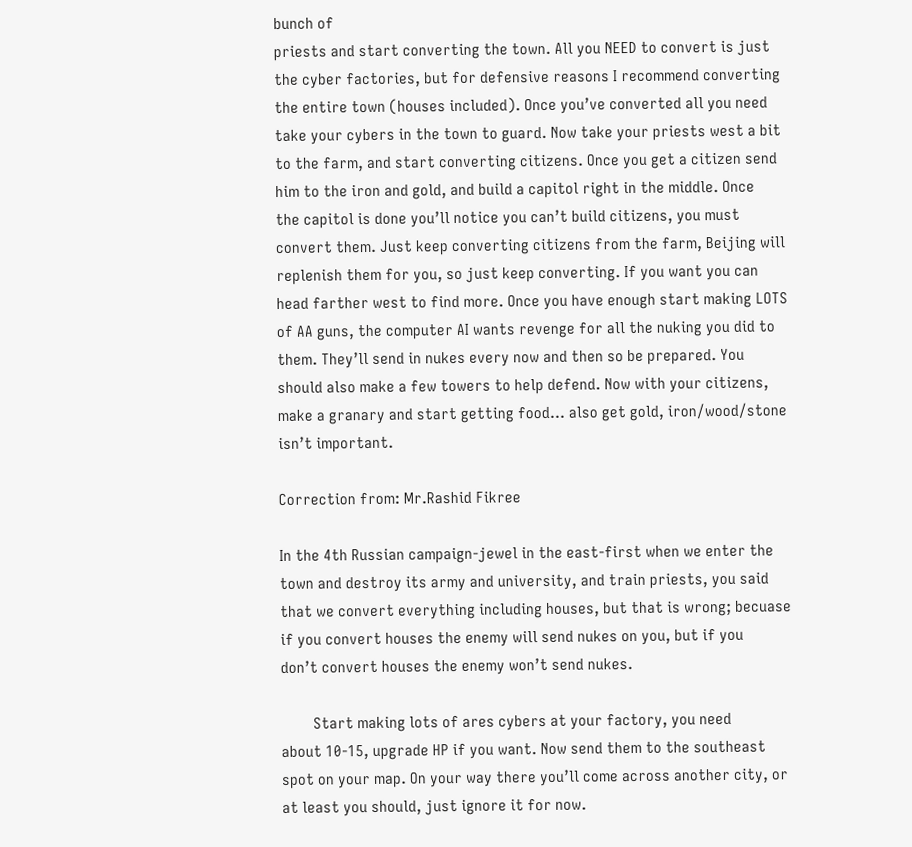bunch of
priests and start converting the town. All you NEED to convert is just
the cyber factories, but for defensive reasons I recommend converting
the entire town (houses included). Once you’ve converted all you need
take your cybers in the town to guard. Now take your priests west a bit
to the farm, and start converting citizens. Once you get a citizen send
him to the iron and gold, and build a capitol right in the middle. Once
the capitol is done you’ll notice you can’t build citizens, you must
convert them. Just keep converting citizens from the farm, Beijing will
replenish them for you, so just keep converting. If you want you can
head farther west to find more. Once you have enough start making LOTS
of AA guns, the computer AI wants revenge for all the nuking you did to
them. They’ll send in nukes every now and then so be prepared. You
should also make a few towers to help defend. Now with your citizens,
make a granary and start getting food… also get gold, iron/wood/stone
isn’t important.

Correction from: Mr.Rashid Fikree

In the 4th Russian campaign-jewel in the east-first when we enter the
town and destroy its army and university, and train priests, you said
that we convert everything including houses, but that is wrong; becuase
if you convert houses the enemy will send nukes on you, but if you
don’t convert houses the enemy won’t send nukes.

        Start making lots of ares cybers at your factory, you need
about 10-15, upgrade HP if you want. Now send them to the southeast
spot on your map. On your way there you’ll come across another city, or
at least you should, just ignore it for now.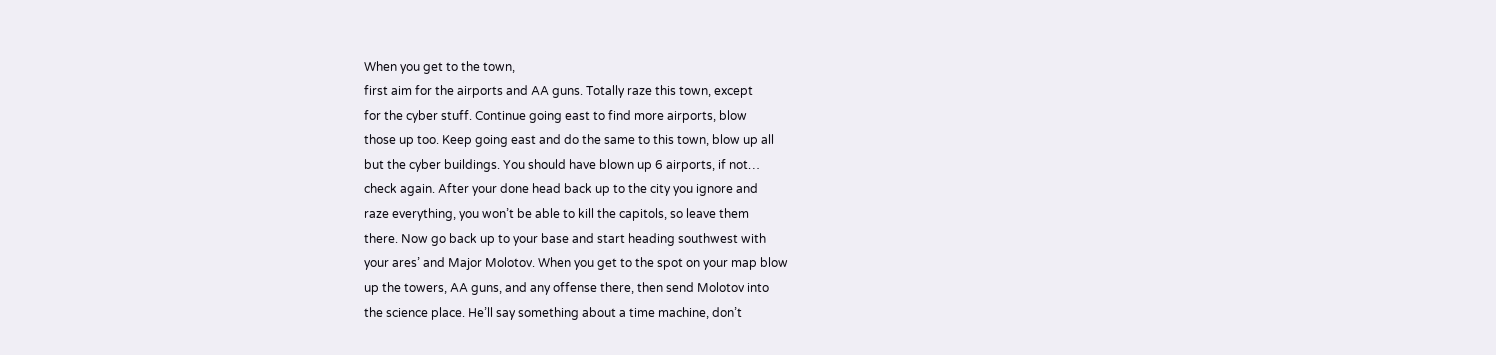When you get to the town,
first aim for the airports and AA guns. Totally raze this town, except
for the cyber stuff. Continue going east to find more airports, blow
those up too. Keep going east and do the same to this town, blow up all
but the cyber buildings. You should have blown up 6 airports, if not…
check again. After your done head back up to the city you ignore and
raze everything, you won’t be able to kill the capitols, so leave them
there. Now go back up to your base and start heading southwest with
your ares’ and Major Molotov. When you get to the spot on your map blow
up the towers, AA guns, and any offense there, then send Molotov into
the science place. He’ll say something about a time machine, don’t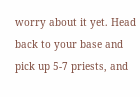worry about it yet. Head back to your base and pick up 5-7 priests, and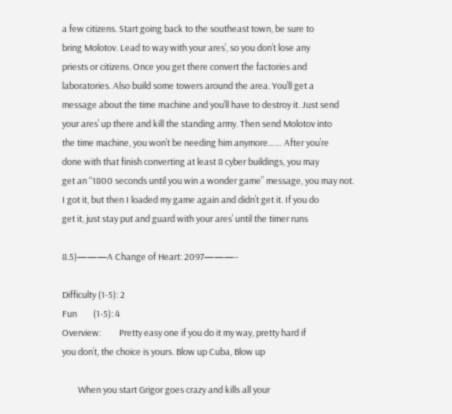a few citizens. Start going back to the southeast town, be sure to
bring Molotov. Lead to way with your ares’, so you don’t lose any
priests or citizens. Once you get there convert the factories and
laboratories. Also build some towers around the area. You’ll get a
message about the time machine and you’ll have to destroy it. Just send
your ares’ up there and kill the standing army. Then send Molotov into
the time machine, you won’t be needing him anymore…… After you’re
done with that finish converting at least 8 cyber buildings, you may
get an “1800 seconds until you win a wonder game” message, you may not.
I got it, but then I loaded my game again and didn’t get it. If you do
get it, just stay put and guard with your ares’ until the timer runs

8.5)———A Change of Heart: 2097———–

Difficulty (1-5): 2
Fun        (1-5): 4
Overview:         Pretty easy one if you do it my way, pretty hard if
you don’t, the choice is yours. Blow up Cuba, Blow up

        When you start Grigor goes crazy and kills all your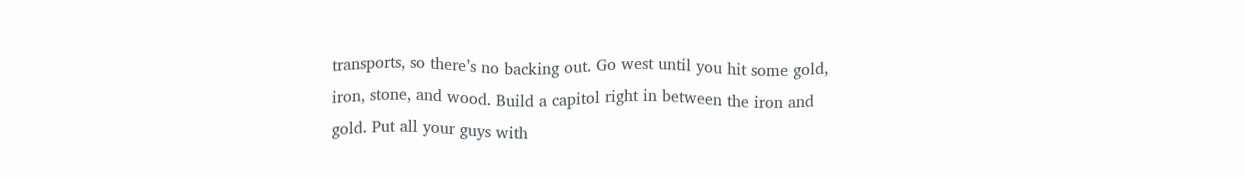transports, so there’s no backing out. Go west until you hit some gold,
iron, stone, and wood. Build a capitol right in between the iron and
gold. Put all your guys with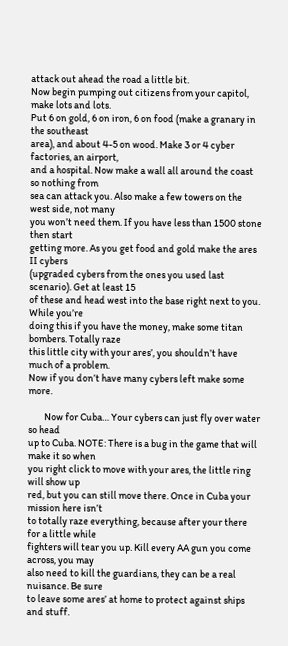attack out ahead the road a little bit.
Now begin pumping out citizens from your capitol, make lots and lots.
Put 6 on gold, 6 on iron, 6 on food (make a granary in the southeast
area), and about 4-5 on wood. Make 3 or 4 cyber factories, an airport,
and a hospital. Now make a wall all around the coast so nothing from
sea can attack you. Also make a few towers on the west side, not many
you won’t need them. If you have less than 1500 stone then start
getting more. As you get food and gold make the ares II cybers
(upgraded cybers from the ones you used last scenario). Get at least 15
of these and head west into the base right next to you. While you’re
doing this if you have the money, make some titan bombers. Totally raze
this little city with your ares’, you shouldn’t have much of a problem.
Now if you don’t have many cybers left make some more.

        Now for Cuba… Your cybers can just fly over water so head
up to Cuba. NOTE: There is a bug in the game that will make it so when
you right click to move with your ares, the little ring will show up
red, but you can still move there. Once in Cuba your mission here isn’t
to totally raze everything, because after your there for a little while
fighters will tear you up. Kill every AA gun you come across, you may
also need to kill the guardians, they can be a real nuisance. Be sure
to leave some ares’ at home to protect against ships and stuff.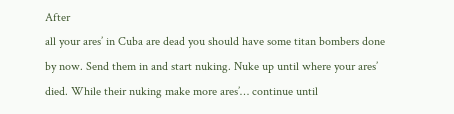After
all your ares’ in Cuba are dead you should have some titan bombers done
by now. Send them in and start nuking. Nuke up until where your ares’
died. While their nuking make more ares’… continue until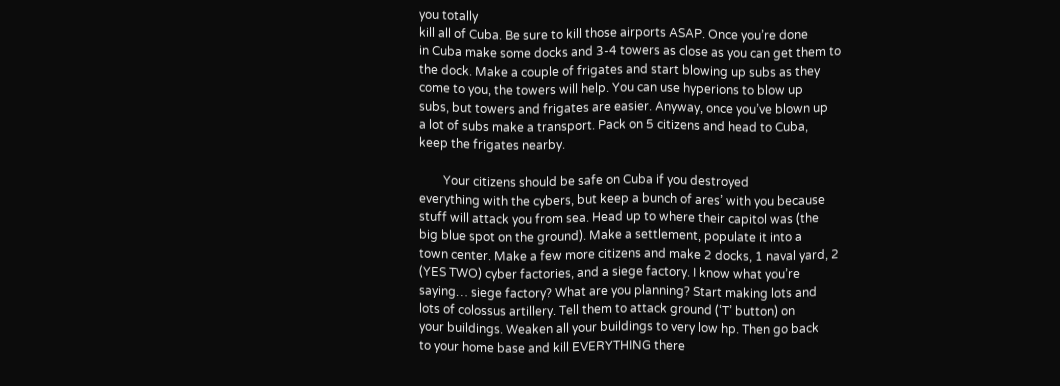you totally
kill all of Cuba. Be sure to kill those airports ASAP. Once you’re done
in Cuba make some docks and 3-4 towers as close as you can get them to
the dock. Make a couple of frigates and start blowing up subs as they
come to you, the towers will help. You can use hyperions to blow up
subs, but towers and frigates are easier. Anyway, once you’ve blown up
a lot of subs make a transport. Pack on 5 citizens and head to Cuba,
keep the frigates nearby.

        Your citizens should be safe on Cuba if you destroyed
everything with the cybers, but keep a bunch of ares’ with you because
stuff will attack you from sea. Head up to where their capitol was (the
big blue spot on the ground). Make a settlement, populate it into a
town center. Make a few more citizens and make 2 docks, 1 naval yard, 2
(YES TWO) cyber factories, and a siege factory. I know what you’re
saying… siege factory? What are you planning? Start making lots and
lots of colossus artillery. Tell them to attack ground (‘T’ button) on
your buildings. Weaken all your buildings to very low hp. Then go back
to your home base and kill EVERYTHING there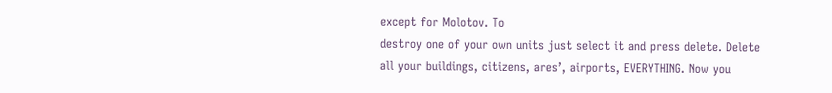except for Molotov. To
destroy one of your own units just select it and press delete. Delete
all your buildings, citizens, ares’, airports, EVERYTHING. Now you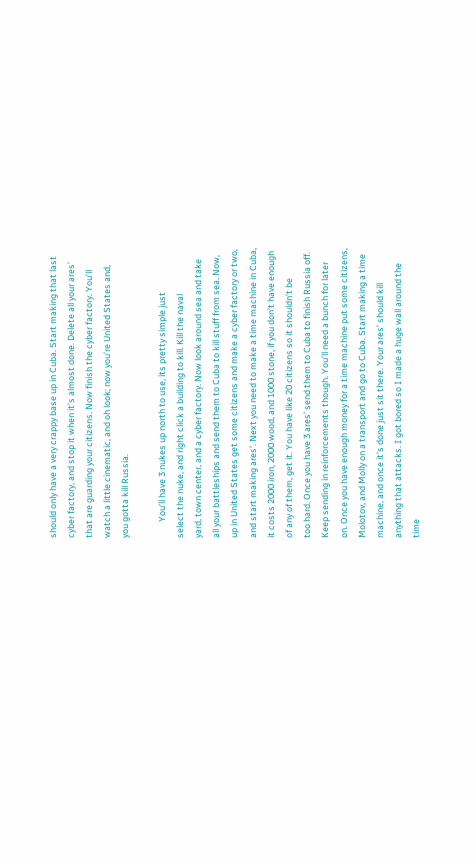should only have a very crappy base up in Cuba. Start making that last
cyber factory, and stop it when it’s almost done. Delete all your ares’
that are guarding your citizens. Now finish the cyber factory. You’ll
watch a little cinematic, and oh look; now you’re United States and,
you gotta kill Russia.

        You’ll have 3 nukes up north to use, its pretty simple just
select the nuke, and right click a building to kill. Kill the naval
yard, town center, and a cyber factory. Now look around sea and take
all your battleships and send them to Cuba to kill stuff from sea. Now,
up in United States get some citizens and make a cyber factory or two,
and start making ares’. Next you need to make a time machine in Cuba,
it costs 2000 iron, 2000 wood, and 1000 stone, if you don’t have enough
of any of them, get it. You have like 20 citizens so it shouldn’t be
too hard. Once you have 3 ares’ send them to Cuba to finish Russia off.
Keep sending in reinforcements though. You’ll need a bunch for later
on. Once you have enough money for a time machine put some citizens,
Molotov, and Molly on a transport and go to Cuba. Start making a time
machine, and once it’s done just sit there. Your ares’ should kill
anything that attacks. I got bored so I made a huge wall around the
time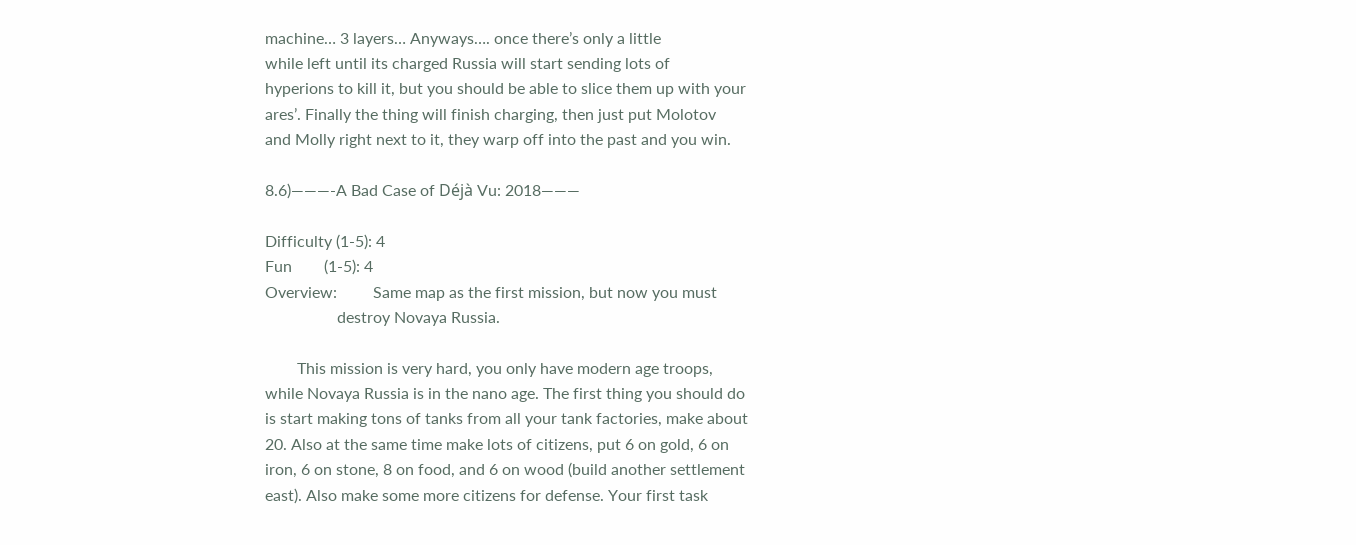machine… 3 layers… Anyways…. once there’s only a little
while left until its charged Russia will start sending lots of
hyperions to kill it, but you should be able to slice them up with your
ares’. Finally the thing will finish charging, then just put Molotov
and Molly right next to it, they warp off into the past and you win.

8.6)———-A Bad Case of Déjà Vu: 2018———

Difficulty (1-5): 4
Fun        (1-5): 4
Overview:         Same map as the first mission, but now you must
                  destroy Novaya Russia.

        This mission is very hard, you only have modern age troops,
while Novaya Russia is in the nano age. The first thing you should do
is start making tons of tanks from all your tank factories, make about
20. Also at the same time make lots of citizens, put 6 on gold, 6 on
iron, 6 on stone, 8 on food, and 6 on wood (build another settlement
east). Also make some more citizens for defense. Your first task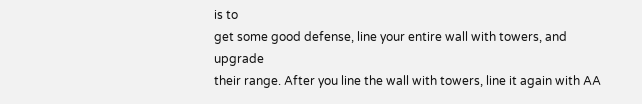is to
get some good defense, line your entire wall with towers, and upgrade
their range. After you line the wall with towers, line it again with AA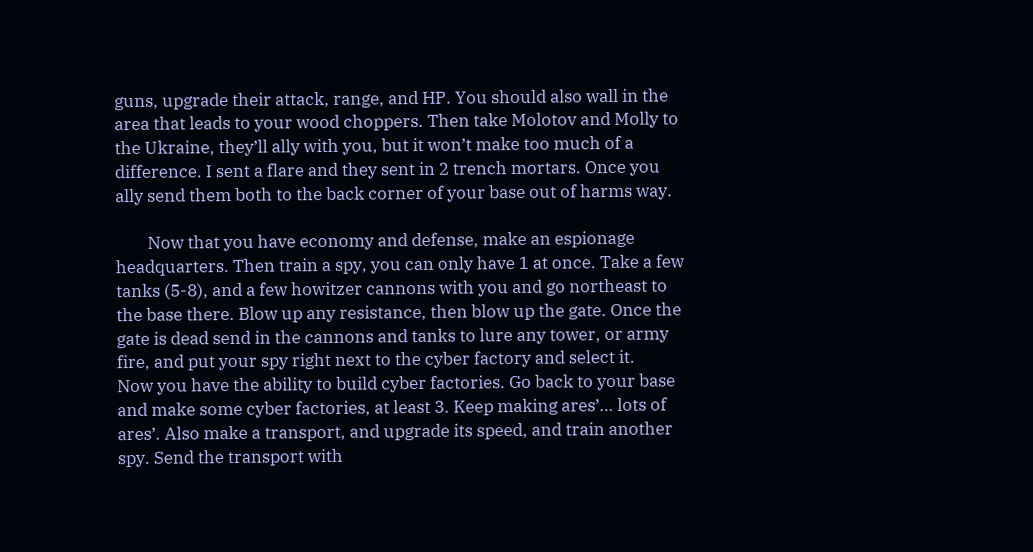guns, upgrade their attack, range, and HP. You should also wall in the
area that leads to your wood choppers. Then take Molotov and Molly to
the Ukraine, they’ll ally with you, but it won’t make too much of a
difference. I sent a flare and they sent in 2 trench mortars. Once you
ally send them both to the back corner of your base out of harms way.

        Now that you have economy and defense, make an espionage
headquarters. Then train a spy, you can only have 1 at once. Take a few
tanks (5-8), and a few howitzer cannons with you and go northeast to
the base there. Blow up any resistance, then blow up the gate. Once the
gate is dead send in the cannons and tanks to lure any tower, or army
fire, and put your spy right next to the cyber factory and select it.
Now you have the ability to build cyber factories. Go back to your base
and make some cyber factories, at least 3. Keep making ares’… lots of
ares’. Also make a transport, and upgrade its speed, and train another
spy. Send the transport with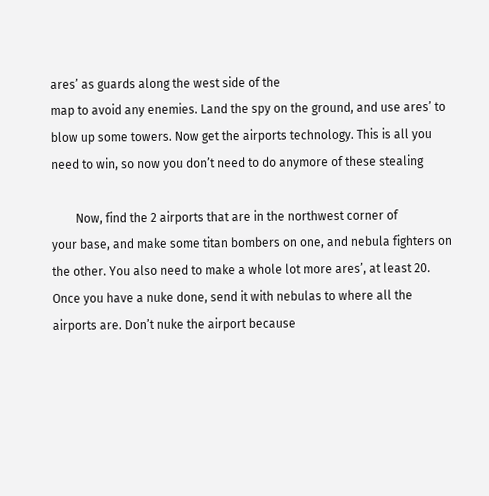ares’ as guards along the west side of the
map to avoid any enemies. Land the spy on the ground, and use ares’ to
blow up some towers. Now get the airports technology. This is all you
need to win, so now you don’t need to do anymore of these stealing

        Now, find the 2 airports that are in the northwest corner of
your base, and make some titan bombers on one, and nebula fighters on
the other. You also need to make a whole lot more ares’, at least 20.
Once you have a nuke done, send it with nebulas to where all the
airports are. Don’t nuke the airport because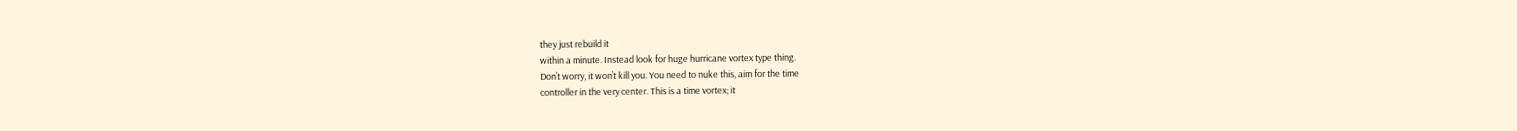they just rebuild it
within a minute. Instead look for huge hurricane vortex type thing.
Don’t worry, it won’t kill you. You need to nuke this, aim for the time
controller in the very center. This is a time vortex; it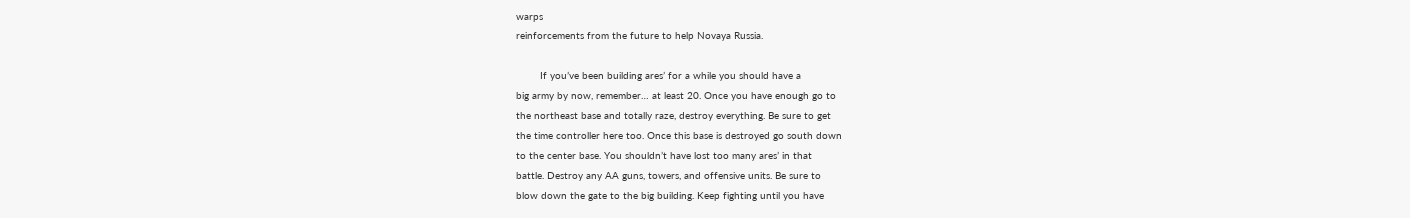warps
reinforcements from the future to help Novaya Russia.

        If you’ve been building ares’ for a while you should have a
big army by now, remember… at least 20. Once you have enough go to
the northeast base and totally raze, destroy everything. Be sure to get
the time controller here too. Once this base is destroyed go south down
to the center base. You shouldn’t have lost too many ares’ in that
battle. Destroy any AA guns, towers, and offensive units. Be sure to
blow down the gate to the big building. Keep fighting until you have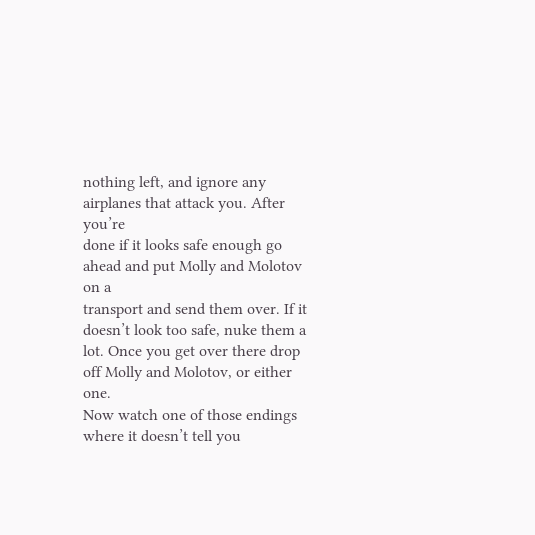nothing left, and ignore any airplanes that attack you. After you’re
done if it looks safe enough go ahead and put Molly and Molotov on a
transport and send them over. If it doesn’t look too safe, nuke them a
lot. Once you get over there drop off Molly and Molotov, or either one.
Now watch one of those endings where it doesn’t tell you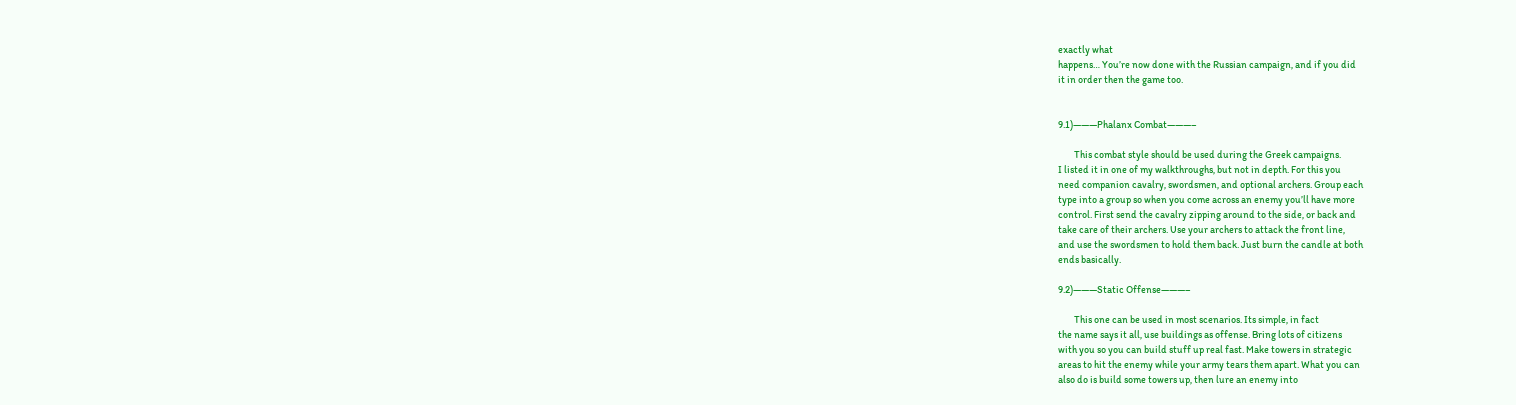exactly what
happens… You’re now done with the Russian campaign, and if you did
it in order then the game too.


9.1)———Phalanx Combat———–

        This combat style should be used during the Greek campaigns.
I listed it in one of my walkthroughs, but not in depth. For this you
need companion cavalry, swordsmen, and optional archers. Group each
type into a group so when you come across an enemy you’ll have more
control. First send the cavalry zipping around to the side, or back and
take care of their archers. Use your archers to attack the front line,
and use the swordsmen to hold them back. Just burn the candle at both
ends basically.

9.2)———Static Offense———–

        This one can be used in most scenarios. Its simple, in fact
the name says it all, use buildings as offense. Bring lots of citizens
with you so you can build stuff up real fast. Make towers in strategic
areas to hit the enemy while your army tears them apart. What you can
also do is build some towers up, then lure an enemy into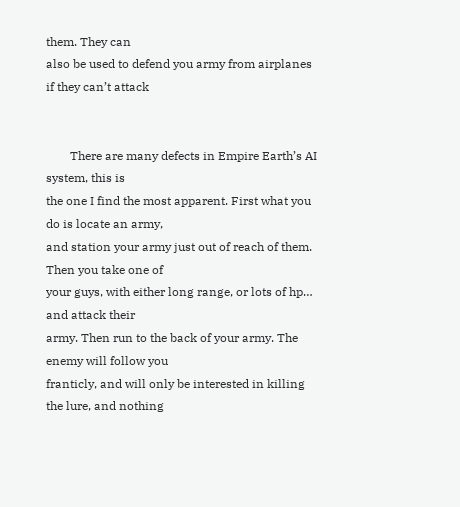them. They can
also be used to defend you army from airplanes if they can’t attack


        There are many defects in Empire Earth’s AI system, this is
the one I find the most apparent. First what you do is locate an army,
and station your army just out of reach of them. Then you take one of
your guys, with either long range, or lots of hp… and attack their
army. Then run to the back of your army. The enemy will follow you
franticly, and will only be interested in killing the lure, and nothing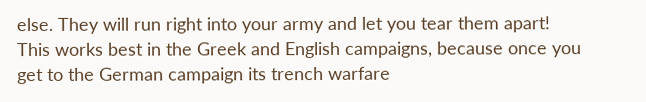else. They will run right into your army and let you tear them apart!
This works best in the Greek and English campaigns, because once you
get to the German campaign its trench warfare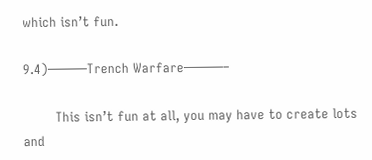which isn’t fun.

9.4)———Trench Warfare———–

        This isn’t fun at all, you may have to create lots and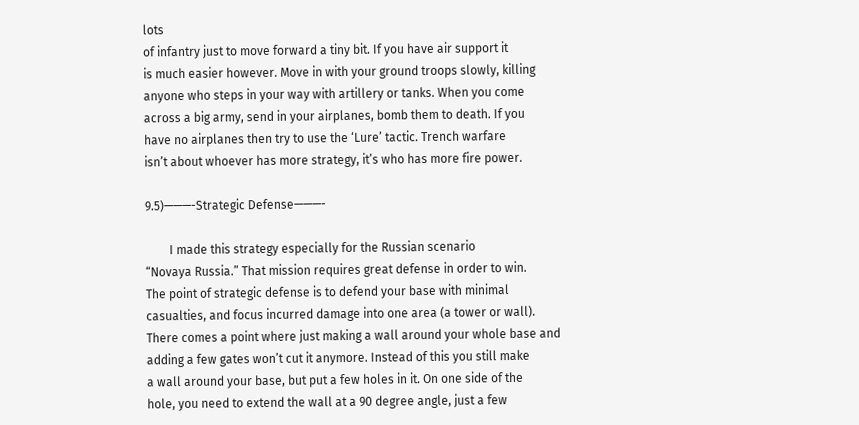lots
of infantry just to move forward a tiny bit. If you have air support it
is much easier however. Move in with your ground troops slowly, killing
anyone who steps in your way with artillery or tanks. When you come
across a big army, send in your airplanes, bomb them to death. If you
have no airplanes then try to use the ‘Lure’ tactic. Trench warfare
isn’t about whoever has more strategy, it’s who has more fire power.

9.5)———-Strategic Defense———-

        I made this strategy especially for the Russian scenario
“Novaya Russia.” That mission requires great defense in order to win.
The point of strategic defense is to defend your base with minimal
casualties, and focus incurred damage into one area (a tower or wall).
There comes a point where just making a wall around your whole base and
adding a few gates won’t cut it anymore. Instead of this you still make
a wall around your base, but put a few holes in it. On one side of the
hole, you need to extend the wall at a 90 degree angle, just a few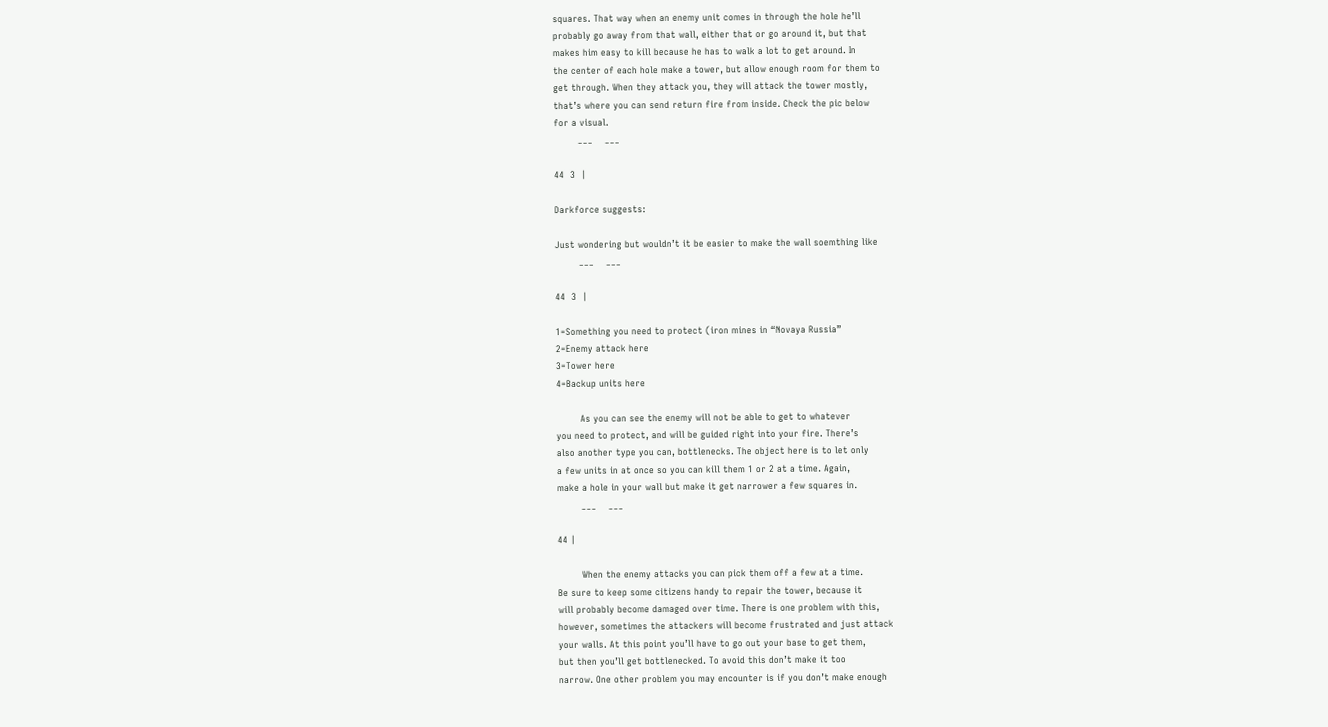squares. That way when an enemy unit comes in through the hole he’ll
probably go away from that wall, either that or go around it, but that
makes him easy to kill because he has to walk a lot to get around. In
the center of each hole make a tower, but allow enough room for them to
get through. When they attack you, they will attack the tower mostly,
that’s where you can send return fire from inside. Check the pic below
for a visual.
        ___    ___

44  3  |

Darkforce suggests:

Just wondering but wouldn’t it be easier to make the wall soemthing like
        ___    ___

44  3  |

1=Something you need to protect (iron mines in “Novaya Russia”
2=Enemy attack here
3=Tower here
4=Backup units here

        As you can see the enemy will not be able to get to whatever
you need to protect, and will be guided right into your fire. There’s
also another type you can, bottlenecks. The object here is to let only
a few units in at once so you can kill them 1 or 2 at a time. Again,
make a hole in your wall but make it get narrower a few squares in.
        ___    ___

44 |

        When the enemy attacks you can pick them off a few at a time.
Be sure to keep some citizens handy to repair the tower, because it
will probably become damaged over time. There is one problem with this,
however, sometimes the attackers will become frustrated and just attack
your walls. At this point you’ll have to go out your base to get them,
but then you’ll get bottlenecked. To avoid this don’t make it too
narrow. One other problem you may encounter is if you don’t make enough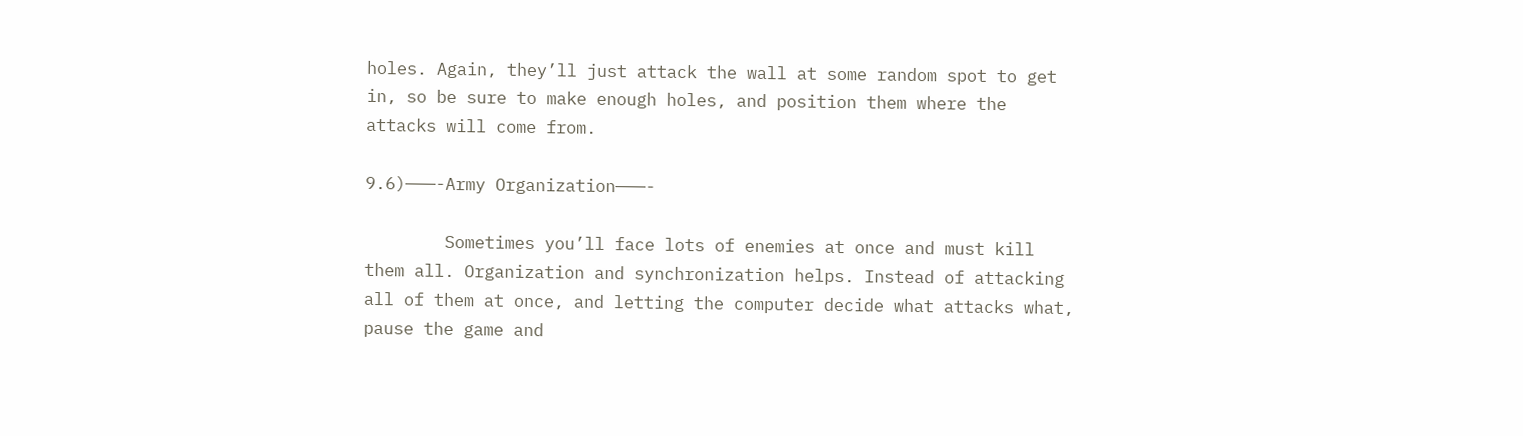holes. Again, they’ll just attack the wall at some random spot to get
in, so be sure to make enough holes, and position them where the
attacks will come from.

9.6)———-Army Organization———-

        Sometimes you’ll face lots of enemies at once and must kill
them all. Organization and synchronization helps. Instead of attacking
all of them at once, and letting the computer decide what attacks what,
pause the game and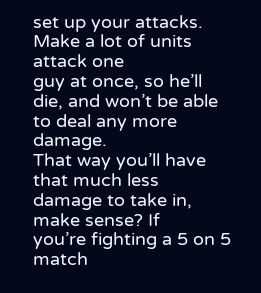set up your attacks. Make a lot of units attack one
guy at once, so he’ll die, and won’t be able to deal any more damage.
That way you’ll have that much less damage to take in, make sense? If
you’re fighting a 5 on 5 match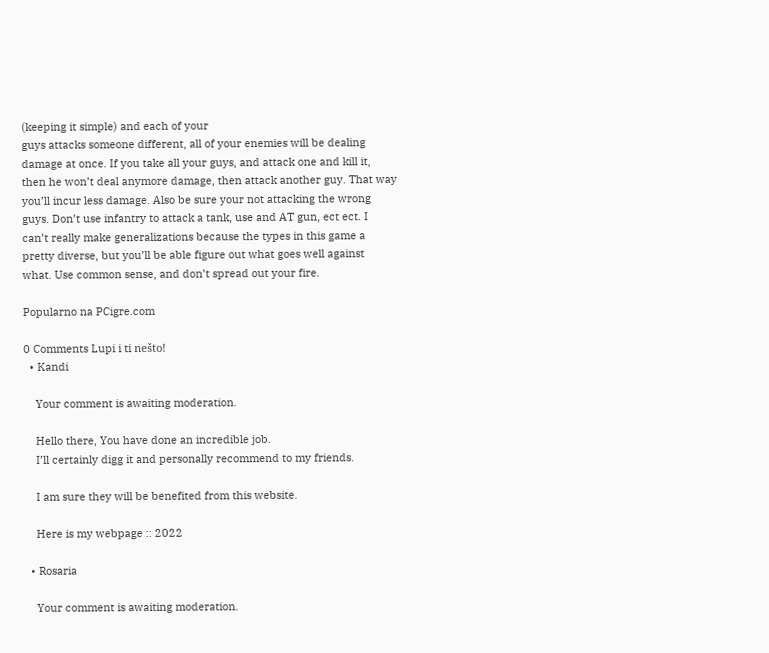(keeping it simple) and each of your
guys attacks someone different, all of your enemies will be dealing
damage at once. If you take all your guys, and attack one and kill it,
then he won’t deal anymore damage, then attack another guy. That way
you’ll incur less damage. Also be sure your not attacking the wrong
guys. Don’t use infantry to attack a tank, use and AT gun, ect ect. I
can’t really make generalizations because the types in this game a
pretty diverse, but you’ll be able figure out what goes well against
what. Use common sense, and don’t spread out your fire.

Popularno na PCigre.com

0 Comments Lupi i ti nešto!
  • Kandi

    Your comment is awaiting moderation.

    Hello there, You have done an incredible job.
    I’ll certainly digg it and personally recommend to my friends.

    I am sure they will be benefited from this website.

    Here is my webpage :: 2022

  • Rosaria

    Your comment is awaiting moderation.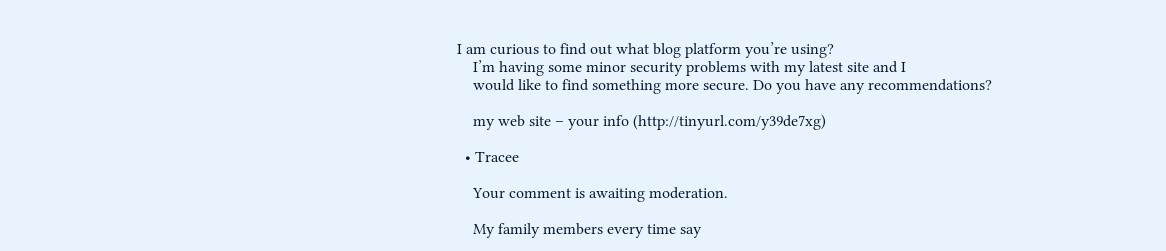I am curious to find out what blog platform you’re using?
    I’m having some minor security problems with my latest site and I
    would like to find something more secure. Do you have any recommendations?

    my web site – your info (http://tinyurl.com/y39de7xg)

  • Tracee

    Your comment is awaiting moderation.

    My family members every time say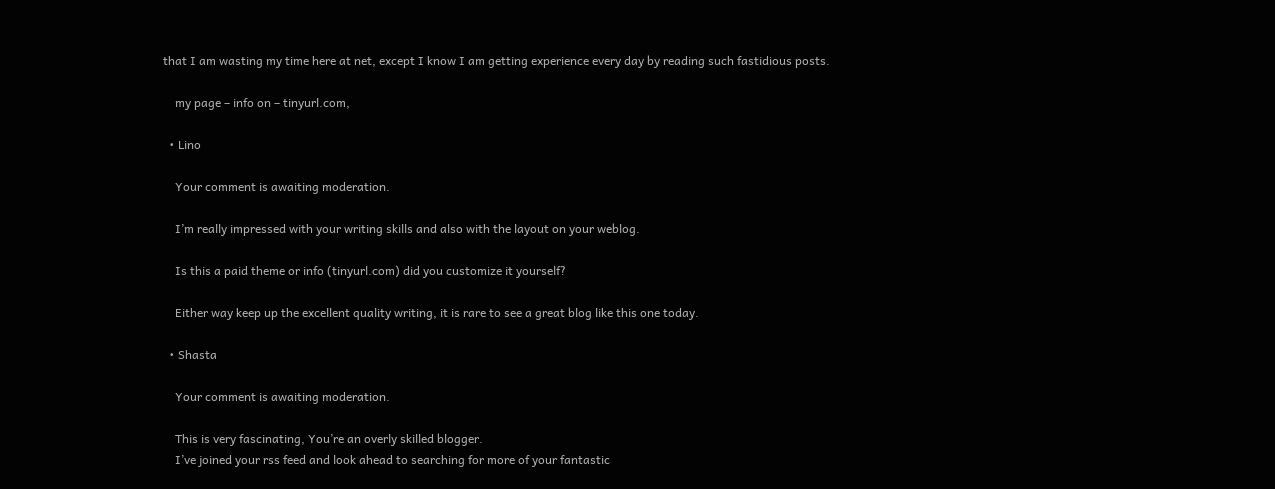that I am wasting my time here at net, except I know I am getting experience every day by reading such fastidious posts.

    my page – info on – tinyurl.com,

  • Lino

    Your comment is awaiting moderation.

    I’m really impressed with your writing skills and also with the layout on your weblog.

    Is this a paid theme or info (tinyurl.com) did you customize it yourself?

    Either way keep up the excellent quality writing, it is rare to see a great blog like this one today.

  • Shasta

    Your comment is awaiting moderation.

    This is very fascinating, You’re an overly skilled blogger.
    I’ve joined your rss feed and look ahead to searching for more of your fantastic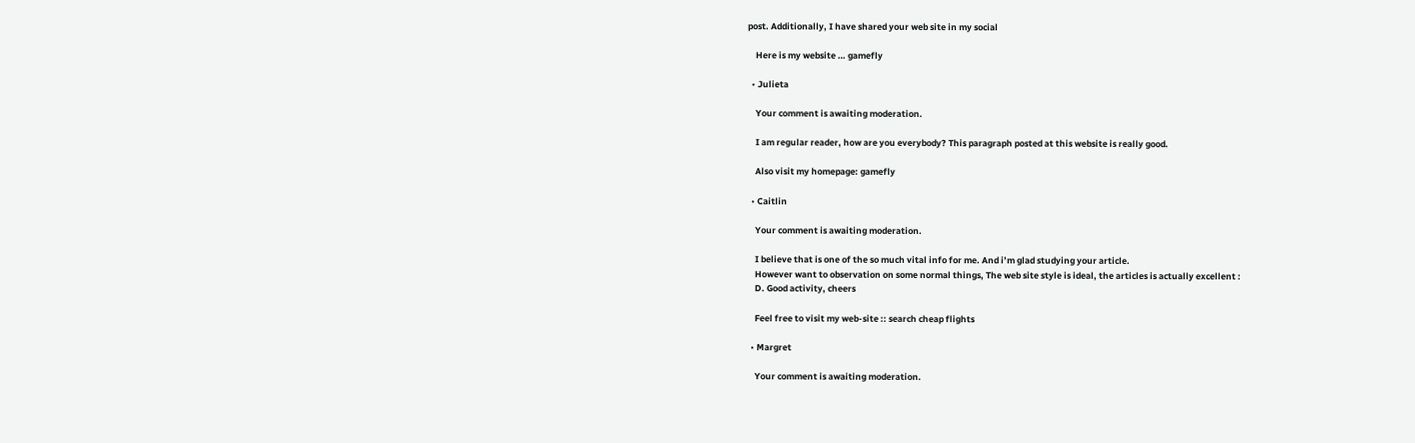post. Additionally, I have shared your web site in my social

    Here is my website … gamefly

  • Julieta

    Your comment is awaiting moderation.

    I am regular reader, how are you everybody? This paragraph posted at this website is really good.

    Also visit my homepage: gamefly

  • Caitlin

    Your comment is awaiting moderation.

    I believe that is one of the so much vital info for me. And i’m glad studying your article.
    However want to observation on some normal things, The web site style is ideal, the articles is actually excellent :
    D. Good activity, cheers

    Feel free to visit my web-site :: search cheap flights

  • Margret

    Your comment is awaiting moderation.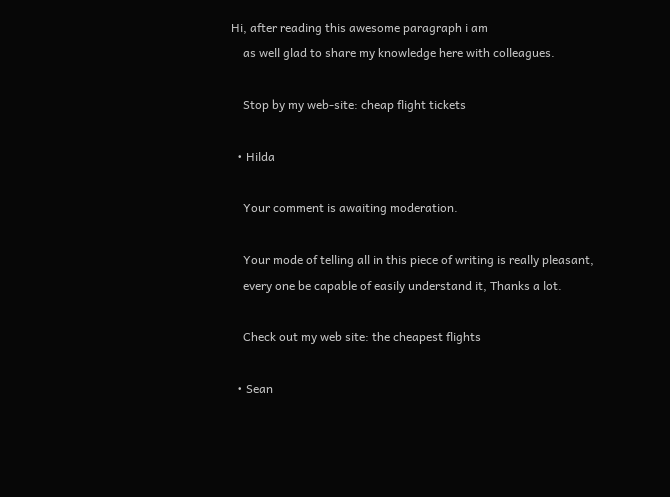Hi, after reading this awesome paragraph i am
    as well glad to share my knowledge here with colleagues.

    Stop by my web-site: cheap flight tickets

  • Hilda

    Your comment is awaiting moderation.

    Your mode of telling all in this piece of writing is really pleasant,
    every one be capable of easily understand it, Thanks a lot.

    Check out my web site: the cheapest flights

  • Sean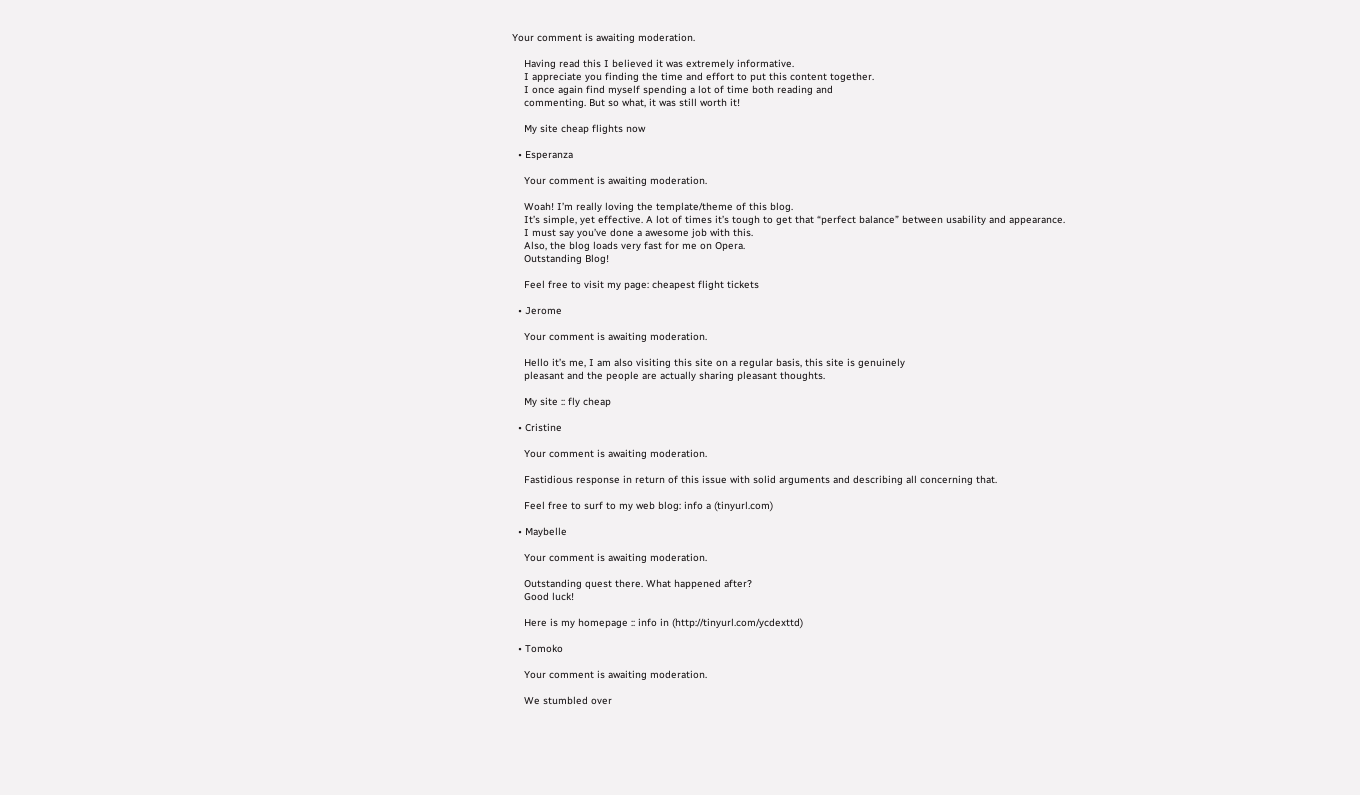Your comment is awaiting moderation.

    Having read this I believed it was extremely informative.
    I appreciate you finding the time and effort to put this content together.
    I once again find myself spending a lot of time both reading and
    commenting. But so what, it was still worth it!

    My site cheap flights now

  • Esperanza

    Your comment is awaiting moderation.

    Woah! I’m really loving the template/theme of this blog.
    It’s simple, yet effective. A lot of times it’s tough to get that “perfect balance” between usability and appearance.
    I must say you’ve done a awesome job with this.
    Also, the blog loads very fast for me on Opera.
    Outstanding Blog!

    Feel free to visit my page: cheapest flight tickets

  • Jerome

    Your comment is awaiting moderation.

    Hello it’s me, I am also visiting this site on a regular basis, this site is genuinely
    pleasant and the people are actually sharing pleasant thoughts.

    My site :: fly cheap

  • Cristine

    Your comment is awaiting moderation.

    Fastidious response in return of this issue with solid arguments and describing all concerning that.

    Feel free to surf to my web blog: info a (tinyurl.com)

  • Maybelle

    Your comment is awaiting moderation.

    Outstanding quest there. What happened after?
    Good luck!

    Here is my homepage :: info in (http://tinyurl.com/ycdexttd)

  • Tomoko

    Your comment is awaiting moderation.

    We stumbled over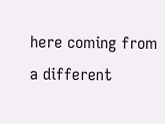here coming from a different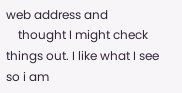web address and
    thought I might check things out. I like what I see so i am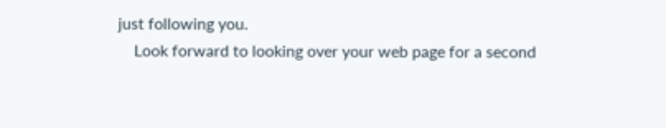just following you.
    Look forward to looking over your web page for a second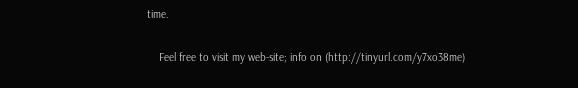time.

    Feel free to visit my web-site; info on (http://tinyurl.com/y7xo38me)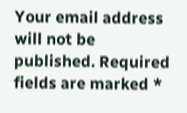Your email address will not be published. Required fields are marked *